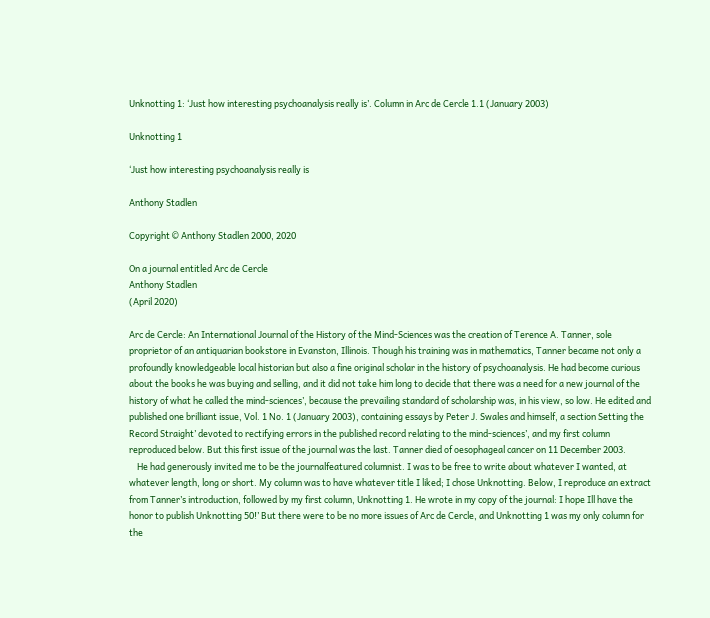Unknotting 1: ‘Just how interesting psychoanalysis really is’. Column in Arc de Cercle 1.1 (January 2003)

Unknotting 1

‘Just how interesting psychoanalysis really is

Anthony Stadlen

Copyright © Anthony Stadlen 2000, 2020

On a journal entitled Arc de Cercle
Anthony Stadlen
(April 2020)

Arc de Cercle: An International Journal of the History of the Mind-Sciences was the creation of Terence A. Tanner, sole proprietor of an antiquarian bookstore in Evanston, Illinois. Though his training was in mathematics, Tanner became not only a profoundly knowledgeable local historian but also a fine original scholar in the history of psychoanalysis. He had become curious about the books he was buying and selling, and it did not take him long to decide that there was a need for a new journal of the history of what he called the mind-sciences’, because the prevailing standard of scholarship was, in his view, so low. He edited and published one brilliant issue, Vol. 1 No. 1 (January 2003), containing essays by Peter J. Swales and himself, a section Setting the Record Straight’ devoted to rectifying errors in the published record relating to the mind-sciences’, and my first column reproduced below. But this first issue of the journal was the last. Tanner died of oesophageal cancer on 11 December 2003.
    He had generously invited me to be the journalfeatured columnist. I was to be free to write about whatever I wanted, at whatever length, long or short. My column was to have whatever title I liked; I chose Unknotting. Below, I reproduce an extract from Tanner’s introduction, followed by my first column, Unknotting 1. He wrote in my copy of the journal: I hope Ill have the honor to publish Unknotting 50!’ But there were to be no more issues of Arc de Cercle, and Unknotting 1 was my only column for the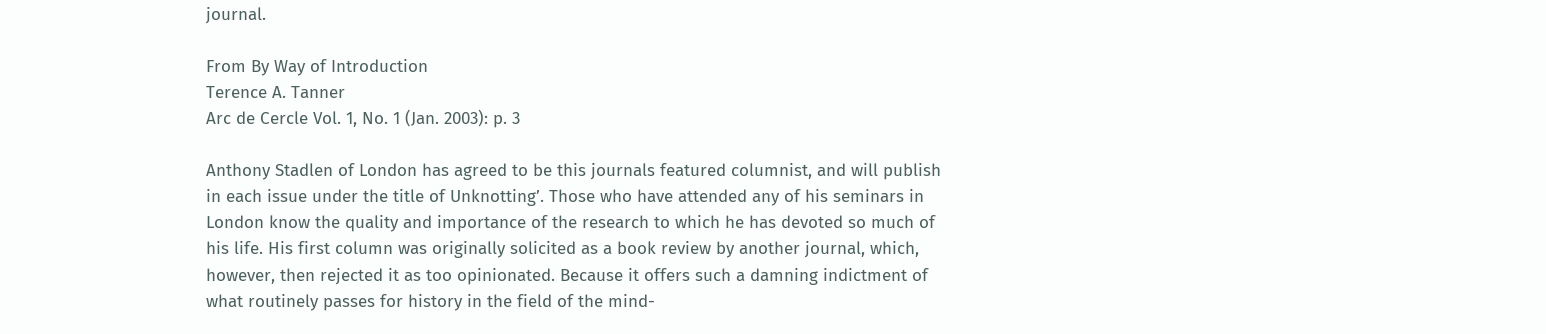journal.

From By Way of Introduction
Terence A. Tanner
Arc de Cercle Vol. 1, No. 1 (Jan. 2003): p. 3

Anthony Stadlen of London has agreed to be this journals featured columnist, and will publish in each issue under the title of Unknotting’. Those who have attended any of his seminars in London know the quality and importance of the research to which he has devoted so much of his life. His first column was originally solicited as a book review by another journal, which, however, then rejected it as too opinionated. Because it offers such a damning indictment of what routinely passes for history in the field of the mind-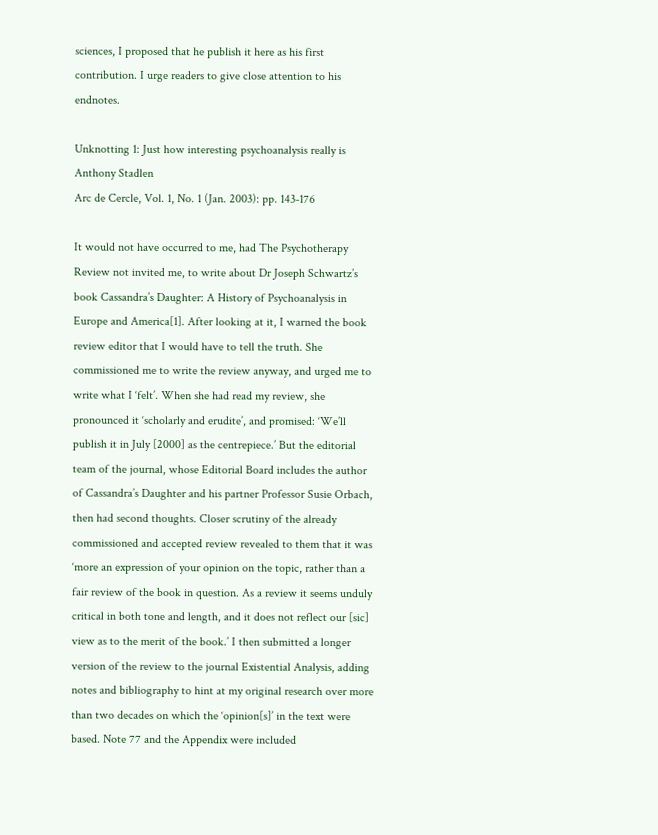sciences, I proposed that he publish it here as his first contribution. I urge readers to give close attention to his endnotes.

Unknotting 1: Just how interesting psychoanalysis really is
Anthony Stadlen
Arc de Cercle, Vol. 1, No. 1 (Jan. 2003): pp. 143-176

It would not have occurred to me, had The Psychotherapy Review not invited me, to write about Dr Joseph Schwartz’s book Cassandra’s Daughter: A History of Psychoanalysis in Europe and America[1]. After looking at it, I warned the book review editor that I would have to tell the truth. She commissioned me to write the review anyway, and urged me to write what I ‘felt’. When she had read my review, she pronounced it ‘scholarly and erudite’, and promised: ‘We’ll publish it in July [2000] as the centrepiece.’ But the editorial team of the journal, whose Editorial Board includes the author of Cassandra’s Daughter and his partner Professor Susie Orbach, then had second thoughts. Closer scrutiny of the already commissioned and accepted review revealed to them that it was ‘more an expression of your opinion on the topic, rather than a fair review of the book in question. As a review it seems unduly critical in both tone and length, and it does not reflect our [sic] view as to the merit of the book.’ I then submitted a longer version of the review to the journal Existential Analysis, adding notes and bibliography to hint at my original research over more than two decades on which the ‘opinion[s]’ in the text were based. Note 77 and the Appendix were included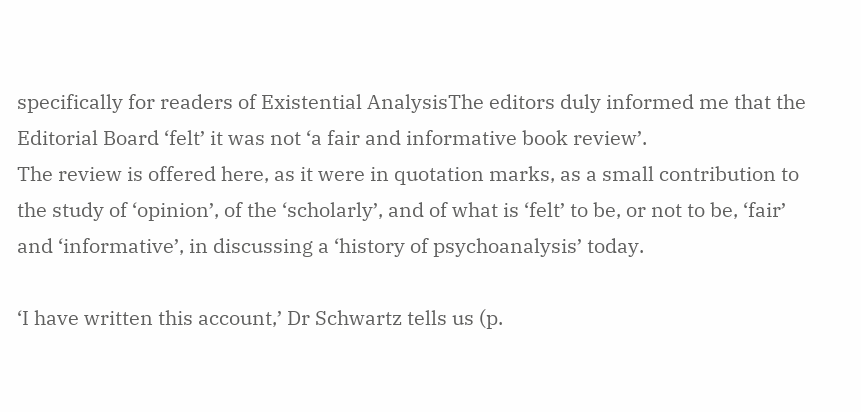specifically for readers of Existential AnalysisThe editors duly informed me that the Editorial Board ‘felt’ it was not ‘a fair and informative book review’.
The review is offered here, as it were in quotation marks, as a small contribution to the study of ‘opinion’, of the ‘scholarly’, and of what is ‘felt’ to be, or not to be, ‘fair’ and ‘informative’, in discussing a ‘history of psychoanalysis’ today.

‘I have written this account,’ Dr Schwartz tells us (p.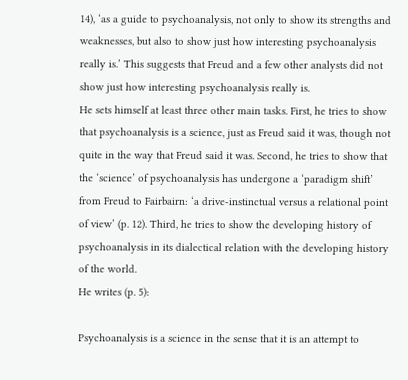14), ‘as a guide to psychoanalysis, not only to show its strengths and weaknesses, but also to show just how interesting psychoanalysis really is.’ This suggests that Freud and a few other analysts did not show just how interesting psychoanalysis really is.
He sets himself at least three other main tasks. First, he tries to show that psychoanalysis is a science, just as Freud said it was, though not quite in the way that Freud said it was. Second, he tries to show that the ‘science’ of psychoanalysis has undergone a ‘paradigm shift’ from Freud to Fairbairn: ‘a drive-instinctual versus a relational point of view’ (p. 12). Third, he tries to show the developing history of psychoanalysis in its dialectical relation with the developing history of the world.
He writes (p. 5):

Psychoanalysis is a science in the sense that it is an attempt to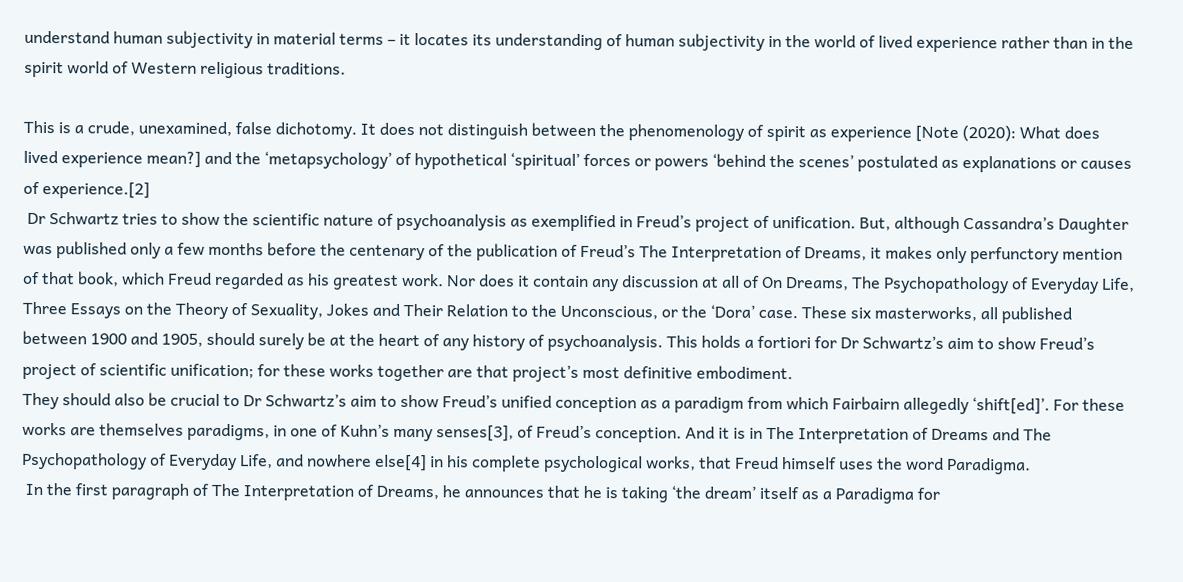understand human subjectivity in material terms – it locates its understanding of human subjectivity in the world of lived experience rather than in the spirit world of Western religious traditions.

This is a crude, unexamined, false dichotomy. It does not distinguish between the phenomenology of spirit as experience [Note (2020): What does lived experience mean?] and the ‘metapsychology’ of hypothetical ‘spiritual’ forces or powers ‘behind the scenes’ postulated as explanations or causes of experience.[2]
 Dr Schwartz tries to show the scientific nature of psychoanalysis as exemplified in Freud’s project of unification. But, although Cassandra’s Daughter was published only a few months before the centenary of the publication of Freud’s The Interpretation of Dreams, it makes only perfunctory mention of that book, which Freud regarded as his greatest work. Nor does it contain any discussion at all of On Dreams, The Psychopathology of Everyday Life, Three Essays on the Theory of Sexuality, Jokes and Their Relation to the Unconscious, or the ‘Dora’ case. These six masterworks, all published between 1900 and 1905, should surely be at the heart of any history of psychoanalysis. This holds a fortiori for Dr Schwartz’s aim to show Freud’s project of scientific unification; for these works together are that project’s most definitive embodiment.
They should also be crucial to Dr Schwartz’s aim to show Freud’s unified conception as a paradigm from which Fairbairn allegedly ‘shift[ed]’. For these works are themselves paradigms, in one of Kuhn’s many senses[3], of Freud’s conception. And it is in The Interpretation of Dreams and The Psychopathology of Everyday Life, and nowhere else[4] in his complete psychological works, that Freud himself uses the word Paradigma.
 In the first paragraph of The Interpretation of Dreams, he announces that he is taking ‘the dream’ itself as a Paradigma for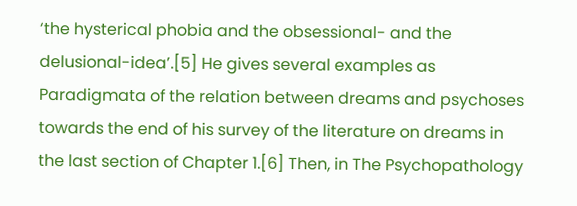‘the hysterical phobia and the obsessional- and the delusional-idea’.[5] He gives several examples as Paradigmata of the relation between dreams and psychoses towards the end of his survey of the literature on dreams in the last section of Chapter 1.[6] Then, in The Psychopathology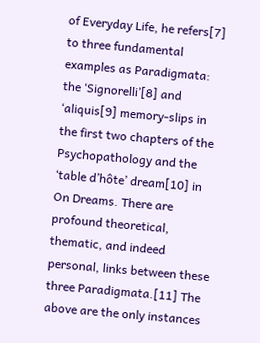of Everyday Life, he refers[7] to three fundamental examples as Paradigmata: the ‘Signorelli’[8] and ‘aliquis[9] memory-slips in the first two chapters of the Psychopathology and the ‘table d’hôte’ dream[10] in On Dreams. There are profound theoretical, thematic, and indeed personal, links between these three Paradigmata.[11] The above are the only instances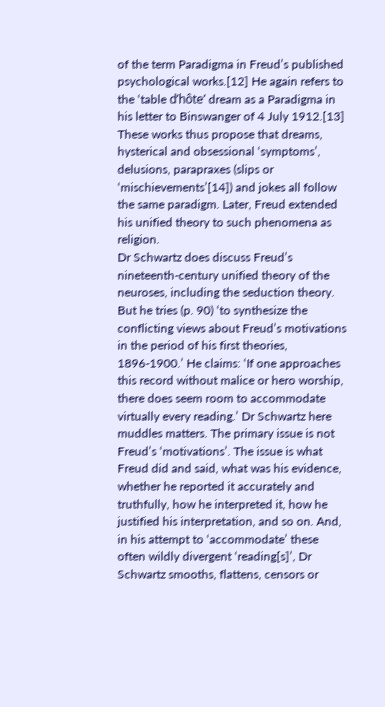of the term Paradigma in Freud’s published psychological works.[12] He again refers to the ‘table d’hôte’ dream as a Paradigma in his letter to Binswanger of 4 July 1912.[13]
These works thus propose that dreams, hysterical and obsessional ‘symptoms’, delusions, parapraxes (slips or ‘mischievements’[14]) and jokes all follow the same paradigm. Later, Freud extended his unified theory to such phenomena as religion.
Dr Schwartz does discuss Freud’s nineteenth-century unified theory of the neuroses, including the seduction theory. But he tries (p. 90) ‘to synthesize the conflicting views about Freud’s motivations in the period of his first theories, 1896-1900.’ He claims: ‘If one approaches this record without malice or hero worship, there does seem room to accommodate virtually every reading.’ Dr Schwartz here muddles matters. The primary issue is not Freud’s ‘motivations’. The issue is what Freud did and said, what was his evidence, whether he reported it accurately and truthfully, how he interpreted it, how he justified his interpretation, and so on. And, in his attempt to ‘accommodate’ these often wildly divergent ‘reading[s]’, Dr Schwartz smooths, flattens, censors or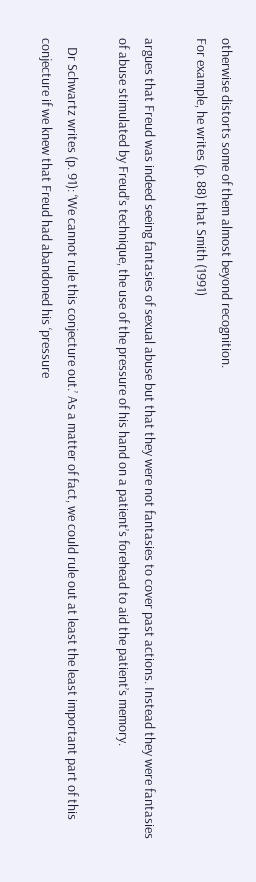otherwise distorts some of them almost beyond recognition.
For example, he writes (p. 88) that Smith (1991)

argues that Freud was indeed seeing fantasies of sexual abuse but that they were not fantasies to cover past actions. Instead they were fantasies of abuse stimulated by Freud’s technique, the use of the pressure of his hand on a patient’s forehead to aid the patient’s memory.

   Dr Schwartz writes (p. 91): ‘We cannot rule this conjecture out.’ As a matter of fact, we could rule out at least the least important part of this conjecture if we knew that Freud had abandoned his ‘pressure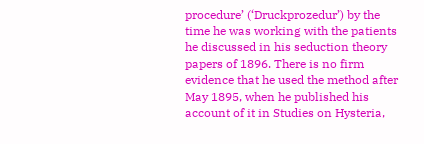procedure’ (‘Druckprozedur’) by the time he was working with the patients he discussed in his seduction theory papers of 1896. There is no firm evidence that he used the method after May 1895, when he published his account of it in Studies on Hysteria,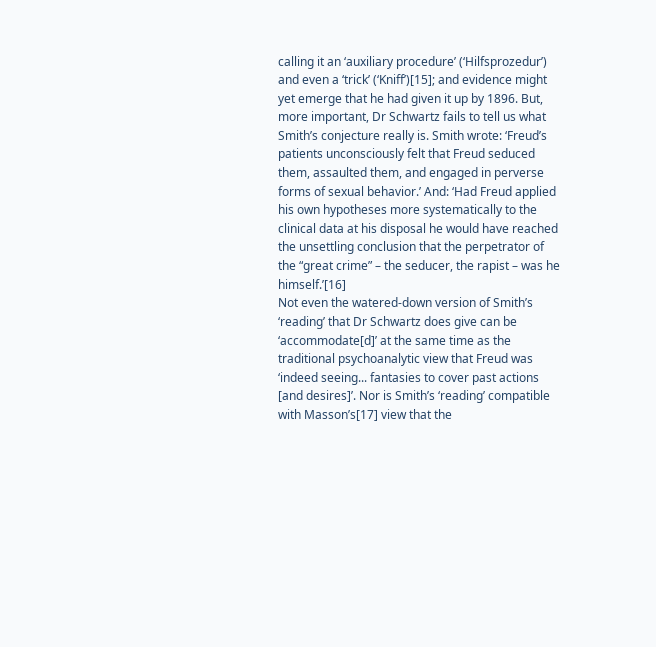calling it an ‘auxiliary procedure’ (‘Hilfsprozedur’) and even a ‘trick’ (‘Kniff’)[15]; and evidence might yet emerge that he had given it up by 1896. But, more important, Dr Schwartz fails to tell us what Smith’s conjecture really is. Smith wrote: ‘Freud’s patients unconsciously felt that Freud seduced them, assaulted them, and engaged in perverse forms of sexual behavior.’ And: ‘Had Freud applied his own hypotheses more systematically to the clinical data at his disposal he would have reached the unsettling conclusion that the perpetrator of the “great crime” – the seducer, the rapist – was he himself.’[16]
Not even the watered-down version of Smith’s ‘reading’ that Dr Schwartz does give can be ‘accommodate[d]’ at the same time as the traditional psychoanalytic view that Freud was ‘indeed seeing... fantasies to cover past actions [and desires]’. Nor is Smith’s ‘reading’ compatible with Masson’s[17] view that the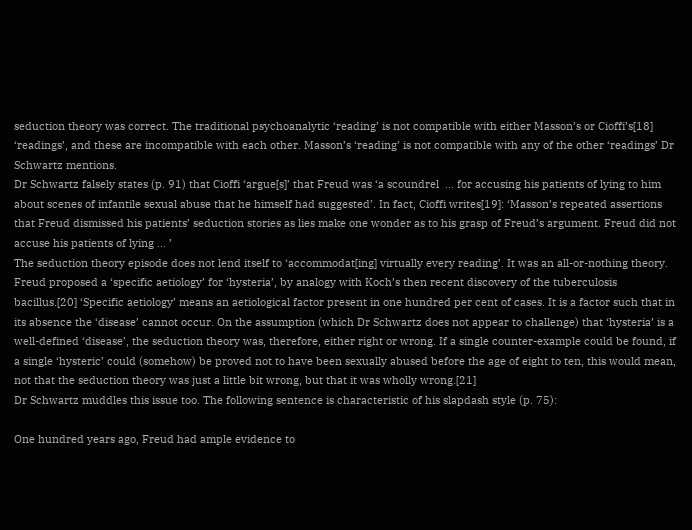seduction theory was correct. The traditional psychoanalytic ‘reading’ is not compatible with either Masson’s or Cioffi’s[18] ‘readings’, and these are incompatible with each other. Masson’s ‘reading’ is not compatible with any of the other ‘readings’ Dr Schwartz mentions.
Dr Schwartz falsely states (p. 91) that Cioffi ‘argue[s]’ that Freud was ‘a scoundrel  ... for accusing his patients of lying to him about scenes of infantile sexual abuse that he himself had suggested’. In fact, Cioffi writes[19]: ‘Masson’s repeated assertions that Freud dismissed his patients’ seduction stories as lies make one wonder as to his grasp of Freud’s argument. Freud did not accuse his patients of lying ... ’
The seduction theory episode does not lend itself to ‘accommodat[ing] virtually every reading’. It was an all-or-nothing theory. Freud proposed a ‘specific aetiology’ for ‘hysteria’, by analogy with Koch’s then recent discovery of the tuberculosis bacillus.[20] ‘Specific aetiology’ means an aetiological factor present in one hundred per cent of cases. It is a factor such that in its absence the ‘disease’ cannot occur. On the assumption (which Dr Schwartz does not appear to challenge) that ‘hysteria’ is a well-defined ‘disease’, the seduction theory was, therefore, either right or wrong. If a single counter-example could be found, if a single ‘hysteric’ could (somehow) be proved not to have been sexually abused before the age of eight to ten, this would mean, not that the seduction theory was just a little bit wrong, but that it was wholly wrong.[21]
Dr Schwartz muddles this issue too. The following sentence is characteristic of his slapdash style (p. 75):

One hundred years ago, Freud had ample evidence to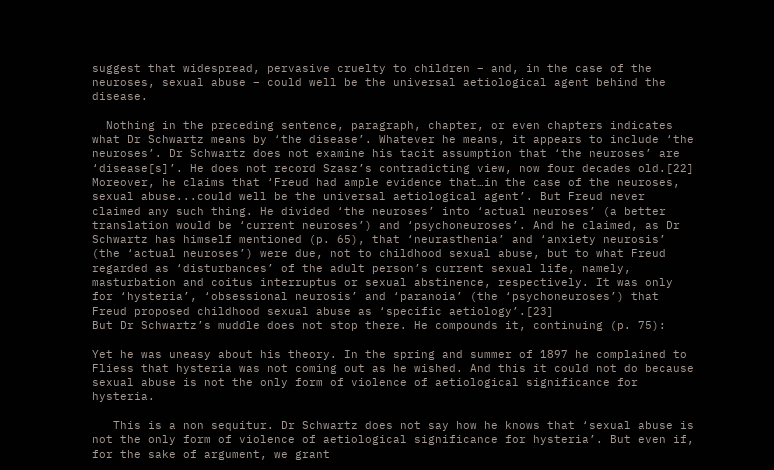suggest that widespread, pervasive cruelty to children – and, in the case of the neuroses, sexual abuse – could well be the universal aetiological agent behind the disease.

  Nothing in the preceding sentence, paragraph, chapter, or even chapters indicates what Dr Schwartz means by ‘the disease’. Whatever he means, it appears to include ‘the neuroses’. Dr Schwartz does not examine his tacit assumption that ‘the neuroses’ are ‘disease[s]’. He does not record Szasz’s contradicting view, now four decades old.[22] Moreover, he claims that ‘Freud had ample evidence that…in the case of the neuroses, sexual abuse...could well be the universal aetiological agent’. But Freud never claimed any such thing. He divided ‘the neuroses’ into ‘actual neuroses’ (a better translation would be ‘current neuroses’) and ‘psychoneuroses’. And he claimed, as Dr Schwartz has himself mentioned (p. 65), that ‘neurasthenia’ and ‘anxiety neurosis’ (the ‘actual neuroses’) were due, not to childhood sexual abuse, but to what Freud regarded as ‘disturbances’ of the adult person’s current sexual life, namely, masturbation and coitus interruptus or sexual abstinence, respectively. It was only for ‘hysteria’, ‘obsessional neurosis’ and ‘paranoia’ (the ‘psychoneuroses’) that Freud proposed childhood sexual abuse as ‘specific aetiology’.[23]
But Dr Schwartz’s muddle does not stop there. He compounds it, continuing (p. 75):

Yet he was uneasy about his theory. In the spring and summer of 1897 he complained to Fliess that hysteria was not coming out as he wished. And this it could not do because sexual abuse is not the only form of violence of aetiological significance for hysteria.

   This is a non sequitur. Dr Schwartz does not say how he knows that ‘sexual abuse is not the only form of violence of aetiological significance for hysteria’. But even if, for the sake of argument, we grant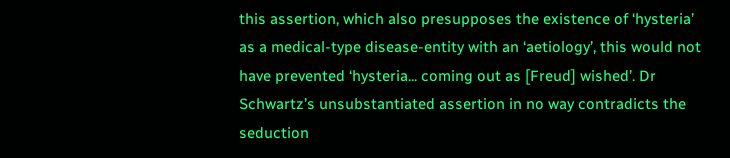this assertion, which also presupposes the existence of ‘hysteria’ as a medical-type disease-entity with an ‘aetiology’, this would not have prevented ‘hysteria... coming out as [Freud] wished’. Dr Schwartz’s unsubstantiated assertion in no way contradicts the seduction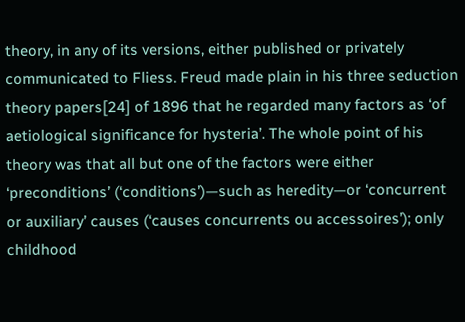theory, in any of its versions, either published or privately communicated to Fliess. Freud made plain in his three seduction theory papers[24] of 1896 that he regarded many factors as ‘of aetiological significance for hysteria’. The whole point of his theory was that all but one of the factors were either ‘preconditions’ (‘conditions’)—such as heredity—or ‘concurrent or auxiliary’ causes (‘causes concurrents ou accessoires’); only childhood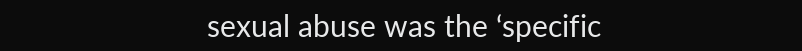sexual abuse was the ‘specific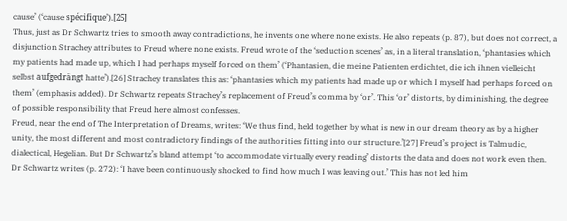cause’ (‘cause spécifique’).[25]
Thus, just as Dr Schwartz tries to smooth away contradictions, he invents one where none exists. He also repeats (p. 87), but does not correct, a disjunction Strachey attributes to Freud where none exists. Freud wrote of the ‘seduction scenes’ as, in a literal translation, ‘phantasies which my patients had made up, which I had perhaps myself forced on them’ (‘Phantasien, die meine Patienten erdichtet, die ich ihnen vielleicht selbst aufgedrängt hatte’).[26] Strachey translates this as: ‘phantasies which my patients had made up or which I myself had perhaps forced on them’ (emphasis added). Dr Schwartz repeats Strachey’s replacement of Freud’s comma by ‘or’. This ‘or’ distorts, by diminishing, the degree of possible responsibility that Freud here almost confesses.
Freud, near the end of The Interpretation of Dreams, writes: ‘We thus find, held together by what is new in our dream theory as by a higher unity, the most different and most contradictory findings of the authorities fitting into our structure.’[27] Freud’s project is Talmudic, dialectical, Hegelian. But Dr Schwartz’s bland attempt ‘to accommodate virtually every reading’ distorts the data and does not work even then.
Dr Schwartz writes (p. 272): ‘I have been continuously shocked to find how much I was leaving out.’ This has not led him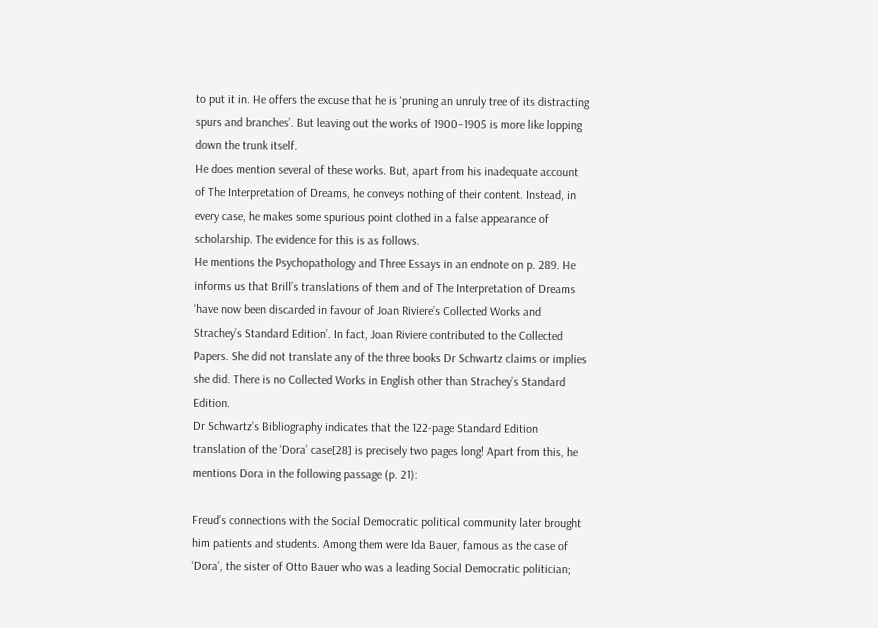to put it in. He offers the excuse that he is ‘pruning an unruly tree of its distracting spurs and branches’. But leaving out the works of 1900–1905 is more like lopping down the trunk itself.
He does mention several of these works. But, apart from his inadequate account of The Interpretation of Dreams, he conveys nothing of their content. Instead, in every case, he makes some spurious point clothed in a false appearance of scholarship. The evidence for this is as follows.
He mentions the Psychopathology and Three Essays in an endnote on p. 289. He informs us that Brill’s translations of them and of The Interpretation of Dreams ‘have now been discarded in favour of Joan Riviere’s Collected Works and Strachey’s Standard Edition’. In fact, Joan Riviere contributed to the Collected Papers. She did not translate any of the three books Dr Schwartz claims or implies she did. There is no Collected Works in English other than Strachey’s Standard Edition.
Dr Schwartz’s Bibliography indicates that the 122-page Standard Edition translation of the ‘Dora’ case[28] is precisely two pages long! Apart from this, he mentions Dora in the following passage (p. 21):

Freud’s connections with the Social Democratic political community later brought him patients and students. Among them were Ida Bauer, famous as the case of ‘Dora’, the sister of Otto Bauer who was a leading Social Democratic politician;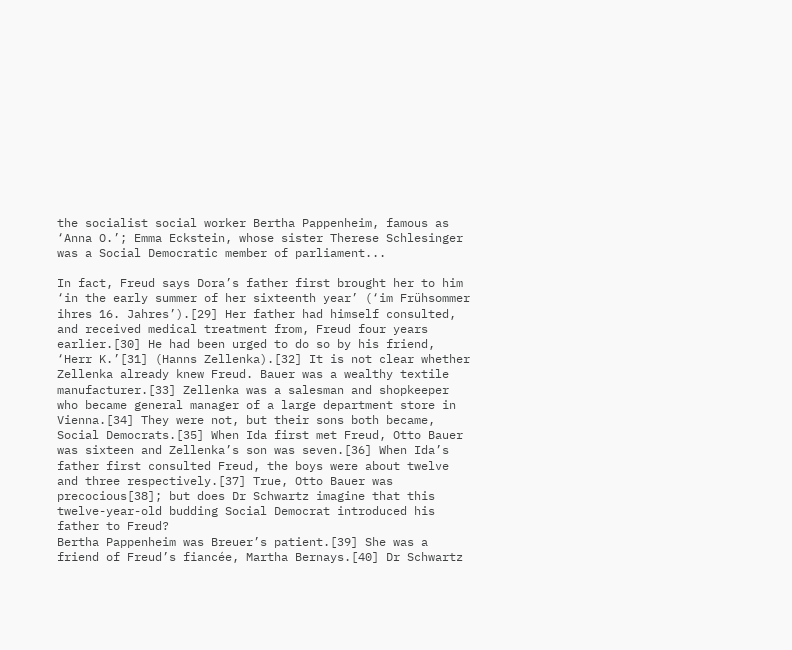the socialist social worker Bertha Pappenheim, famous as ‘Anna O.’; Emma Eckstein, whose sister Therese Schlesinger was a Social Democratic member of parliament...

In fact, Freud says Dora’s father first brought her to him ‘in the early summer of her sixteenth year’ (‘im Frühsommer ihres 16. Jahres’).[29] Her father had himself consulted, and received medical treatment from, Freud four years earlier.[30] He had been urged to do so by his friend, ‘Herr K.’[31] (Hanns Zellenka).[32] It is not clear whether Zellenka already knew Freud. Bauer was a wealthy textile manufacturer.[33] Zellenka was a salesman and shopkeeper who became general manager of a large department store in Vienna.[34] They were not, but their sons both became, Social Democrats.[35] When Ida first met Freud, Otto Bauer was sixteen and Zellenka’s son was seven.[36] When Ida’s father first consulted Freud, the boys were about twelve and three respectively.[37] True, Otto Bauer was precocious[38]; but does Dr Schwartz imagine that this twelve-year-old budding Social Democrat introduced his father to Freud?
Bertha Pappenheim was Breuer’s patient.[39] She was a friend of Freud’s fiancée, Martha Bernays.[40] Dr Schwartz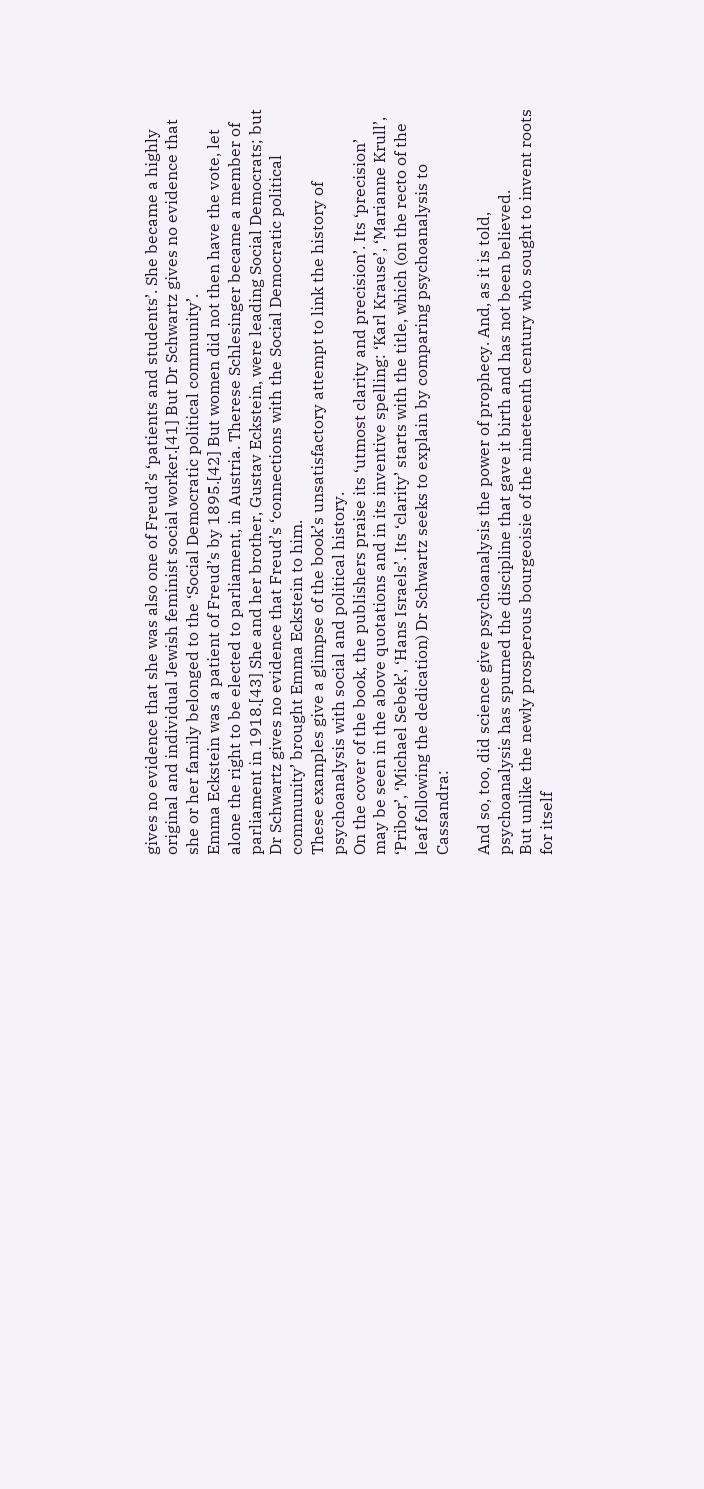gives no evidence that she was also one of Freud’s ‘patients and students’. She became a highly original and individual Jewish feminist social worker.[41] But Dr Schwartz gives no evidence that she or her family belonged to the ‘Social Democratic political community’.
Emma Eckstein was a patient of Freud’s by 1895.[42] But women did not then have the vote, let alone the right to be elected to parliament, in Austria. Therese Schlesinger became a member of parliament in 1918.[43] She and her brother, Gustav Eckstein, were leading Social Democrats; but Dr Schwartz gives no evidence that Freud’s ‘connections with the Social Democratic political community’ brought Emma Eckstein to him.
These examples give a glimpse of the book’s unsatisfactory attempt to link the history of psychoanalysis with social and political history.
On the cover of the book, the publishers praise its ‘utmost clarity and precision’. Its ‘precision’ may be seen in the above quotations and in its inventive spelling: ‘Karl Krause’, ‘Marianne Krull’, ‘Pribor’, ‘Michael Sebek’, ‘Hans Israels’. Its ‘clarity’ starts with the title, which (on the recto of the leaf following the dedication) Dr Schwartz seeks to explain by comparing psychoanalysis to Cassandra:

And so, too, did science give psychoanalysis the power of prophecy. And, as it is told, psychoanalysis has spurned the discipline that gave it birth and has not been believed.
But unlike the newly prosperous bourgeoisie of the nineteenth century who sought to invent roots for itself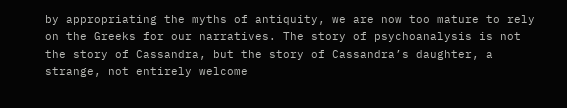by appropriating the myths of antiquity, we are now too mature to rely on the Greeks for our narratives. The story of psychoanalysis is not the story of Cassandra, but the story of Cassandra’s daughter, a strange, not entirely welcome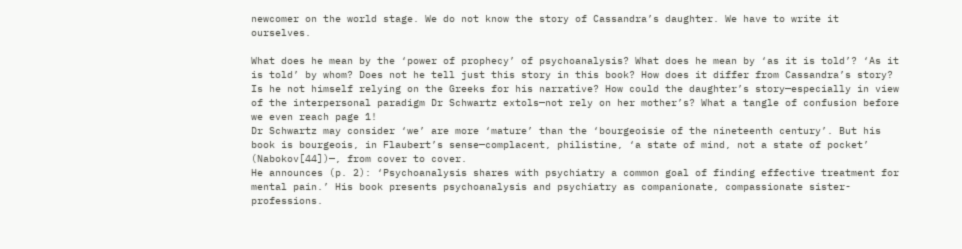newcomer on the world stage. We do not know the story of Cassandra’s daughter. We have to write it ourselves.

What does he mean by the ‘power of prophecy’ of psychoanalysis? What does he mean by ‘as it is told’? ‘As it is told’ by whom? Does not he tell just this story in this book? How does it differ from Cassandra’s story? Is he not himself relying on the Greeks for his narrative? How could the daughter’s story—especially in view of the interpersonal paradigm Dr Schwartz extols—not rely on her mother’s? What a tangle of confusion before we even reach page 1!
Dr Schwartz may consider ‘we’ are more ‘mature’ than the ‘bourgeoisie of the nineteenth century’. But his book is bourgeois, in Flaubert’s sense—complacent, philistine, ‘a state of mind, not a state of pocket’ (Nabokov[44])—, from cover to cover.
He announces (p. 2): ‘Psychoanalysis shares with psychiatry a common goal of finding effective treatment for mental pain.’ His book presents psychoanalysis and psychiatry as companionate, compassionate sister-professions.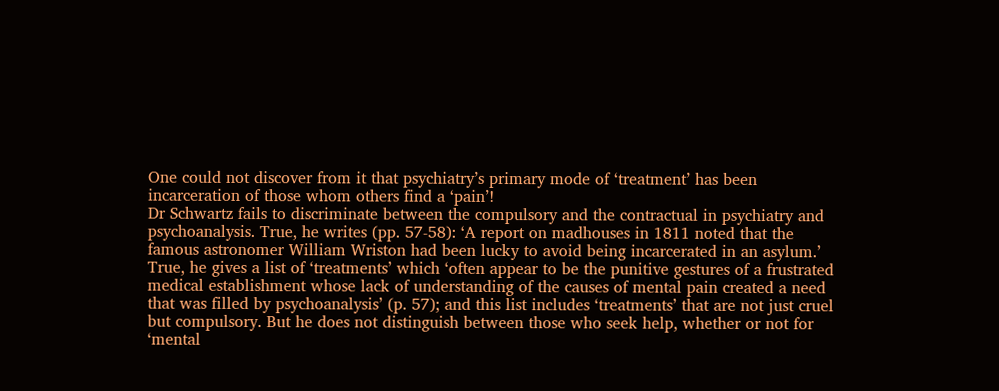One could not discover from it that psychiatry’s primary mode of ‘treatment’ has been incarceration of those whom others find a ‘pain’!
Dr Schwartz fails to discriminate between the compulsory and the contractual in psychiatry and psychoanalysis. True, he writes (pp. 57-58): ‘A report on madhouses in 1811 noted that the famous astronomer William Wriston had been lucky to avoid being incarcerated in an asylum.’ True, he gives a list of ‘treatments’ which ‘often appear to be the punitive gestures of a frustrated medical establishment whose lack of understanding of the causes of mental pain created a need that was filled by psychoanalysis’ (p. 57); and this list includes ‘treatments’ that are not just cruel but compulsory. But he does not distinguish between those who seek help, whether or not for ‘mental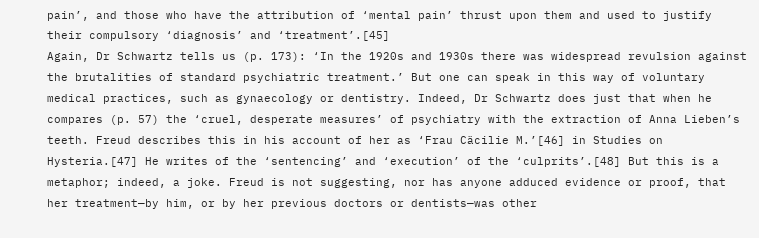pain’, and those who have the attribution of ‘mental pain’ thrust upon them and used to justify their compulsory ‘diagnosis’ and ‘treatment’.[45]
Again, Dr Schwartz tells us (p. 173): ‘In the 1920s and 1930s there was widespread revulsion against the brutalities of standard psychiatric treatment.’ But one can speak in this way of voluntary medical practices, such as gynaecology or dentistry. Indeed, Dr Schwartz does just that when he compares (p. 57) the ‘cruel, desperate measures’ of psychiatry with the extraction of Anna Lieben’s teeth. Freud describes this in his account of her as ‘Frau Cäcilie M.’[46] in Studies on Hysteria.[47] He writes of the ‘sentencing’ and ‘execution’ of the ‘culprits’.[48] But this is a metaphor; indeed, a joke. Freud is not suggesting, nor has anyone adduced evidence or proof, that her treatment—by him, or by her previous doctors or dentists—was other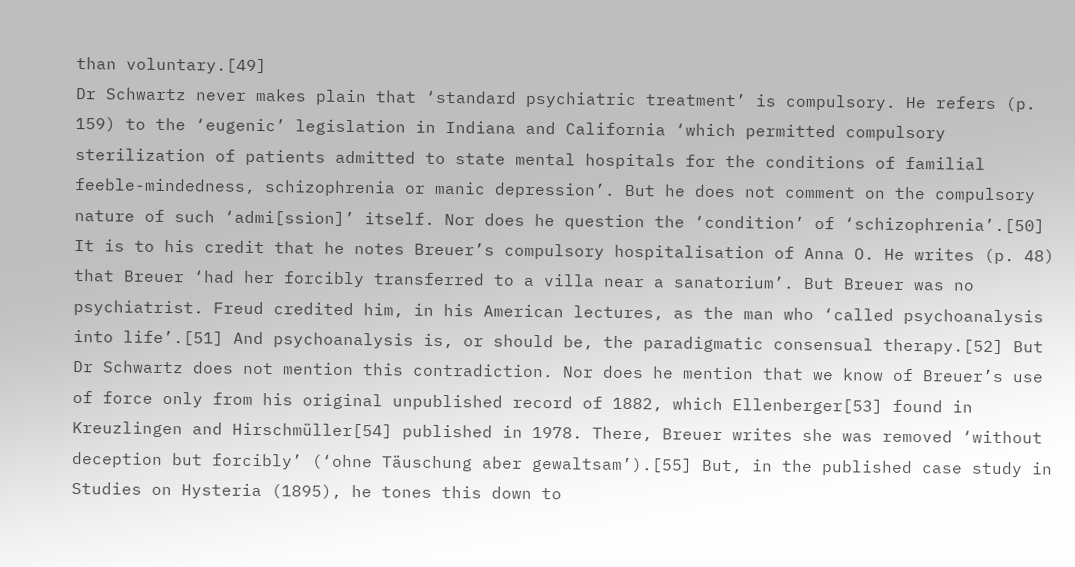than voluntary.[49]
Dr Schwartz never makes plain that ‘standard psychiatric treatment’ is compulsory. He refers (p. 159) to the ‘eugenic’ legislation in Indiana and California ‘which permitted compulsory sterilization of patients admitted to state mental hospitals for the conditions of familial feeble-mindedness, schizophrenia or manic depression’. But he does not comment on the compulsory nature of such ‘admi[ssion]’ itself. Nor does he question the ‘condition’ of ‘schizophrenia’.[50]
It is to his credit that he notes Breuer’s compulsory hospitalisation of Anna O. He writes (p. 48) that Breuer ‘had her forcibly transferred to a villa near a sanatorium’. But Breuer was no psychiatrist. Freud credited him, in his American lectures, as the man who ‘called psychoanalysis into life’.[51] And psychoanalysis is, or should be, the paradigmatic consensual therapy.[52] But Dr Schwartz does not mention this contradiction. Nor does he mention that we know of Breuer’s use of force only from his original unpublished record of 1882, which Ellenberger[53] found in Kreuzlingen and Hirschmüller[54] published in 1978. There, Breuer writes she was removed ‘without deception but forcibly’ (‘ohne Täuschung aber gewaltsam’).[55] But, in the published case study in Studies on Hysteria (1895), he tones this down to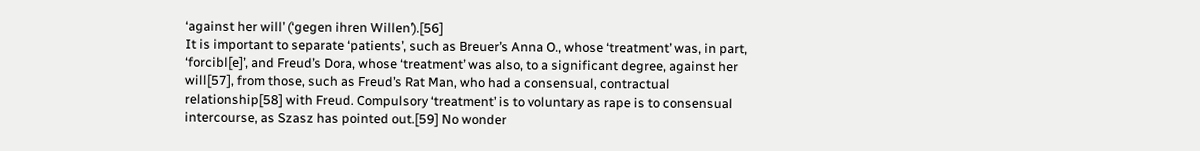‘against her will’ (‘gegen ihren Willen’).[56]
It is important to separate ‘patients’, such as Breuer’s Anna O., whose ‘treatment’ was, in part, ‘forcibl[e]’, and Freud’s Dora, whose ‘treatment’ was also, to a significant degree, against her will[57], from those, such as Freud’s Rat Man, who had a consensual, contractual relationship[58] with Freud. Compulsory ‘treatment’ is to voluntary as rape is to consensual intercourse, as Szasz has pointed out.[59] No wonder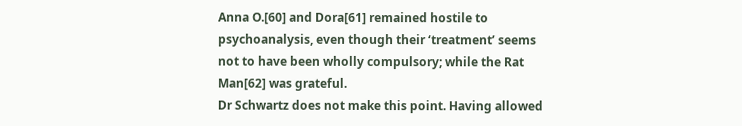Anna O.[60] and Dora[61] remained hostile to psychoanalysis, even though their ‘treatment’ seems not to have been wholly compulsory; while the Rat Man[62] was grateful.
Dr Schwartz does not make this point. Having allowed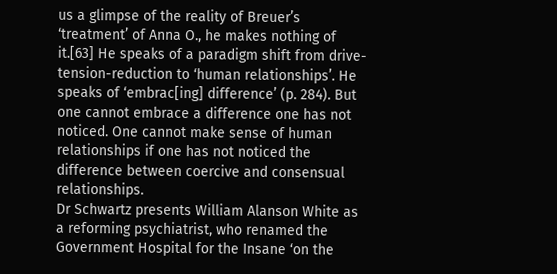us a glimpse of the reality of Breuer’s ‘treatment’ of Anna O., he makes nothing of it.[63] He speaks of a paradigm shift from drive-tension-reduction to ‘human relationships’. He speaks of ‘embrac[ing] difference’ (p. 284). But one cannot embrace a difference one has not noticed. One cannot make sense of human relationships if one has not noticed the difference between coercive and consensual relationships.
Dr Schwartz presents William Alanson White as a reforming psychiatrist, who renamed the Government Hospital for the Insane ‘on the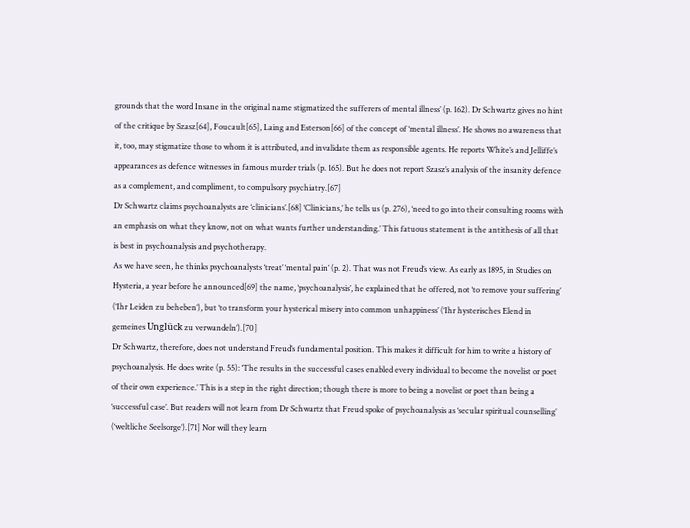grounds that the word Insane in the original name stigmatized the sufferers of mental illness’ (p. 162). Dr Schwartz gives no hint of the critique by Szasz[64], Foucault[65], Laing and Esterson[66] of the concept of ‘mental illness’. He shows no awareness that it, too, may stigmatize those to whom it is attributed, and invalidate them as responsible agents. He reports White’s and Jelliffe’s appearances as defence witnesses in famous murder trials (p. 165). But he does not report Szasz’s analysis of the insanity defence as a complement, and compliment, to compulsory psychiatry.[67]
Dr Schwartz claims psychoanalysts are ‘clinicians’.[68] ‘Clinicians,’ he tells us (p. 276), ‘need to go into their consulting rooms with an emphasis on what they know, not on what wants further understanding.’ This fatuous statement is the antithesis of all that is best in psychoanalysis and psychotherapy.
As we have seen, he thinks psychoanalysts ‘treat’ ‘mental pain’ (p. 2). That was not Freud’s view. As early as 1895, in Studies on Hysteria, a year before he announced[69] the name, ‘psychoanalysis’, he explained that he offered, not ‘to remove your suffering’ (‘Ihr Leiden zu beheben’), but ‘to transform your hysterical misery into common unhappiness’ (‘Ihr hysterisches Elend in gemeines Unglück zu verwandeln’).[70]
Dr Schwartz, therefore, does not understand Freud’s fundamental position. This makes it difficult for him to write a history of psychoanalysis. He does write (p. 55): ‘The results in the successful cases enabled every individual to become the novelist or poet of their own experience.’ This is a step in the right direction; though there is more to being a novelist or poet than being a ‘successful case’. But readers will not learn from Dr Schwartz that Freud spoke of psychoanalysis as ‘secular spiritual counselling’ (‘weltliche Seelsorge’).[71] Nor will they learn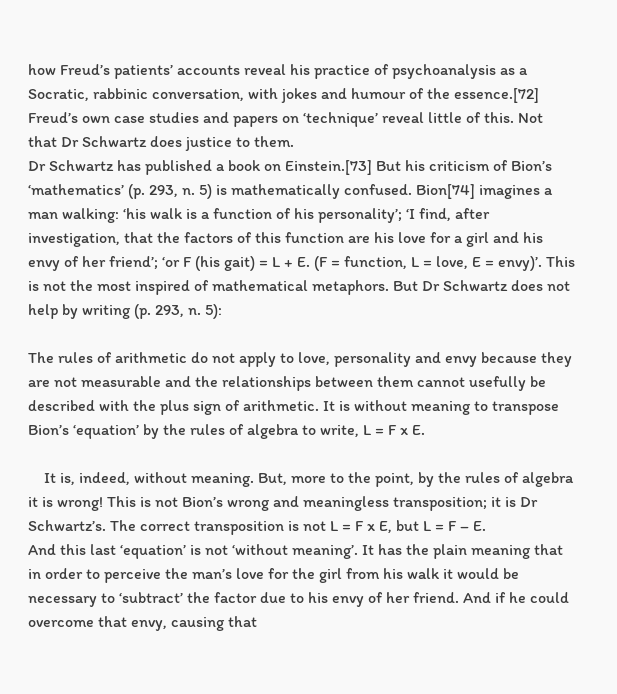how Freud’s patients’ accounts reveal his practice of psychoanalysis as a Socratic, rabbinic conversation, with jokes and humour of the essence.[72] Freud’s own case studies and papers on ‘technique’ reveal little of this. Not that Dr Schwartz does justice to them.
Dr Schwartz has published a book on Einstein.[73] But his criticism of Bion’s ‘mathematics’ (p. 293, n. 5) is mathematically confused. Bion[74] imagines a man walking: ‘his walk is a function of his personality’; ‘I find, after investigation, that the factors of this function are his love for a girl and his envy of her friend’; ‘or F (his gait) = L + E. (F = function, L = love, E = envy)’. This is not the most inspired of mathematical metaphors. But Dr Schwartz does not help by writing (p. 293, n. 5):

The rules of arithmetic do not apply to love, personality and envy because they are not measurable and the relationships between them cannot usefully be described with the plus sign of arithmetic. It is without meaning to transpose Bion’s ‘equation’ by the rules of algebra to write, L = F x E.

    It is, indeed, without meaning. But, more to the point, by the rules of algebra it is wrong! This is not Bion’s wrong and meaningless transposition; it is Dr Schwartz’s. The correct transposition is not L = F x E, but L = F – E.
And this last ‘equation’ is not ‘without meaning’. It has the plain meaning that in order to perceive the man’s love for the girl from his walk it would be necessary to ‘subtract’ the factor due to his envy of her friend. And if he could overcome that envy, causing that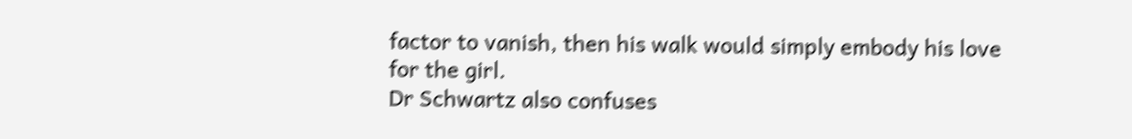factor to vanish, then his walk would simply embody his love for the girl.
Dr Schwartz also confuses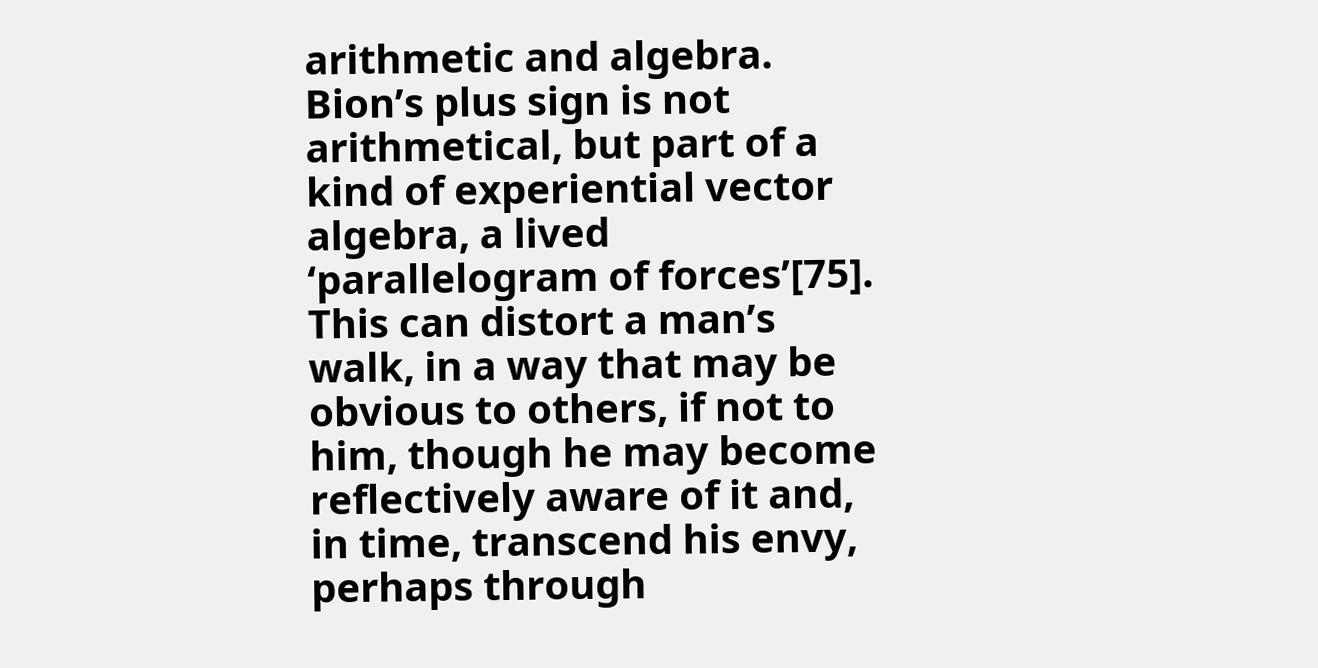arithmetic and algebra. Bion’s plus sign is not arithmetical, but part of a kind of experiential vector algebra, a lived ‘parallelogram of forces’[75]. This can distort a man’s walk, in a way that may be obvious to others, if not to him, though he may become reflectively aware of it and, in time, transcend his envy, perhaps through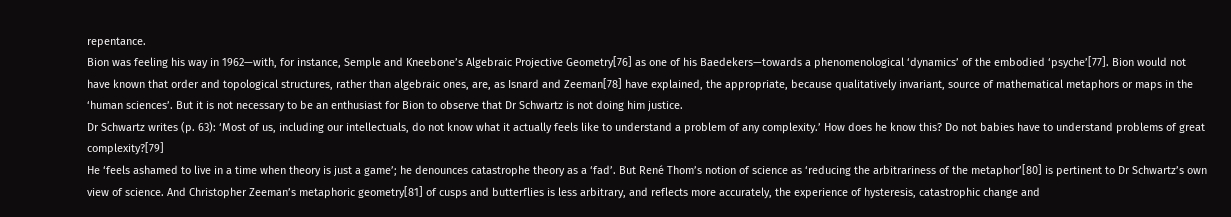repentance.
Bion was feeling his way in 1962—with, for instance, Semple and Kneebone’s Algebraic Projective Geometry[76] as one of his Baedekers—towards a phenomenological ‘dynamics’ of the embodied ‘psyche’[77]. Bion would not have known that order and topological structures, rather than algebraic ones, are, as Isnard and Zeeman[78] have explained, the appropriate, because qualitatively invariant, source of mathematical metaphors or maps in the ‘human sciences’. But it is not necessary to be an enthusiast for Bion to observe that Dr Schwartz is not doing him justice.
Dr Schwartz writes (p. 63): ‘Most of us, including our intellectuals, do not know what it actually feels like to understand a problem of any complexity.’ How does he know this? Do not babies have to understand problems of great complexity?[79]
He ‘feels ashamed to live in a time when theory is just a game’; he denounces catastrophe theory as a ‘fad’. But René Thom’s notion of science as ‘reducing the arbitrariness of the metaphor’[80] is pertinent to Dr Schwartz’s own view of science. And Christopher Zeeman’s metaphoric geometry[81] of cusps and butterflies is less arbitrary, and reflects more accurately, the experience of hysteresis, catastrophic change and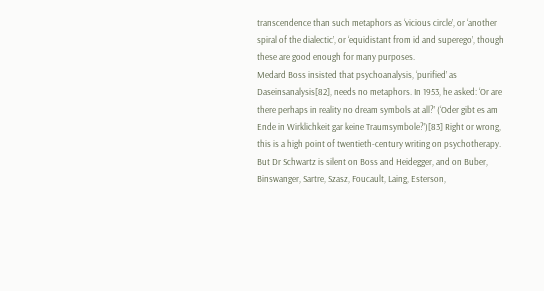transcendence than such metaphors as ‘vicious circle’, or ‘another spiral of the dialectic’, or ‘equidistant from id and superego’, though these are good enough for many purposes.
Medard Boss insisted that psychoanalysis, ‘purified’ as Daseinsanalysis[82], needs no metaphors. In 1953, he asked: ‘Or are there perhaps in reality no dream symbols at all?’ (‘Oder gibt es am Ende in Wirklichkeit gar keine Traumsymbole?’)[83] Right or wrong, this is a high point of twentieth-century writing on psychotherapy. But Dr Schwartz is silent on Boss and Heidegger, and on Buber, Binswanger, Sartre, Szasz, Foucault, Laing, Esterson,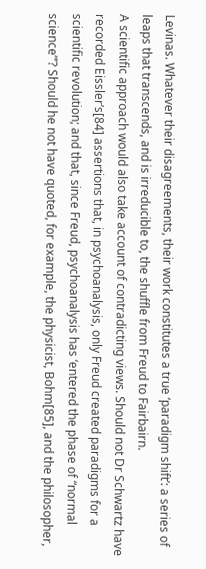Levinas. Whatever their disagreements, their work constitutes a true ‘paradigm shift’: a series of leaps that transcends, and is irreducible to, the shuffle from Freud to Fairbairn.
A scientific approach would also take account of contradicting views. Should not Dr Schwartz have recorded Eissler’s[84] assertions that, in psychoanalysis, only Freud created paradigms for a scientific revolution; and that, since Freud, psychoanalysis has ‘entered the phase of “normal science”’? Should he not have quoted, for example, the physicist, Bohm[85], and the philosopher,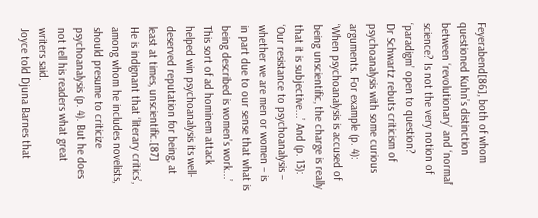Feyerabend[86], both of whom questioned Kuhn’s distinction between ‘revolutionary’ and ‘normal’ science? Is not the very notion of ‘paradigm’ open to question?
Dr Schwartz rebuts criticism of psychoanalysis with some curious arguments. For example (p. 4): ‘When psychoanalysis is accused of being unscientific, the charge is really that it is subjective...’ And (p. 13): ‘Our resistance to psychoanalysis – whether we are men or women – is in part due to our sense that what is being described is women’s work...’ This sort of ad hominem attack helped win psychoanalysis its well-deserved reputation for being, at least at times, unscientific.[87]
He is indignant that ‘literary critics’, among whom he includes novelists, should presume to criticize psychoanalysis (p. 4). But he does not tell his readers what great writers said.
Joyce told Djuna Barnes that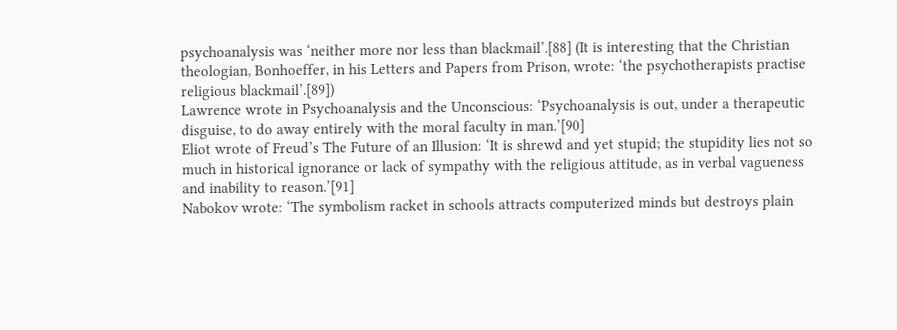psychoanalysis was ‘neither more nor less than blackmail’.[88] (It is interesting that the Christian theologian, Bonhoeffer, in his Letters and Papers from Prison, wrote: ‘the psychotherapists practise religious blackmail’.[89])
Lawrence wrote in Psychoanalysis and the Unconscious: ‘Psychoanalysis is out, under a therapeutic disguise, to do away entirely with the moral faculty in man.’[90]
Eliot wrote of Freud’s The Future of an Illusion: ‘It is shrewd and yet stupid; the stupidity lies not so much in historical ignorance or lack of sympathy with the religious attitude, as in verbal vagueness and inability to reason.’[91]
Nabokov wrote: ‘The symbolism racket in schools attracts computerized minds but destroys plain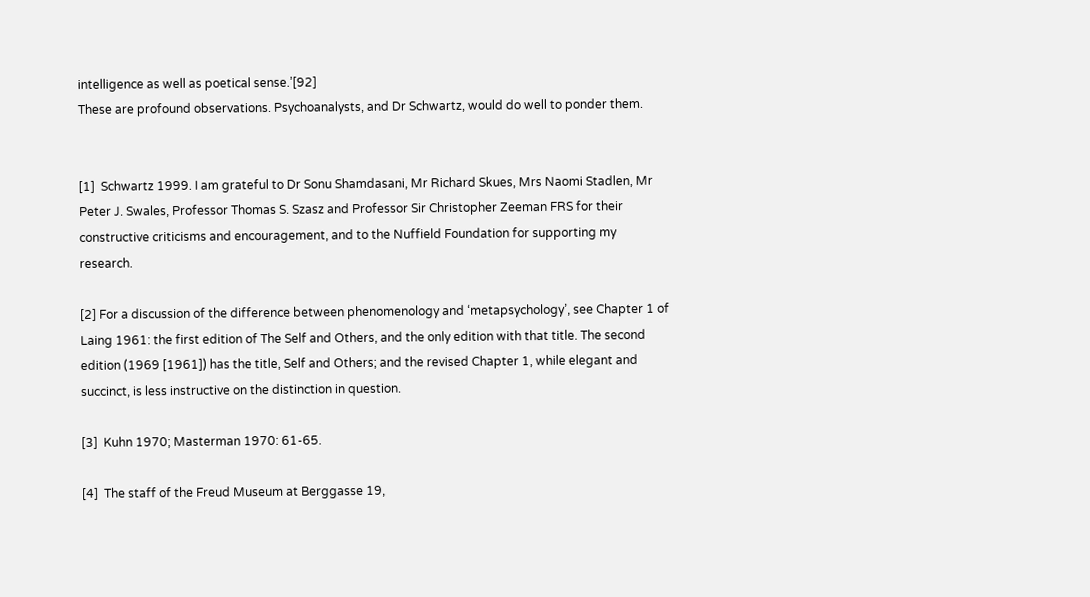intelligence as well as poetical sense.’[92]
These are profound observations. Psychoanalysts, and Dr Schwartz, would do well to ponder them.


[1]  Schwartz 1999. I am grateful to Dr Sonu Shamdasani, Mr Richard Skues, Mrs Naomi Stadlen, Mr Peter J. Swales, Professor Thomas S. Szasz and Professor Sir Christopher Zeeman FRS for their constructive criticisms and encouragement, and to the Nuffield Foundation for supporting my research.

[2] For a discussion of the difference between phenomenology and ‘metapsychology’, see Chapter 1 of Laing 1961: the first edition of The Self and Others, and the only edition with that title. The second edition (1969 [1961]) has the title, Self and Others; and the revised Chapter 1, while elegant and succinct, is less instructive on the distinction in question.

[3]  Kuhn 1970; Masterman 1970: 61-65.

[4]  The staff of the Freud Museum at Berggasse 19,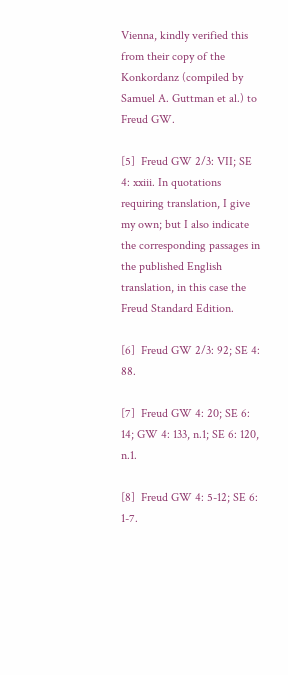Vienna, kindly verified this from their copy of the Konkordanz (compiled by Samuel A. Guttman et al.) to Freud GW.

[5]  Freud GW 2/3: VII; SE 4: xxiii. In quotations requiring translation, I give my own; but I also indicate the corresponding passages in the published English translation, in this case the Freud Standard Edition.

[6]  Freud GW 2/3: 92; SE 4: 88.

[7]  Freud GW 4: 20; SE 6: 14; GW 4: 133, n.1; SE 6: 120, n.1.

[8]  Freud GW 4: 5-12; SE 6: 1-7.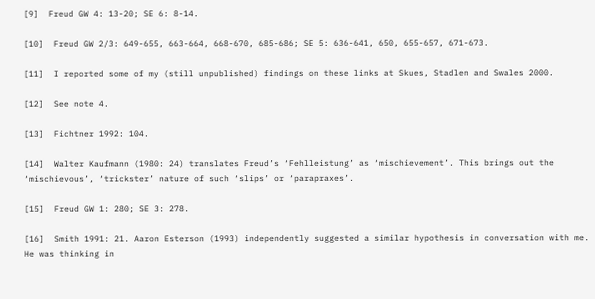[9]  Freud GW 4: 13-20; SE 6: 8-14.

[10]  Freud GW 2/3: 649-655, 663-664, 668-670, 685-686; SE 5: 636-641, 650, 655-657, 671-673.

[11]  I reported some of my (still unpublished) findings on these links at Skues, Stadlen and Swales 2000.

[12]  See note 4.

[13]  Fichtner 1992: 104.

[14]  Walter Kaufmann (1980: 24) translates Freud’s ‘Fehlleistung’ as ‘mischievement’. This brings out the ‘mischievous’, ‘trickster’ nature of such ‘slips’ or ‘parapraxes’.

[15]  Freud GW 1: 280; SE 3: 278.

[16]  Smith 1991: 21. Aaron Esterson (1993) independently suggested a similar hypothesis in conversation with me. He was thinking in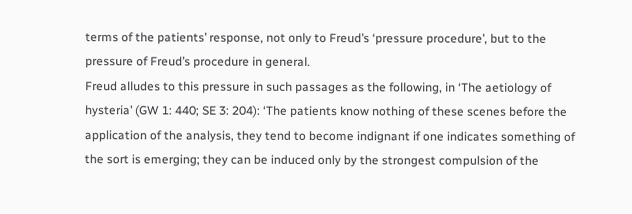terms of the patients’ response, not only to Freud’s ‘pressure procedure’, but to the pressure of Freud’s procedure in general.
Freud alludes to this pressure in such passages as the following, in ‘The aetiology of hysteria’ (GW 1: 440; SE 3: 204): ‘The patients know nothing of these scenes before the application of the analysis, they tend to become indignant if one indicates something of the sort is emerging; they can be induced only by the strongest compulsion of the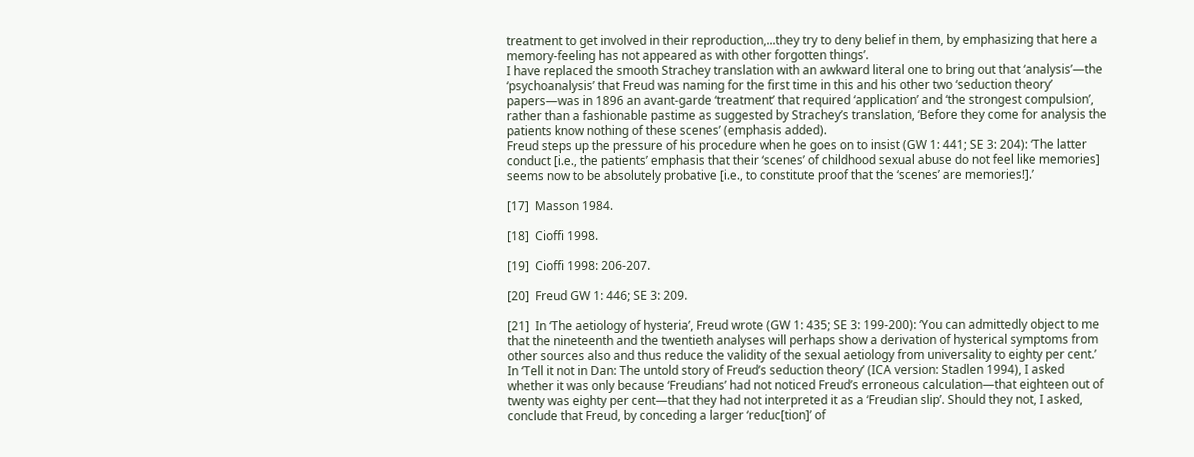treatment to get involved in their reproduction,...they try to deny belief in them, by emphasizing that here a memory-feeling has not appeared as with other forgotten things’.
I have replaced the smooth Strachey translation with an awkward literal one to bring out that ‘analysis’—the ‘psychoanalysis’ that Freud was naming for the first time in this and his other two ‘seduction theory’ papers—was in 1896 an avant-garde ‘treatment’ that required ‘application’ and ‘the strongest compulsion’, rather than a fashionable pastime as suggested by Strachey’s translation, ‘Before they come for analysis the patients know nothing of these scenes’ (emphasis added).
Freud steps up the pressure of his procedure when he goes on to insist (GW 1: 441; SE 3: 204): ‘The latter conduct [i.e., the patients’ emphasis that their ‘scenes’ of childhood sexual abuse do not feel like memories] seems now to be absolutely probative [i.e., to constitute proof that the ‘scenes’ are memories!].’

[17]  Masson 1984.

[18]  Cioffi 1998.

[19]  Cioffi 1998: 206-207.

[20]  Freud GW 1: 446; SE 3: 209.

[21]  In ‘The aetiology of hysteria’, Freud wrote (GW 1: 435; SE 3: 199-200): ‘You can admittedly object to me that the nineteenth and the twentieth analyses will perhaps show a derivation of hysterical symptoms from other sources also and thus reduce the validity of the sexual aetiology from universality to eighty per cent.’
In ‘Tell it not in Dan: The untold story of Freud’s seduction theory’ (ICA version: Stadlen 1994), I asked whether it was only because ‘Freudians’ had not noticed Freud’s erroneous calculation—that eighteen out of twenty was eighty per cent—that they had not interpreted it as a ‘Freudian slip’. Should they not, I asked, conclude that Freud, by conceding a larger ‘reduc[tion]’ of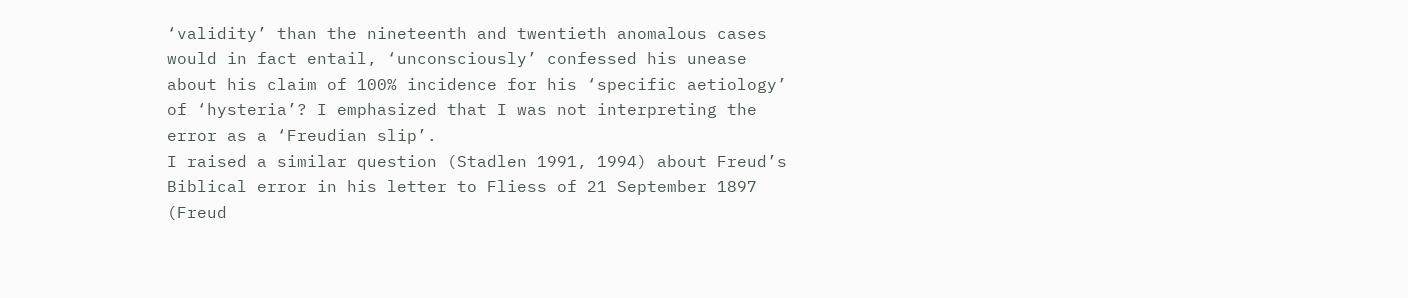‘validity’ than the nineteenth and twentieth anomalous cases would in fact entail, ‘unconsciously’ confessed his unease about his claim of 100% incidence for his ‘specific aetiology’ of ‘hysteria’? I emphasized that I was not interpreting the error as a ‘Freudian slip’.
I raised a similar question (Stadlen 1991, 1994) about Freud’s Biblical error in his letter to Fliess of 21 September 1897 (Freud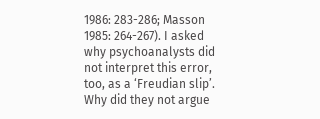1986: 283-286; Masson 1985: 264-267). I asked why psychoanalysts did not interpret this error, too, as a ‘Freudian slip’. Why did they not argue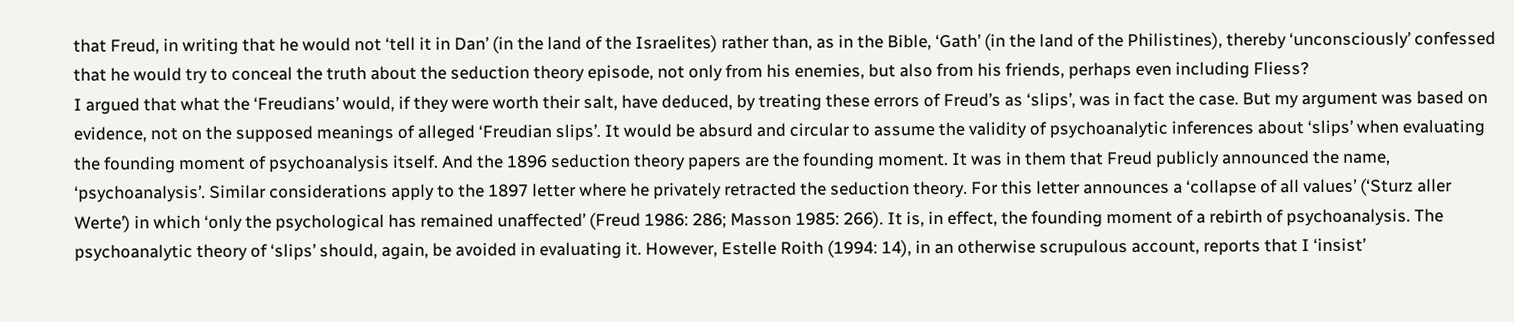that Freud, in writing that he would not ‘tell it in Dan’ (in the land of the Israelites) rather than, as in the Bible, ‘Gath’ (in the land of the Philistines), thereby ‘unconsciously’ confessed that he would try to conceal the truth about the seduction theory episode, not only from his enemies, but also from his friends, perhaps even including Fliess?
I argued that what the ‘Freudians’ would, if they were worth their salt, have deduced, by treating these errors of Freud’s as ‘slips’, was in fact the case. But my argument was based on evidence, not on the supposed meanings of alleged ‘Freudian slips’. It would be absurd and circular to assume the validity of psychoanalytic inferences about ‘slips’ when evaluating the founding moment of psychoanalysis itself. And the 1896 seduction theory papers are the founding moment. It was in them that Freud publicly announced the name, ‘psychoanalysis’. Similar considerations apply to the 1897 letter where he privately retracted the seduction theory. For this letter announces a ‘collapse of all values’ (‘Sturz aller Werte’) in which ‘only the psychological has remained unaffected’ (Freud 1986: 286; Masson 1985: 266). It is, in effect, the founding moment of a rebirth of psychoanalysis. The psychoanalytic theory of ‘slips’ should, again, be avoided in evaluating it. However, Estelle Roith (1994: 14), in an otherwise scrupulous account, reports that I ‘insist’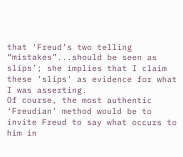that ‘Freud’s two telling “mistakes”...should be seen as slips’; she implies that I claim these ‘slips’ as evidence for what I was asserting.
Of course, the most authentic ‘Freudian’ method would be to invite Freud to say what occurs to him in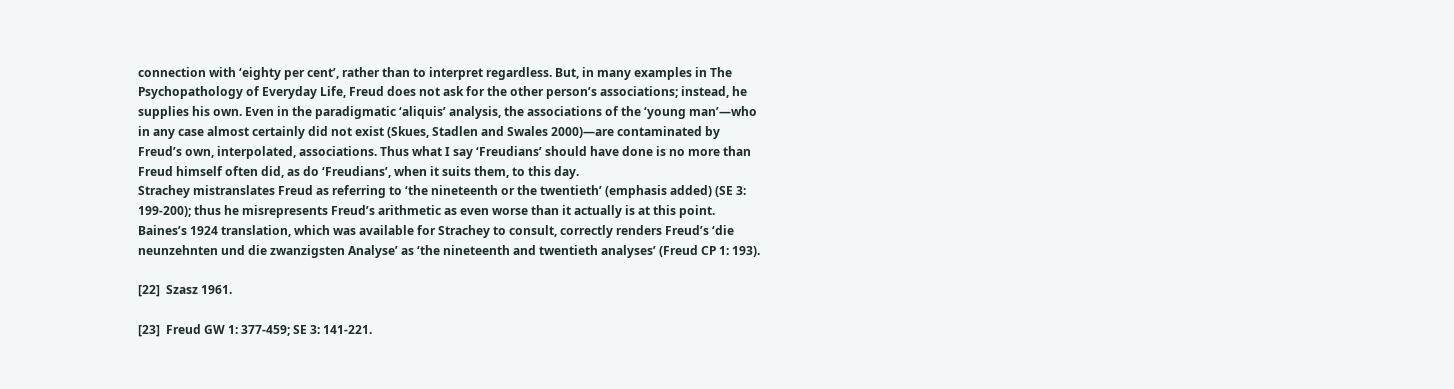connection with ‘eighty per cent’, rather than to interpret regardless. But, in many examples in The Psychopathology of Everyday Life, Freud does not ask for the other person’s associations; instead, he supplies his own. Even in the paradigmatic ‘aliquis’ analysis, the associations of the ‘young man’—who in any case almost certainly did not exist (Skues, Stadlen and Swales 2000)—are contaminated by Freud’s own, interpolated, associations. Thus what I say ‘Freudians’ should have done is no more than Freud himself often did, as do ‘Freudians’, when it suits them, to this day.
Strachey mistranslates Freud as referring to ‘the nineteenth or the twentieth’ (emphasis added) (SE 3: 199-200); thus he misrepresents Freud’s arithmetic as even worse than it actually is at this point. Baines’s 1924 translation, which was available for Strachey to consult, correctly renders Freud’s ‘die neunzehnten und die zwanzigsten Analyse’ as ‘the nineteenth and twentieth analyses’ (Freud CP 1: 193).

[22]  Szasz 1961.

[23]  Freud GW 1: 377-459; SE 3: 141-221.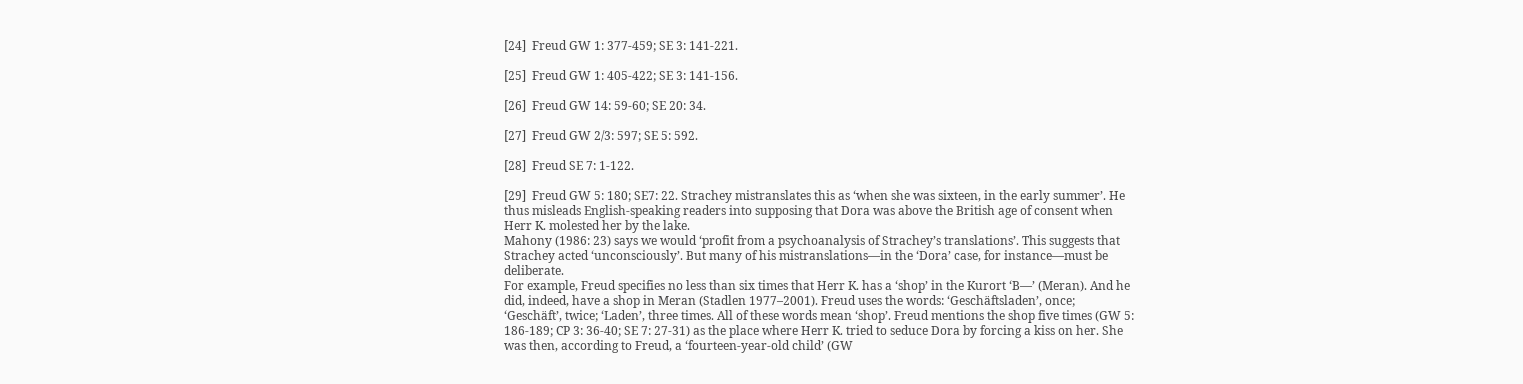[24]  Freud GW 1: 377-459; SE 3: 141-221.

[25]  Freud GW 1: 405-422; SE 3: 141-156.

[26]  Freud GW 14: 59-60; SE 20: 34.

[27]  Freud GW 2/3: 597; SE 5: 592.

[28]  Freud SE 7: 1-122.

[29]  Freud GW 5: 180; SE7: 22. Strachey mistranslates this as ‘when she was sixteen, in the early summer’. He thus misleads English-speaking readers into supposing that Dora was above the British age of consent when Herr K. molested her by the lake.
Mahony (1986: 23) says we would ‘profit from a psychoanalysis of Strachey’s translations’. This suggests that Strachey acted ‘unconsciously’. But many of his mistranslations—in the ‘Dora’ case, for instance—must be deliberate.
For example, Freud specifies no less than six times that Herr K. has a ‘shop’ in the Kurort ‘B—’ (Meran). And he did, indeed, have a shop in Meran (Stadlen 1977–2001). Freud uses the words: ‘Geschäftsladen’, once; ‘Geschäft’, twice; ‘Laden’, three times. All of these words mean ‘shop’. Freud mentions the shop five times (GW 5: 186-189; CP 3: 36-40; SE 7: 27-31) as the place where Herr K. tried to seduce Dora by forcing a kiss on her. She was then, according to Freud, a ‘fourteen-year-old child’ (GW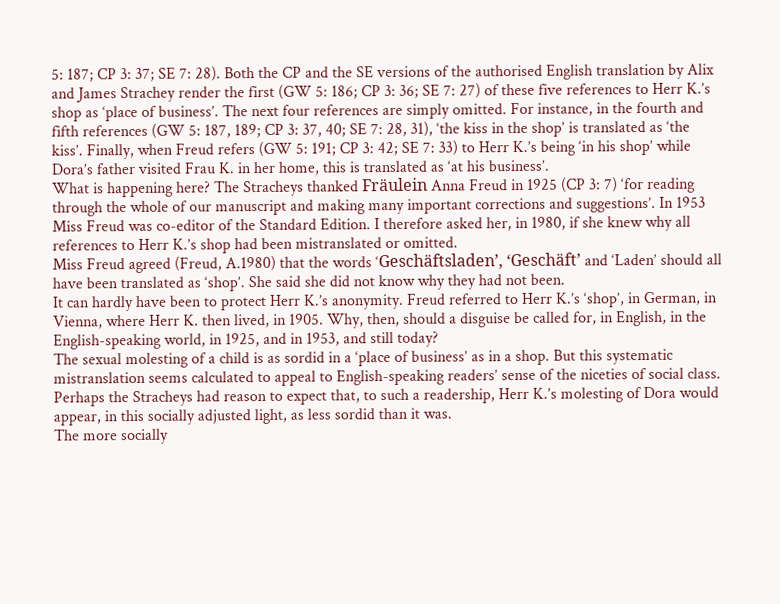5: 187; CP 3: 37; SE 7: 28). Both the CP and the SE versions of the authorised English translation by Alix and James Strachey render the first (GW 5: 186; CP 3: 36; SE 7: 27) of these five references to Herr K.’s shop as ‘place of business’. The next four references are simply omitted. For instance, in the fourth and fifth references (GW 5: 187, 189; CP 3: 37, 40; SE 7: 28, 31), ‘the kiss in the shop’ is translated as ‘the kiss’. Finally, when Freud refers (GW 5: 191; CP 3: 42; SE 7: 33) to Herr K.’s being ‘in his shop’ while Dora’s father visited Frau K. in her home, this is translated as ‘at his business’.
What is happening here? The Stracheys thanked Fräulein Anna Freud in 1925 (CP 3: 7) ‘for reading through the whole of our manuscript and making many important corrections and suggestions’. In 1953 Miss Freud was co-editor of the Standard Edition. I therefore asked her, in 1980, if she knew why all references to Herr K.’s shop had been mistranslated or omitted.
Miss Freud agreed (Freud, A.1980) that the words ‘Geschäftsladen’, ‘Geschäft’ and ‘Laden’ should all have been translated as ‘shop’. She said she did not know why they had not been.
It can hardly have been to protect Herr K.’s anonymity. Freud referred to Herr K.’s ‘shop’, in German, in Vienna, where Herr K. then lived, in 1905. Why, then, should a disguise be called for, in English, in the English-speaking world, in 1925, and in 1953, and still today?
The sexual molesting of a child is as sordid in a ‘place of business’ as in a shop. But this systematic mistranslation seems calculated to appeal to English-speaking readers’ sense of the niceties of social class. Perhaps the Stracheys had reason to expect that, to such a readership, Herr K.’s molesting of Dora would appear, in this socially adjusted light, as less sordid than it was.
The more socially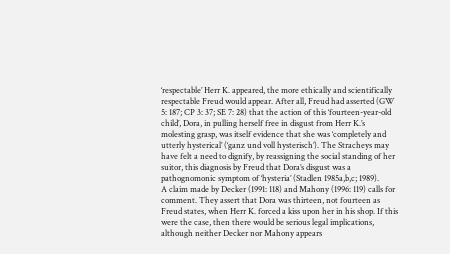‘respectable’ Herr K. appeared, the more ethically and scientifically respectable Freud would appear. After all, Freud had asserted (GW 5: 187; CP 3: 37; SE 7: 28) that the action of this ‘fourteen-year-old child’, Dora, in pulling herself free in disgust from Herr K.’s molesting grasp, was itself evidence that she was ‘completely and utterly hysterical’ (‘ganz und voll hysterisch’). The Stracheys may have felt a need to dignify, by reassigning the social standing of her suitor, this diagnosis by Freud that Dora’s disgust was a pathognomonic symptom of ‘hysteria’ (Stadlen 1985a,b,c; 1989).
A claim made by Decker (1991: 118) and Mahony (1996: 119) calls for comment. They assert that Dora was thirteen, not fourteen as Freud states, when Herr K. forced a kiss upon her in his shop. If this were the case, then there would be serious legal implications, although neither Decker nor Mahony appears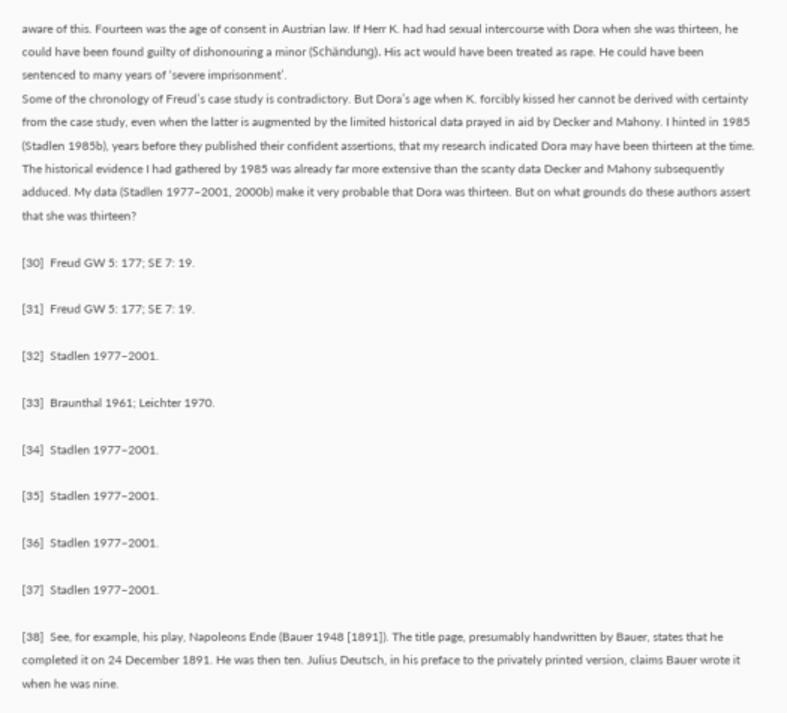aware of this. Fourteen was the age of consent in Austrian law. If Herr K. had had sexual intercourse with Dora when she was thirteen, he could have been found guilty of dishonouring a minor (Schändung). His act would have been treated as rape. He could have been sentenced to many years of ‘severe imprisonment’.
Some of the chronology of Freud’s case study is contradictory. But Dora’s age when K. forcibly kissed her cannot be derived with certainty from the case study, even when the latter is augmented by the limited historical data prayed in aid by Decker and Mahony. I hinted in 1985 (Stadlen 1985b), years before they published their confident assertions, that my research indicated Dora may have been thirteen at the time. The historical evidence I had gathered by 1985 was already far more extensive than the scanty data Decker and Mahony subsequently adduced. My data (Stadlen 1977–2001, 2000b) make it very probable that Dora was thirteen. But on what grounds do these authors assert that she was thirteen?

[30]  Freud GW 5: 177; SE 7: 19.

[31]  Freud GW 5: 177; SE 7: 19.

[32]  Stadlen 1977–2001.

[33]  Braunthal 1961; Leichter 1970.

[34]  Stadlen 1977–2001.

[35]  Stadlen 1977–2001.

[36]  Stadlen 1977–2001.

[37]  Stadlen 1977–2001.

[38]  See, for example, his play, Napoleons Ende (Bauer 1948 [1891]). The title page, presumably handwritten by Bauer, states that he completed it on 24 December 1891. He was then ten. Julius Deutsch, in his preface to the privately printed version, claims Bauer wrote it when he was nine.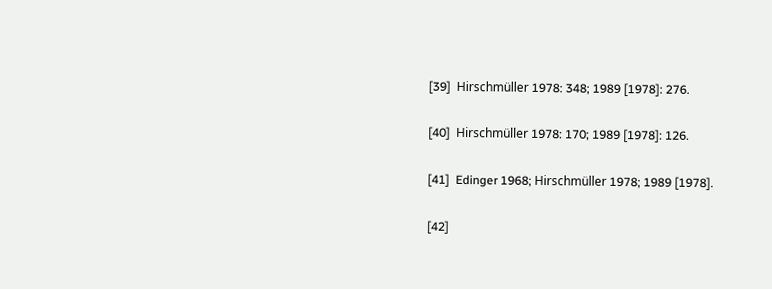[39]  Hirschmüller 1978: 348; 1989 [1978]: 276.

[40]  Hirschmüller 1978: 170; 1989 [1978]: 126.

[41]  Edinger 1968; Hirschmüller 1978; 1989 [1978].

[42]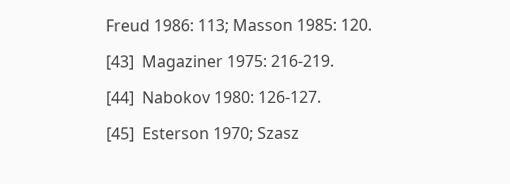Freud 1986: 113; Masson 1985: 120.

[43]  Magaziner 1975: 216-219.

[44]  Nabokov 1980: 126-127.

[45]  Esterson 1970; Szasz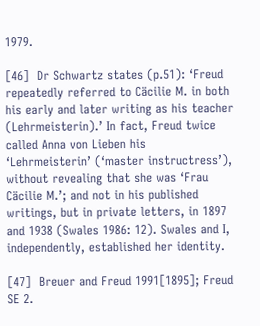1979.

[46]  Dr Schwartz states (p.51): ‘Freud repeatedly referred to Cäcilie M. in both his early and later writing as his teacher (Lehrmeisterin).’ In fact, Freud twice called Anna von Lieben his ‘Lehrmeisterin’ (‘master instructress’), without revealing that she was ‘Frau Cäcilie M.’; and not in his published writings, but in private letters, in 1897 and 1938 (Swales 1986: 12). Swales and I, independently, established her identity.

[47]  Breuer and Freud 1991[1895]; Freud SE 2.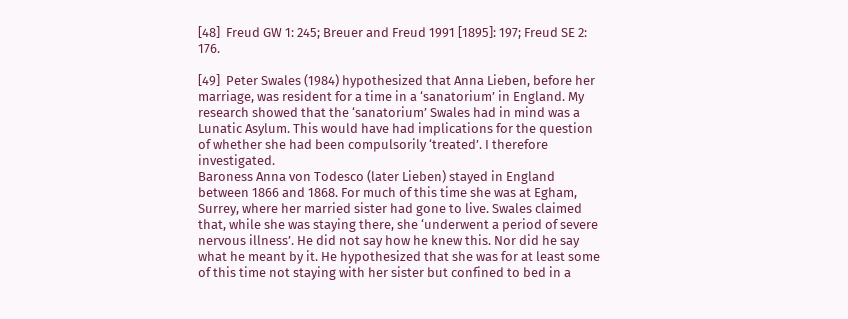[48]  Freud GW 1: 245; Breuer and Freud 1991 [1895]: 197; Freud SE 2: 176.

[49]  Peter Swales (1984) hypothesized that Anna Lieben, before her marriage, was resident for a time in a ‘sanatorium’ in England. My research showed that the ‘sanatorium’ Swales had in mind was a Lunatic Asylum. This would have had implications for the question of whether she had been compulsorily ‘treated’. I therefore investigated.
Baroness Anna von Todesco (later Lieben) stayed in England between 1866 and 1868. For much of this time she was at Egham, Surrey, where her married sister had gone to live. Swales claimed that, while she was staying there, she ‘underwent a period of severe nervous illness’. He did not say how he knew this. Nor did he say what he meant by it. He hypothesized that she was for at least some of this time not staying with her sister but confined to bed in a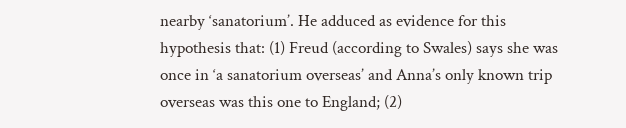nearby ‘sanatorium’. He adduced as evidence for this hypothesis that: (1) Freud (according to Swales) says she was once in ‘a sanatorium overseas’ and Anna’s only known trip overseas was this one to England; (2)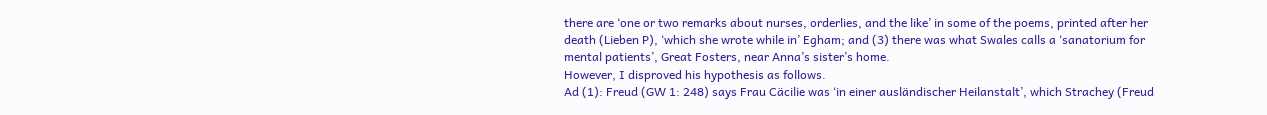there are ‘one or two remarks about nurses, orderlies, and the like’ in some of the poems, printed after her death (Lieben P), ‘which she wrote while in’ Egham; and (3) there was what Swales calls a ‘sanatorium for mental patients’, Great Fosters, near Anna’s sister’s home.
However, I disproved his hypothesis as follows.
Ad (1): Freud (GW 1: 248) says Frau Cäcilie was ‘in einer ausländischer Heilanstalt’, which Strachey (Freud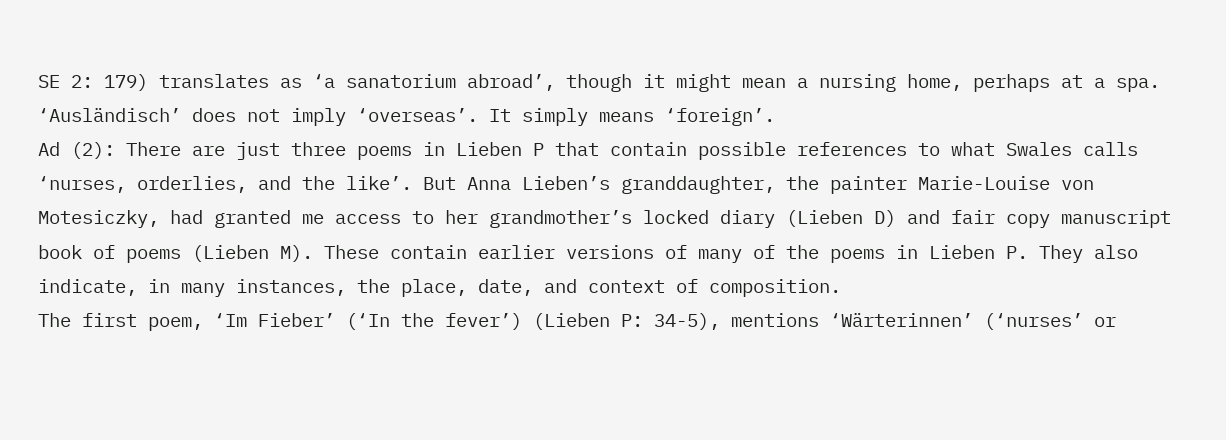SE 2: 179) translates as ‘a sanatorium abroad’, though it might mean a nursing home, perhaps at a spa. ‘Ausländisch’ does not imply ‘overseas’. It simply means ‘foreign’.
Ad (2): There are just three poems in Lieben P that contain possible references to what Swales calls ‘nurses, orderlies, and the like’. But Anna Lieben’s granddaughter, the painter Marie-Louise von Motesiczky, had granted me access to her grandmother’s locked diary (Lieben D) and fair copy manuscript book of poems (Lieben M). These contain earlier versions of many of the poems in Lieben P. They also indicate, in many instances, the place, date, and context of composition.
The first poem, ‘Im Fieber’ (‘In the fever’) (Lieben P: 34-5), mentions ‘Wärterinnen’ (‘nurses’ or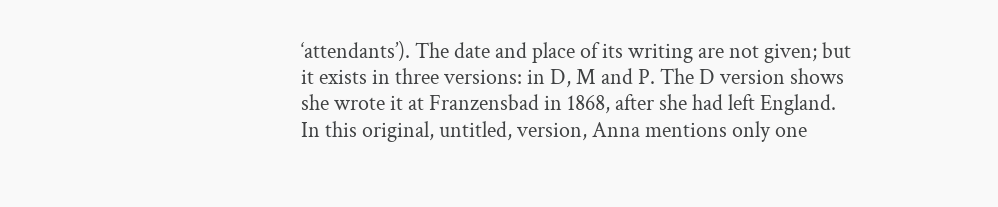‘attendants’). The date and place of its writing are not given; but it exists in three versions: in D, M and P. The D version shows she wrote it at Franzensbad in 1868, after she had left England. In this original, untitled, version, Anna mentions only one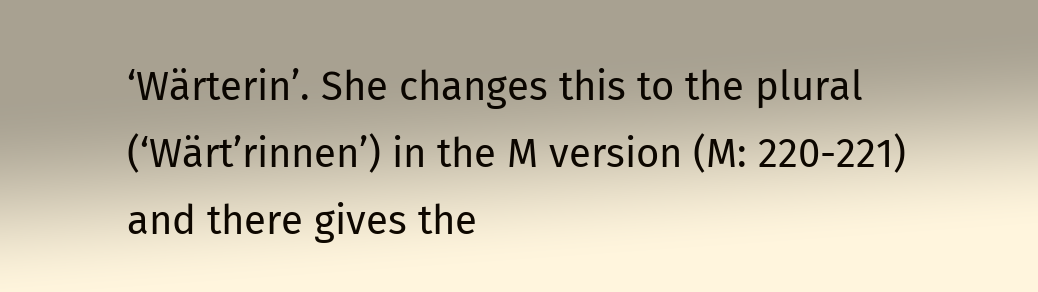‘Wärterin’. She changes this to the plural (‘Wärt’rinnen’) in the M version (M: 220-221) and there gives the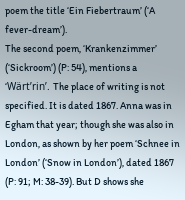poem the title ‘Ein Fiebertraum’ (‘A fever-dream’).
The second poem, ‘Krankenzimmer’ (‘Sickroom’) (P: 54), mentions a ‘Wärt’rin’. The place of writing is not specified. It is dated 1867. Anna was in Egham that year; though she was also in London, as shown by her poem ‘Schnee in London’ (‘Snow in London’), dated 1867 (P: 91; M: 38-39). But D shows she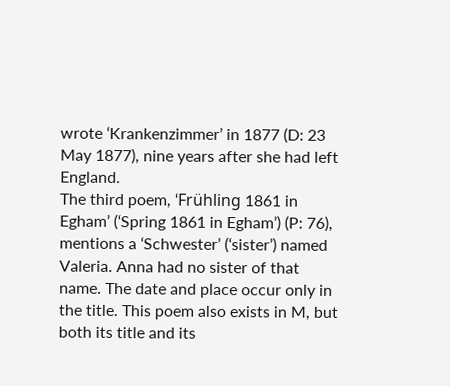wrote ‘Krankenzimmer’ in 1877 (D: 23 May 1877), nine years after she had left England.
The third poem, ‘Frühling 1861 in Egham’ (‘Spring 1861 in Egham’) (P: 76), mentions a ‘Schwester’ (‘sister’) named Valeria. Anna had no sister of that name. The date and place occur only in the title. This poem also exists in M, but both its title and its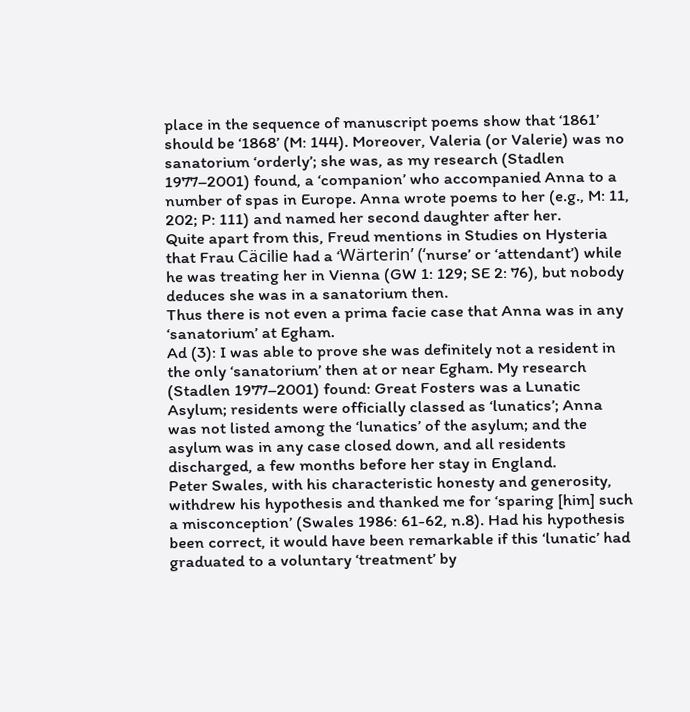place in the sequence of manuscript poems show that ‘1861’ should be ‘1868’ (M: 144). Moreover, Valeria (or Valerie) was no sanatorium ‘orderly’; she was, as my research (Stadlen 1977–2001) found, a ‘companion’ who accompanied Anna to a number of spas in Europe. Anna wrote poems to her (e.g., M: 11, 202; P: 111) and named her second daughter after her.
Quite apart from this, Freud mentions in Studies on Hysteria that Frau Cäcilie had a ‘Wärterin’ (‘nurse’ or ‘attendant’) while he was treating her in Vienna (GW 1: 129; SE 2: 76), but nobody deduces she was in a sanatorium then.
Thus there is not even a prima facie case that Anna was in any ‘sanatorium’ at Egham.
Ad (3): I was able to prove she was definitely not a resident in the only ‘sanatorium’ then at or near Egham. My research (Stadlen 1977–2001) found: Great Fosters was a Lunatic Asylum; residents were officially classed as ‘lunatics’; Anna was not listed among the ‘lunatics’ of the asylum; and the asylum was in any case closed down, and all residents discharged, a few months before her stay in England.
Peter Swales, with his characteristic honesty and generosity, withdrew his hypothesis and thanked me for ‘sparing [him] such a misconception’ (Swales 1986: 61-62, n.8). Had his hypothesis been correct, it would have been remarkable if this ‘lunatic’ had graduated to a voluntary ‘treatment’ by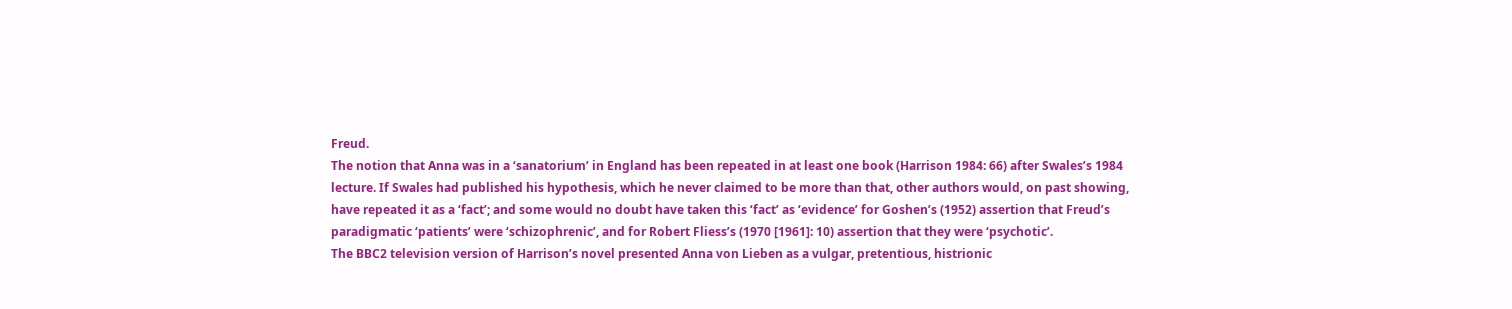Freud.
The notion that Anna was in a ‘sanatorium’ in England has been repeated in at least one book (Harrison 1984: 66) after Swales’s 1984 lecture. If Swales had published his hypothesis, which he never claimed to be more than that, other authors would, on past showing, have repeated it as a ‘fact’; and some would no doubt have taken this ‘fact’ as ‘evidence’ for Goshen’s (1952) assertion that Freud’s paradigmatic ‘patients’ were ‘schizophrenic’, and for Robert Fliess’s (1970 [1961]: 10) assertion that they were ‘psychotic’.
The BBC2 television version of Harrison’s novel presented Anna von Lieben as a vulgar, pretentious, histrionic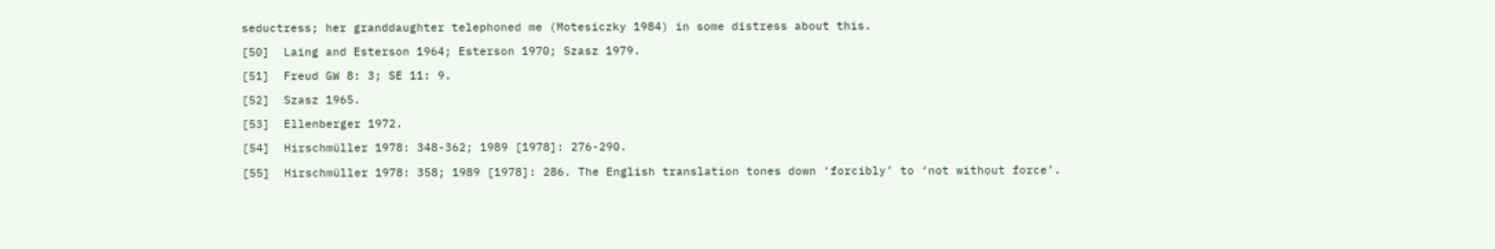seductress; her granddaughter telephoned me (Motesiczky 1984) in some distress about this.

[50]  Laing and Esterson 1964; Esterson 1970; Szasz 1979.

[51]  Freud GW 8: 3; SE 11: 9.

[52]  Szasz 1965.

[53]  Ellenberger 1972.

[54]  Hirschmüller 1978: 348-362; 1989 [1978]: 276-290.

[55]  Hirschmüller 1978: 358; 1989 [1978]: 286. The English translation tones down ‘forcibly’ to ‘not without force’.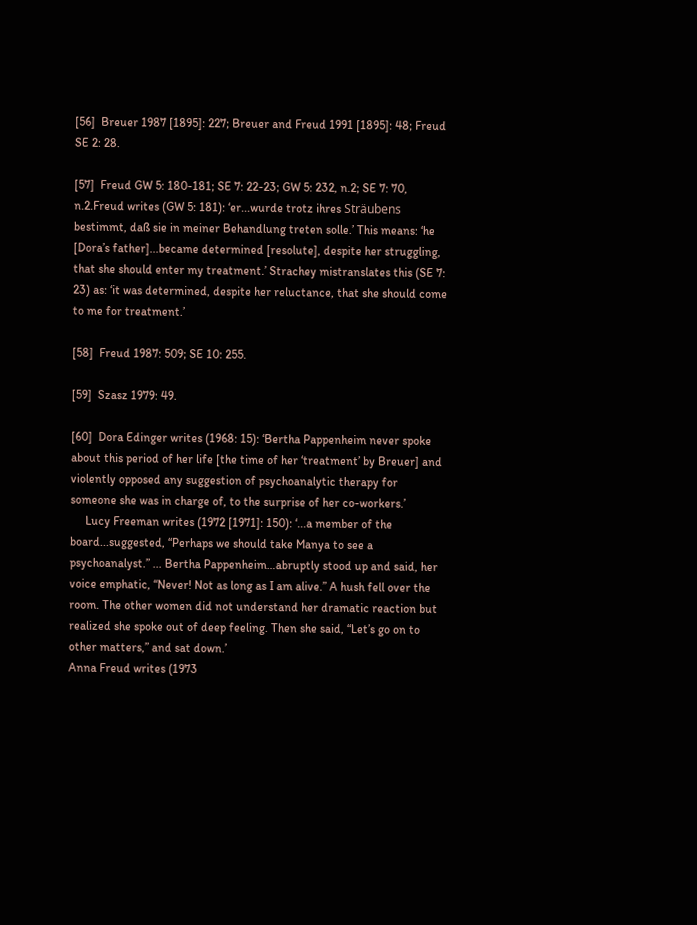[56]  Breuer 1987 [1895]: 227; Breuer and Freud 1991 [1895]: 48; Freud SE 2: 28.

[57]  Freud GW 5: 180-181; SE 7: 22-23; GW 5: 232, n.2; SE 7: 70, n.2.Freud writes (GW 5: 181): ‘er...wurde trotz ihres Sträubens bestimmt, daß sie in meiner Behandlung treten solle.’ This means: ‘he [Dora’s father]...became determined [resolute], despite her struggling, that she should enter my treatment.’ Strachey mistranslates this (SE 7: 23) as: ‘it was determined, despite her reluctance, that she should come to me for treatment.’

[58]  Freud 1987: 509; SE 10: 255.

[59]  Szasz 1979: 49.

[60]  Dora Edinger writes (1968: 15): ‘Bertha Pappenheim never spoke about this period of her life [the time of her ‘treatment’ by Breuer] and violently opposed any suggestion of psychoanalytic therapy for someone she was in charge of, to the surprise of her co-workers.’
     Lucy Freeman writes (1972 [1971]: 150): ‘...a member of the board...suggested, “Perhaps we should take Manya to see a psychoanalyst.” ... Bertha Pappenheim…abruptly stood up and said, her voice emphatic, “Never! Not as long as I am alive.” A hush fell over the room. The other women did not understand her dramatic reaction but realized she spoke out of deep feeling. Then she said, “Let’s go on to other matters,” and sat down.’
Anna Freud writes (1973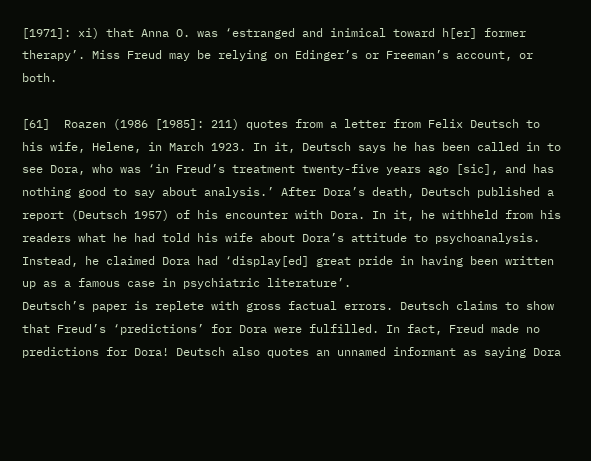[1971]: xi) that Anna O. was ‘estranged and inimical toward h[er] former therapy’. Miss Freud may be relying on Edinger’s or Freeman’s account, or both.

[61]  Roazen (1986 [1985]: 211) quotes from a letter from Felix Deutsch to his wife, Helene, in March 1923. In it, Deutsch says he has been called in to see Dora, who was ‘in Freud’s treatment twenty-five years ago [sic], and has nothing good to say about analysis.’ After Dora’s death, Deutsch published a report (Deutsch 1957) of his encounter with Dora. In it, he withheld from his readers what he had told his wife about Dora’s attitude to psychoanalysis. Instead, he claimed Dora had ‘display[ed] great pride in having been written up as a famous case in psychiatric literature’.
Deutsch’s paper is replete with gross factual errors. Deutsch claims to show that Freud’s ‘predictions’ for Dora were fulfilled. In fact, Freud made no predictions for Dora! Deutsch also quotes an unnamed informant as saying Dora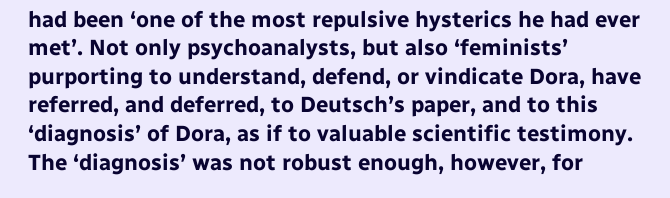had been ‘one of the most repulsive hysterics he had ever met’. Not only psychoanalysts, but also ‘feminists’ purporting to understand, defend, or vindicate Dora, have referred, and deferred, to Deutsch’s paper, and to this ‘diagnosis’ of Dora, as if to valuable scientific testimony. The ‘diagnosis’ was not robust enough, however, for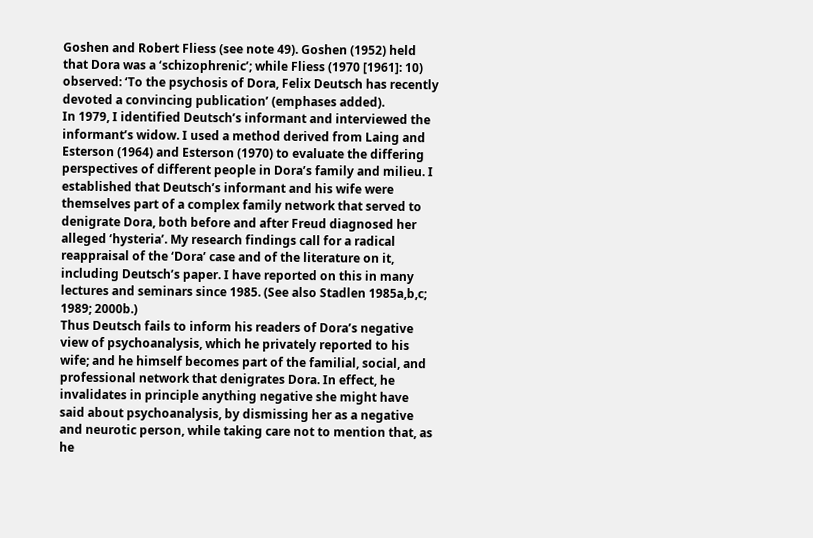Goshen and Robert Fliess (see note 49). Goshen (1952) held that Dora was a ‘schizophrenic’; while Fliess (1970 [1961]: 10) observed: ‘To the psychosis of Dora, Felix Deutsch has recently devoted a convincing publication’ (emphases added).
In 1979, I identified Deutsch’s informant and interviewed the informant’s widow. I used a method derived from Laing and Esterson (1964) and Esterson (1970) to evaluate the differing perspectives of different people in Dora’s family and milieu. I established that Deutsch’s informant and his wife were themselves part of a complex family network that served to denigrate Dora, both before and after Freud diagnosed her alleged ‘hysteria’. My research findings call for a radical reappraisal of the ‘Dora’ case and of the literature on it, including Deutsch’s paper. I have reported on this in many lectures and seminars since 1985. (See also Stadlen 1985a,b,c; 1989; 2000b.)
Thus Deutsch fails to inform his readers of Dora’s negative view of psychoanalysis, which he privately reported to his wife; and he himself becomes part of the familial, social, and professional network that denigrates Dora. In effect, he invalidates in principle anything negative she might have said about psychoanalysis, by dismissing her as a negative and neurotic person, while taking care not to mention that, as he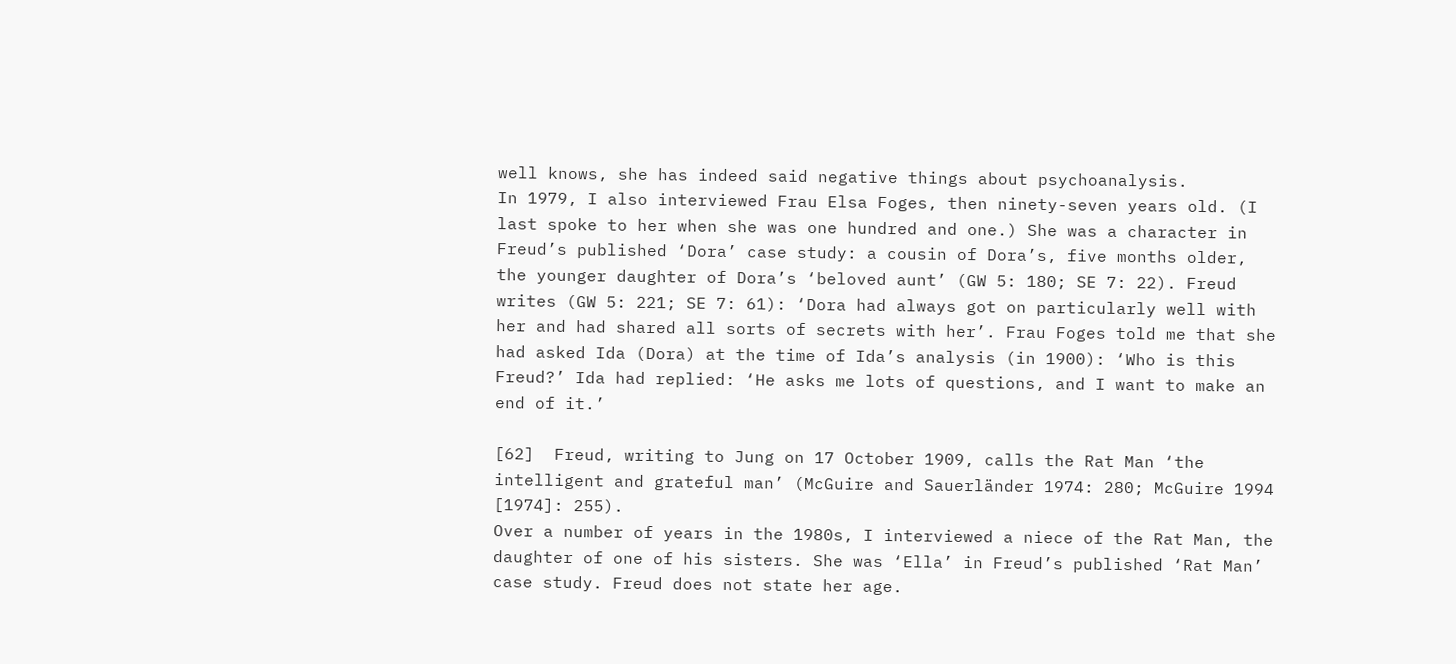well knows, she has indeed said negative things about psychoanalysis.
In 1979, I also interviewed Frau Elsa Foges, then ninety-seven years old. (I last spoke to her when she was one hundred and one.) She was a character in Freud’s published ‘Dora’ case study: a cousin of Dora’s, five months older, the younger daughter of Dora’s ‘beloved aunt’ (GW 5: 180; SE 7: 22). Freud writes (GW 5: 221; SE 7: 61): ‘Dora had always got on particularly well with her and had shared all sorts of secrets with her’. Frau Foges told me that she had asked Ida (Dora) at the time of Ida’s analysis (in 1900): ‘Who is this Freud?’ Ida had replied: ‘He asks me lots of questions, and I want to make an end of it.’

[62]  Freud, writing to Jung on 17 October 1909, calls the Rat Man ‘the intelligent and grateful man’ (McGuire and Sauerländer 1974: 280; McGuire 1994 [1974]: 255).
Over a number of years in the 1980s, I interviewed a niece of the Rat Man, the daughter of one of his sisters. She was ‘Ella’ in Freud’s published ‘Rat Man’ case study. Freud does not state her age.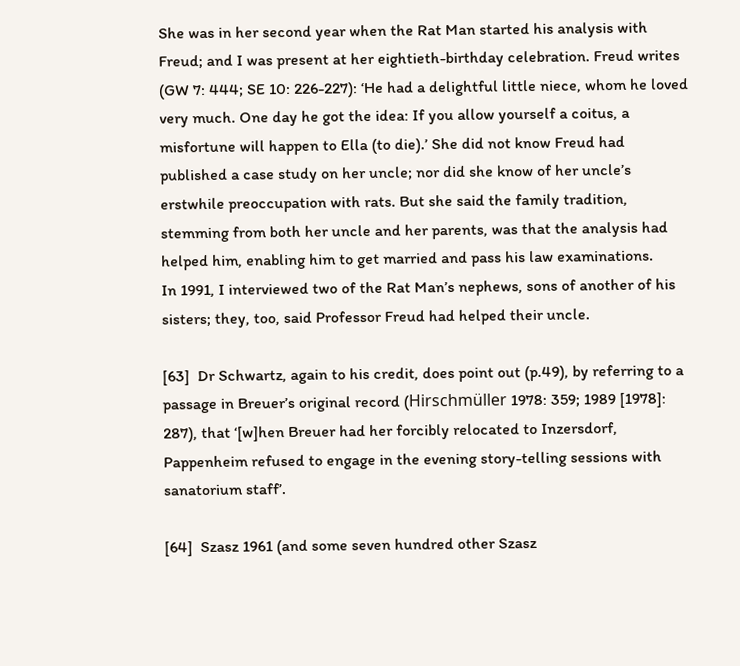She was in her second year when the Rat Man started his analysis with Freud; and I was present at her eightieth-birthday celebration. Freud writes (GW 7: 444; SE 10: 226-227): ‘He had a delightful little niece, whom he loved very much. One day he got the idea: If you allow yourself a coitus, a misfortune will happen to Ella (to die).’ She did not know Freud had published a case study on her uncle; nor did she know of her uncle’s erstwhile preoccupation with rats. But she said the family tradition, stemming from both her uncle and her parents, was that the analysis had helped him, enabling him to get married and pass his law examinations.
In 1991, I interviewed two of the Rat Man’s nephews, sons of another of his sisters; they, too, said Professor Freud had helped their uncle.

[63]  Dr Schwartz, again to his credit, does point out (p.49), by referring to a passage in Breuer’s original record (Hirschmüller 1978: 359; 1989 [1978]: 287), that ‘[w]hen Breuer had her forcibly relocated to Inzersdorf, Pappenheim refused to engage in the evening story-telling sessions with sanatorium staff’.

[64]  Szasz 1961 (and some seven hundred other Szasz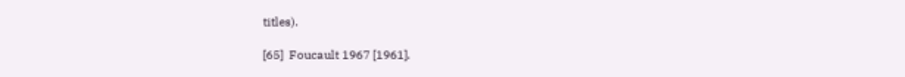titles).

[65]  Foucault 1967 [1961].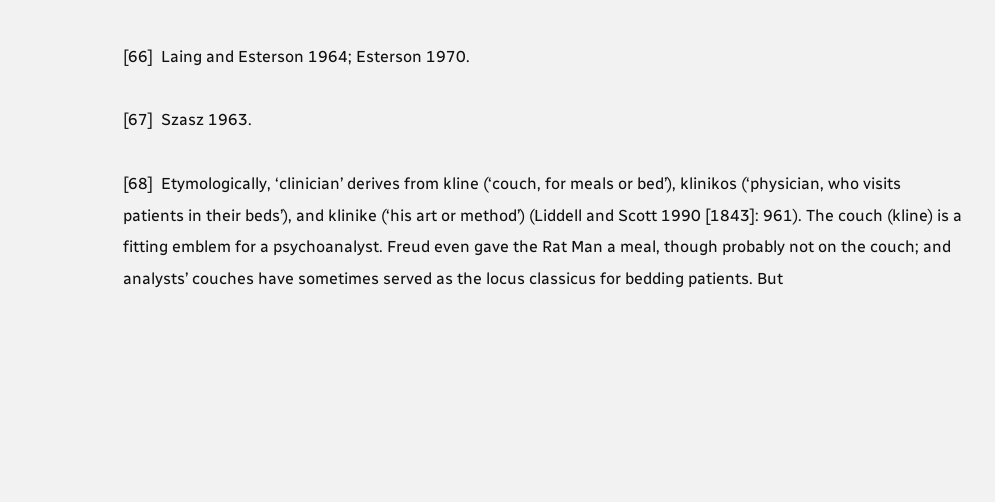[66]  Laing and Esterson 1964; Esterson 1970.

[67]  Szasz 1963.

[68]  Etymologically, ‘clinician’ derives from kline (‘couch, for meals or bed’), klinikos (‘physician, who visits patients in their beds’), and klinike (‘his art or method’) (Liddell and Scott 1990 [1843]: 961). The couch (kline) is a fitting emblem for a psychoanalyst. Freud even gave the Rat Man a meal, though probably not on the couch; and analysts’ couches have sometimes served as the locus classicus for bedding patients. But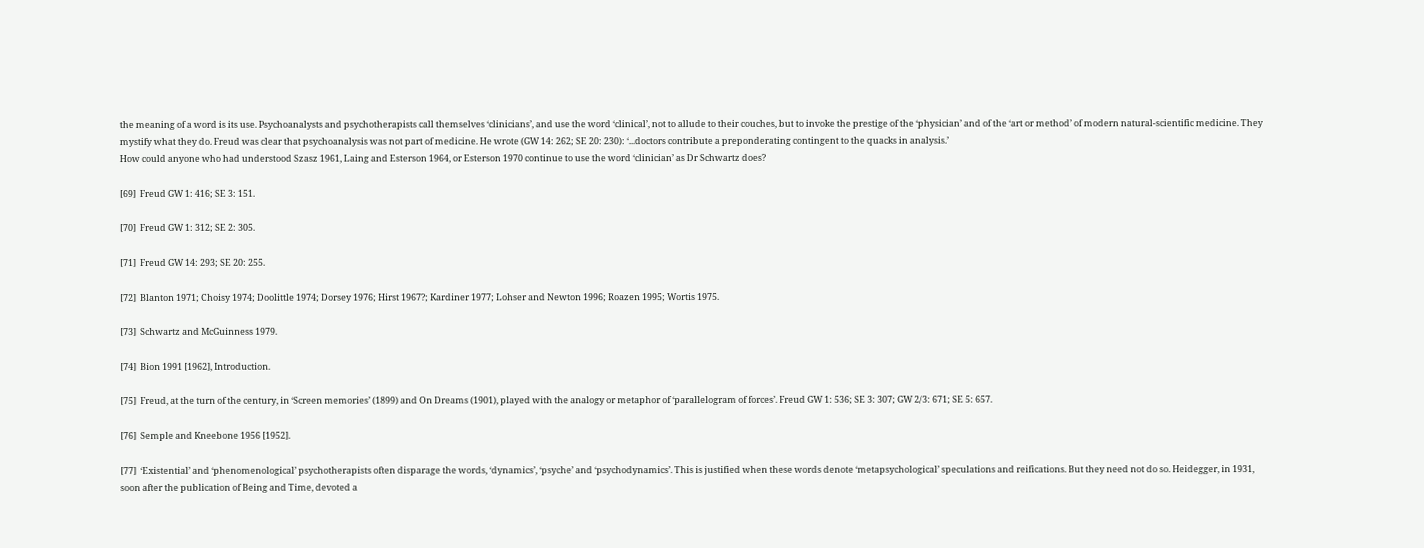the meaning of a word is its use. Psychoanalysts and psychotherapists call themselves ‘clinicians’, and use the word ‘clinical’, not to allude to their couches, but to invoke the prestige of the ‘physician’ and of the ‘art or method’ of modern natural-scientific medicine. They mystify what they do. Freud was clear that psychoanalysis was not part of medicine. He wrote (GW 14: 262; SE 20: 230): ‘...doctors contribute a preponderating contingent to the quacks in analysis.’
How could anyone who had understood Szasz 1961, Laing and Esterson 1964, or Esterson 1970 continue to use the word ‘clinician’ as Dr Schwartz does?

[69]  Freud GW 1: 416; SE 3: 151.

[70]  Freud GW 1: 312; SE 2: 305.

[71]  Freud GW 14: 293; SE 20: 255.

[72]  Blanton 1971; Choisy 1974; Doolittle 1974; Dorsey 1976; Hirst 1967?; Kardiner 1977; Lohser and Newton 1996; Roazen 1995; Wortis 1975.

[73]  Schwartz and McGuinness 1979.

[74]  Bion 1991 [1962], Introduction.

[75]  Freud, at the turn of the century, in ‘Screen memories’ (1899) and On Dreams (1901), played with the analogy or metaphor of ‘parallelogram of forces’. Freud GW 1: 536; SE 3: 307; GW 2/3: 671; SE 5: 657.

[76]  Semple and Kneebone 1956 [1952].

[77]  ‘Existential’ and ‘phenomenological’ psychotherapists often disparage the words, ‘dynamics’, ‘psyche’ and ‘psychodynamics’. This is justified when these words denote ‘metapsychological’ speculations and reifications. But they need not do so. Heidegger, in 1931, soon after the publication of Being and Time, devoted a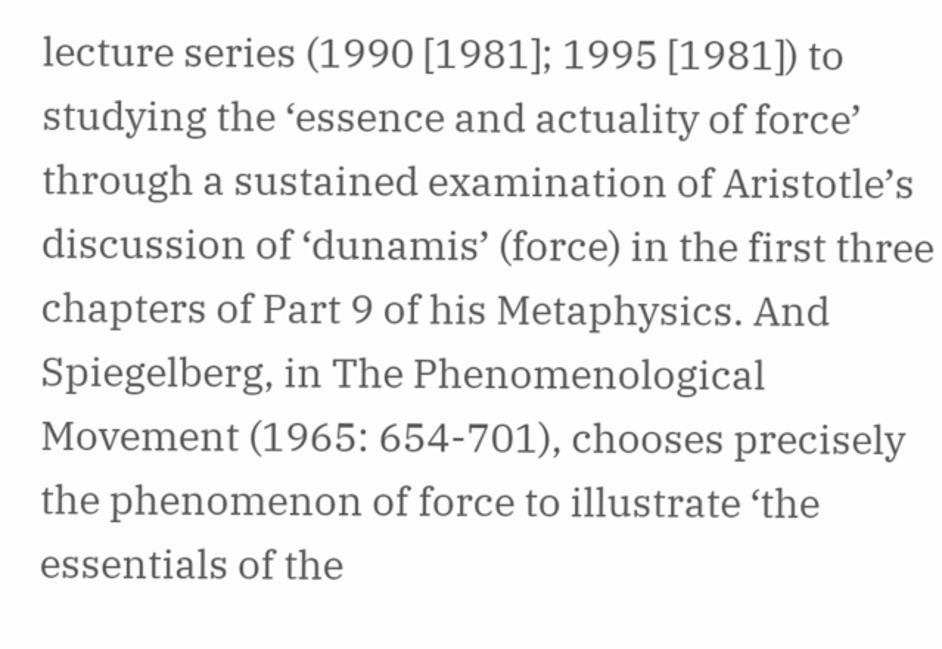lecture series (1990 [1981]; 1995 [1981]) to studying the ‘essence and actuality of force’ through a sustained examination of Aristotle’s discussion of ‘dunamis’ (force) in the first three chapters of Part 9 of his Metaphysics. And Spiegelberg, in The Phenomenological Movement (1965: 654-701), chooses precisely the phenomenon of force to illustrate ‘the essentials of the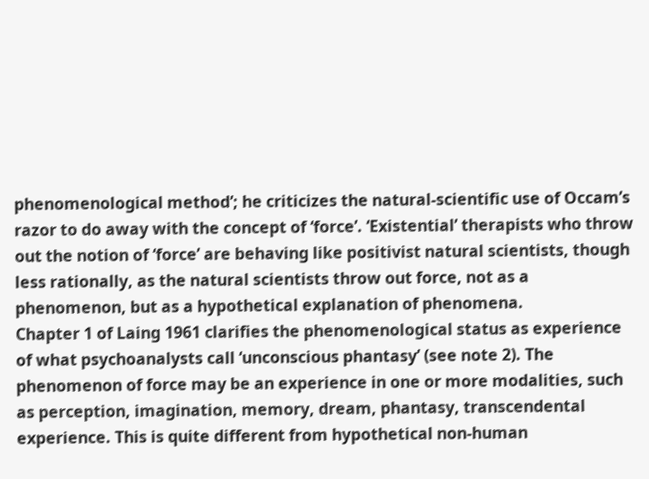phenomenological method’; he criticizes the natural-scientific use of Occam’s razor to do away with the concept of ‘force’. ‘Existential’ therapists who throw out the notion of ‘force’ are behaving like positivist natural scientists, though less rationally, as the natural scientists throw out force, not as a phenomenon, but as a hypothetical explanation of phenomena.
Chapter 1 of Laing 1961 clarifies the phenomenological status as experience of what psychoanalysts call ‘unconscious phantasy’ (see note 2). The phenomenon of force may be an experience in one or more modalities, such as perception, imagination, memory, dream, phantasy, transcendental experience. This is quite different from hypothetical non-human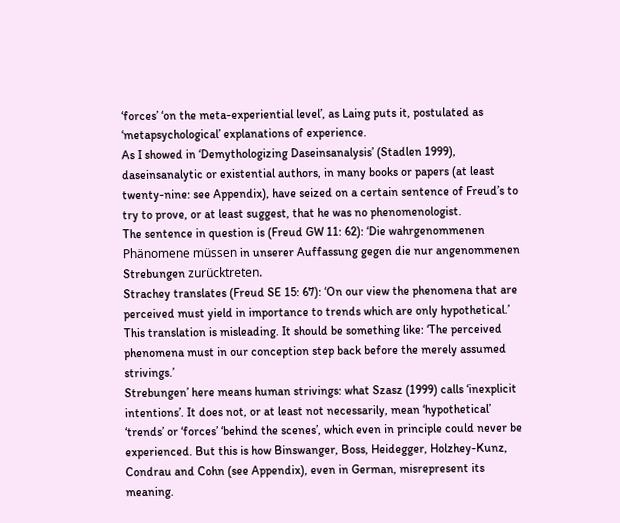‘forces’ ‘on the meta-experiential level’, as Laing puts it, postulated as ‘metapsychological’ explanations of experience.
As I showed in ‘Demythologizing Daseinsanalysis’ (Stadlen 1999), daseinsanalytic or existential authors, in many books or papers (at least twenty-nine: see Appendix), have seized on a certain sentence of Freud’s to try to prove, or at least suggest, that he was no phenomenologist.
The sentence in question is (Freud GW 11: 62): ‘Die wahrgenommenen Phänomene müssen in unserer Auffassung gegen die nur angenommenen Strebungen zurücktreten.
Strachey translates (Freud SE 15: 67): ‘On our view the phenomena that are perceived must yield in importance to trends which are only hypothetical.’
This translation is misleading. It should be something like: ‘The perceived phenomena must in our conception step back before the merely assumed strivings.’
Strebungen’ here means human strivings: what Szasz (1999) calls ‘inexplicit intentions’. It does not, or at least not necessarily, mean ‘hypothetical’ ‘trends’ or ‘forces’ ‘behind the scenes’, which even in principle could never be experienced. But this is how Binswanger, Boss, Heidegger, Holzhey-Kunz, Condrau and Cohn (see Appendix), even in German, misrepresent its meaning.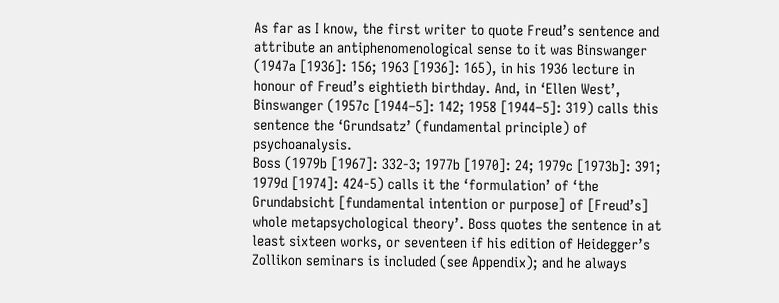As far as I know, the first writer to quote Freud’s sentence and attribute an antiphenomenological sense to it was Binswanger (1947a [1936]: 156; 1963 [1936]: 165), in his 1936 lecture in honour of Freud’s eightieth birthday. And, in ‘Ellen West’, Binswanger (1957c [1944–5]: 142; 1958 [1944–5]: 319) calls this sentence the ‘Grundsatz’ (fundamental principle) of psychoanalysis.
Boss (1979b [1967]: 332-3; 1977b [1970]: 24; 1979c [1973b]: 391; 1979d [1974]: 424-5) calls it the ‘formulation’ of ‘the Grundabsicht [fundamental intention or purpose] of [Freud’s] whole metapsychological theory’. Boss quotes the sentence in at least sixteen works, or seventeen if his edition of Heidegger’s Zollikon seminars is included (see Appendix); and he always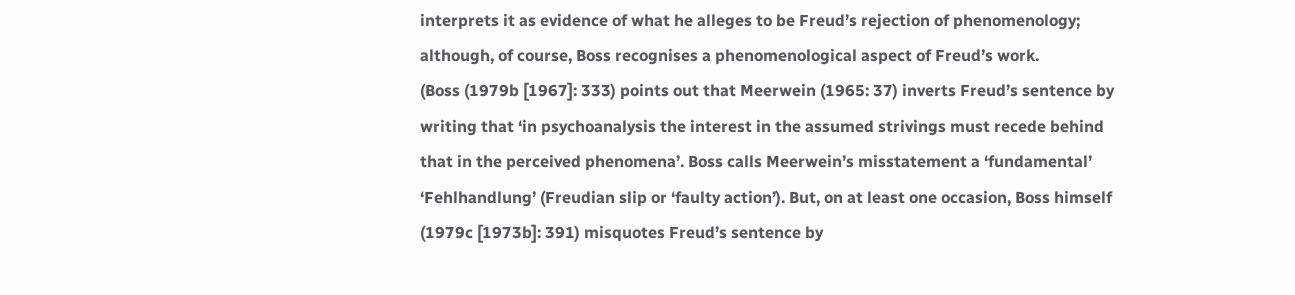interprets it as evidence of what he alleges to be Freud’s rejection of phenomenology; although, of course, Boss recognises a phenomenological aspect of Freud’s work.
(Boss (1979b [1967]: 333) points out that Meerwein (1965: 37) inverts Freud’s sentence by writing that ‘in psychoanalysis the interest in the assumed strivings must recede behind that in the perceived phenomena’. Boss calls Meerwein’s misstatement a ‘fundamental’ ‘Fehlhandlung’ (Freudian slip or ‘faulty action’). But, on at least one occasion, Boss himself (1979c [1973b]: 391) misquotes Freud’s sentence by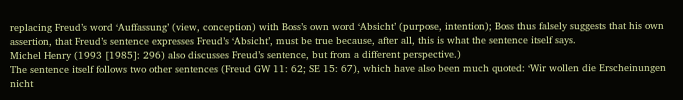replacing Freud’s word ‘Auffassung’ (view, conception) with Boss’s own word ‘Absicht’ (purpose, intention); Boss thus falsely suggests that his own assertion, that Freud’s sentence expresses Freud’s ‘Absicht’, must be true because, after all, this is what the sentence itself says.
Michel Henry (1993 [1985]: 296) also discusses Freud’s sentence, but from a different perspective.)
The sentence itself follows two other sentences (Freud GW 11: 62; SE 15: 67), which have also been much quoted: ‘Wir wollen die Erscheinungen nicht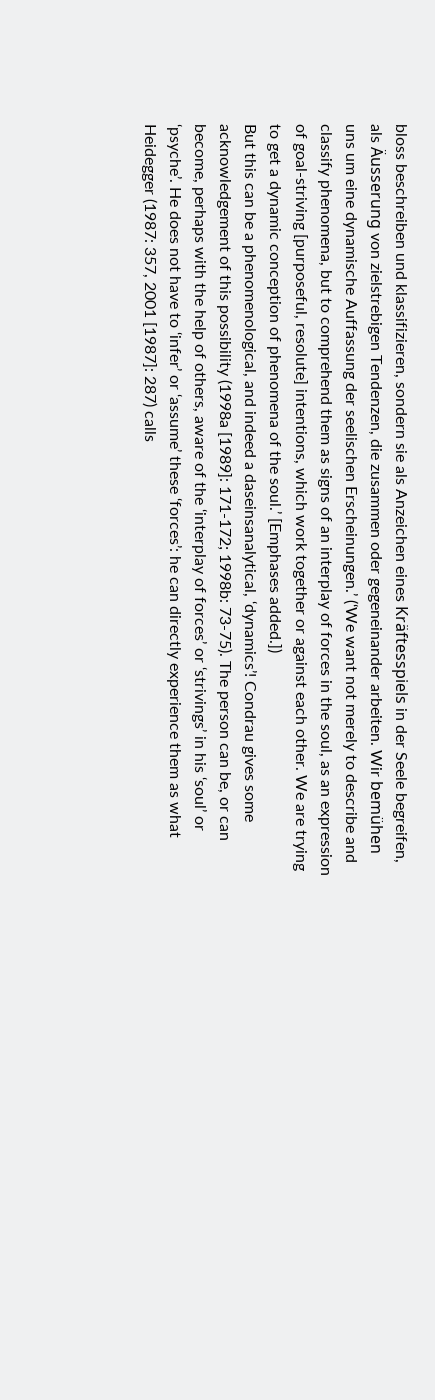bloss beschreiben und klassifizieren, sondern sie als Anzeichen eines Kräftesspiels in der Seele begreifen, als Äusserung von zielstrebigen Tendenzen, die zusammen oder gegeneinander arbeiten. Wir bemühen uns um eine dynamische Auffassung der seelischen Erscheinungen.’ (‘We want not merely to describe and classify phenomena, but to comprehend them as signs of an interplay of forces in the soul, as an expression of goal-striving [purposeful, resolute] intentions, which work together or against each other. We are trying to get a dynamic conception of phenomena of the soul.’ [Emphases added.])
But this can be a phenomenological, and indeed a daseinsanalytical, ‘dynamics’! Condrau gives some acknowledgement of this possibility (1998a [1989]: 171-172; 1998b: 73-75). The person can be, or can become, perhaps with the help of others, aware of the ‘interplay of forces’ or ‘strivings’ in his ‘soul’ or ‘psyche’. He does not have to ‘infer’ or ‘assume’ these ‘forces’: he can directly experience them as what Heidegger (1987: 357, 2001 [1987]: 287) calls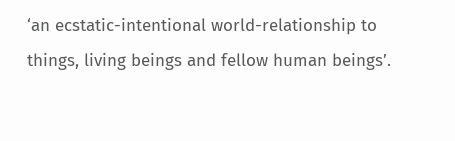‘an ecstatic-intentional world-relationship to things, living beings and fellow human beings’.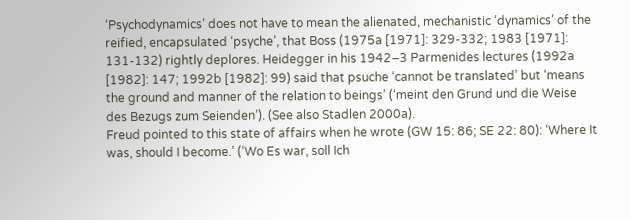‘Psychodynamics’ does not have to mean the alienated, mechanistic ‘dynamics’ of the reified, encapsulated ‘psyche’, that Boss (1975a [1971]: 329-332; 1983 [1971]: 131-132) rightly deplores. Heidegger in his 1942–3 Parmenides lectures (1992a [1982]: 147; 1992b [1982]: 99) said that psuche ‘cannot be translated’ but ‘means the ground and manner of the relation to beings’ (‘meint den Grund und die Weise des Bezugs zum Seienden’). (See also Stadlen 2000a).
Freud pointed to this state of affairs when he wrote (GW 15: 86; SE 22: 80): ‘Where It was, should I become.’ (‘Wo Es war, soll Ich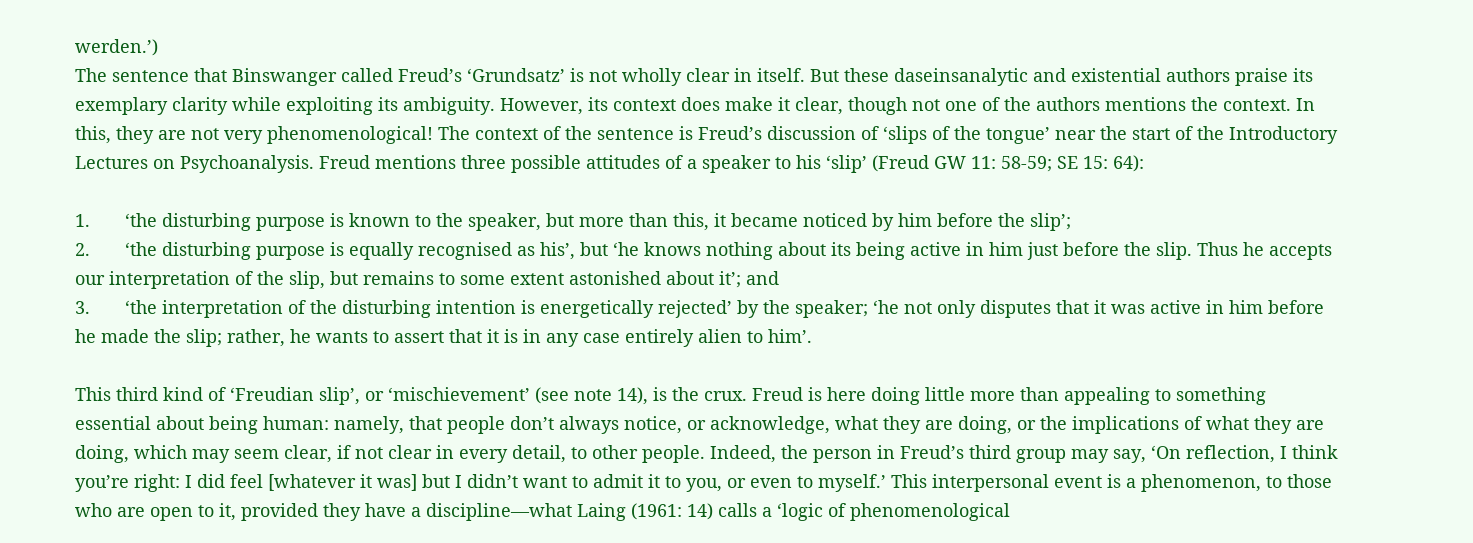werden.’)
The sentence that Binswanger called Freud’s ‘Grundsatz’ is not wholly clear in itself. But these daseinsanalytic and existential authors praise its exemplary clarity while exploiting its ambiguity. However, its context does make it clear, though not one of the authors mentions the context. In this, they are not very phenomenological! The context of the sentence is Freud’s discussion of ‘slips of the tongue’ near the start of the Introductory Lectures on Psychoanalysis. Freud mentions three possible attitudes of a speaker to his ‘slip’ (Freud GW 11: 58-59; SE 15: 64):

1.       ‘the disturbing purpose is known to the speaker, but more than this, it became noticed by him before the slip’;
2.       ‘the disturbing purpose is equally recognised as his’, but ‘he knows nothing about its being active in him just before the slip. Thus he accepts our interpretation of the slip, but remains to some extent astonished about it’; and
3.       ‘the interpretation of the disturbing intention is energetically rejected’ by the speaker; ‘he not only disputes that it was active in him before he made the slip; rather, he wants to assert that it is in any case entirely alien to him’.

This third kind of ‘Freudian slip’, or ‘mischievement’ (see note 14), is the crux. Freud is here doing little more than appealing to something essential about being human: namely, that people don’t always notice, or acknowledge, what they are doing, or the implications of what they are doing, which may seem clear, if not clear in every detail, to other people. Indeed, the person in Freud’s third group may say, ‘On reflection, I think you’re right: I did feel [whatever it was] but I didn’t want to admit it to you, or even to myself.’ This interpersonal event is a phenomenon, to those who are open to it, provided they have a discipline—what Laing (1961: 14) calls a ‘logic of phenomenological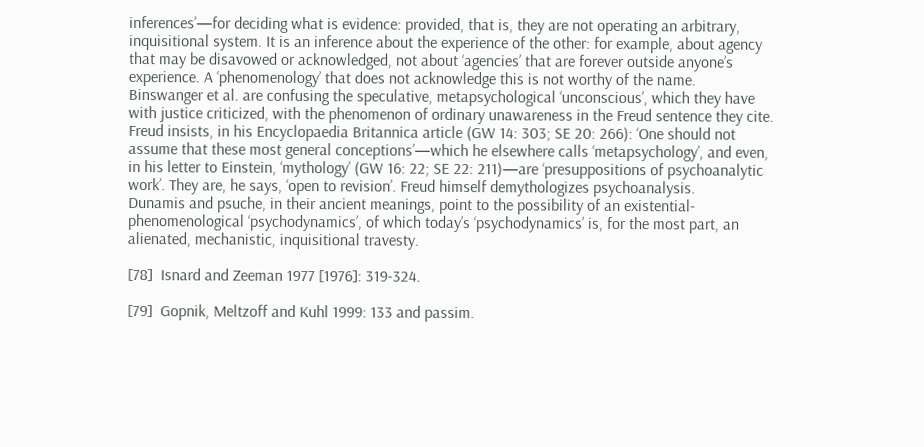inferences’—for deciding what is evidence: provided, that is, they are not operating an arbitrary, inquisitional system. It is an inference about the experience of the other: for example, about agency that may be disavowed or acknowledged, not about ‘agencies’ that are forever outside anyone’s experience. A ‘phenomenology’ that does not acknowledge this is not worthy of the name.
Binswanger et al. are confusing the speculative, metapsychological ‘unconscious’, which they have with justice criticized, with the phenomenon of ordinary unawareness in the Freud sentence they cite.
Freud insists, in his Encyclopaedia Britannica article (GW 14: 303; SE 20: 266): ‘One should not assume that these most general conceptions’—which he elsewhere calls ‘metapsychology’, and even, in his letter to Einstein, ‘mythology’ (GW 16: 22; SE 22: 211)—are ‘presuppositions of psychoanalytic work’. They are, he says, ‘open to revision’. Freud himself demythologizes psychoanalysis.
Dunamis and psuche, in their ancient meanings, point to the possibility of an existential-phenomenological ‘psychodynamics’, of which today’s ‘psychodynamics’ is, for the most part, an alienated, mechanistic, inquisitional travesty.

[78]  Isnard and Zeeman 1977 [1976]: 319-324.

[79]  Gopnik, Meltzoff and Kuhl 1999: 133 and passim.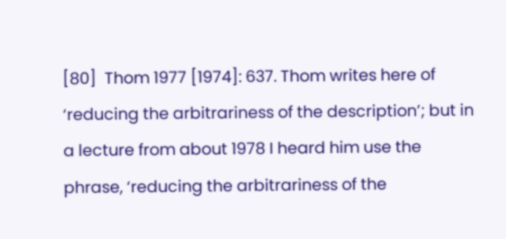[80]  Thom 1977 [1974]: 637. Thom writes here of ‘reducing the arbitrariness of the description’; but in a lecture from about 1978 I heard him use the phrase, ‘reducing the arbitrariness of the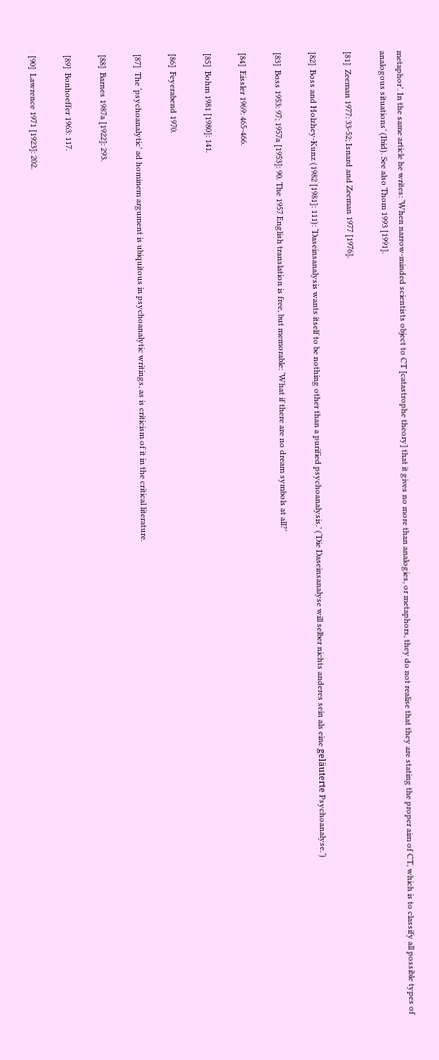metaphor’. In the same article he writes: ‘When narrow-minded scientists object to CT [catastrophe theory] that it gives no more than analogies, or metaphors, they do not realise that they are stating the proper aim of CT, which is to classify all possible types of analogous situations’ (Ibid). See also Thom 1993 [1991].

[81]  Zeeman 1977: 33-52; Isnard and Zeeman 1977 [1976].

[82]  Boss and Holzhey-Kunz (1982 [1981]: 111): ‘Daseinsanalysis wants itself to be nothing other than a purified psychoanalysis.’ (‘Die Daseinsanalyse will selber nichts anderes sein als eine geläuterte Psychoanalyse.’)

[83]  Boss 1953: 97; 1957a [1953]: 90. The 1957 English translation is free, but memorable: ‘What if there are no dream symbols at all?’

[84]  Eissler 1969: 465-466.

[85]  Bohm 1981 [1980]: 141.

[86]  Feyerabend 1970.

[87]  The ‘psychoanalytic’ ad hominem argument is ubiquitous in psychoanalytic writings, as is criticism of it in the critical literature.

[88]  Barnes 1987a [1922]: 293.

[89]  Bonhoeffer 1963: 117.

[90]  Lawrence 1971 [1923]: 202.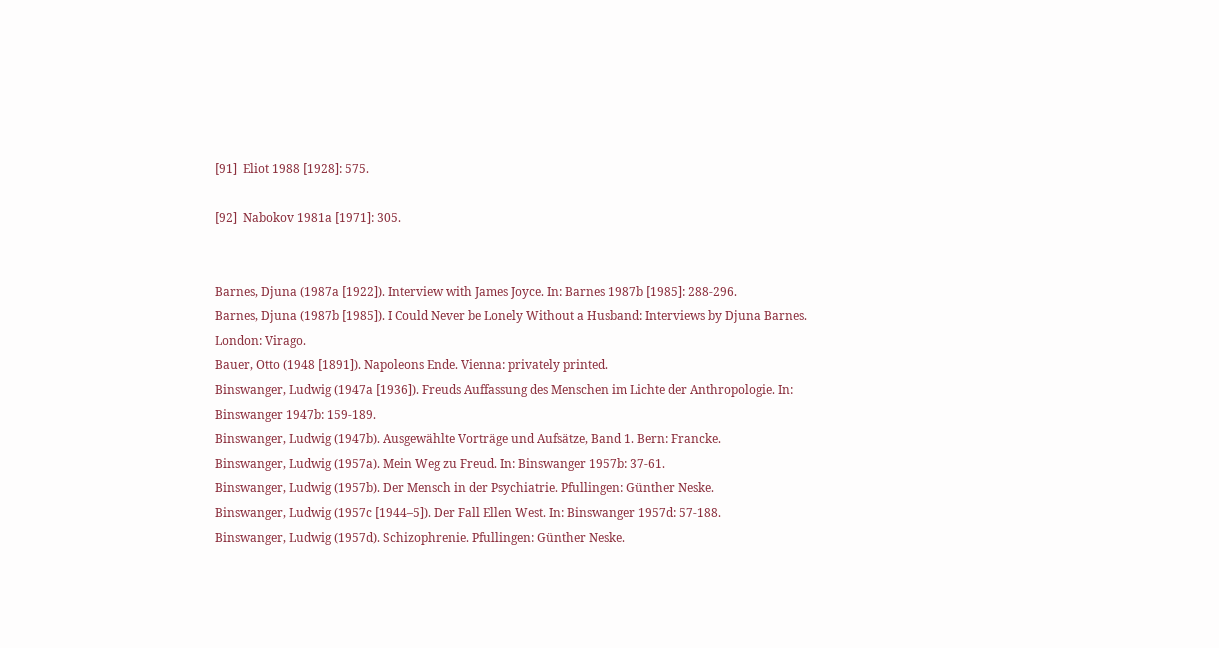[91]  Eliot 1988 [1928]: 575.

[92]  Nabokov 1981a [1971]: 305.


Barnes, Djuna (1987a [1922]). Interview with James Joyce. In: Barnes 1987b [1985]: 288-296.
Barnes, Djuna (1987b [1985]). I Could Never be Lonely Without a Husband: Interviews by Djuna Barnes. London: Virago.
Bauer, Otto (1948 [1891]). Napoleons Ende. Vienna: privately printed.
Binswanger, Ludwig (1947a [1936]). Freuds Auffassung des Menschen im Lichte der Anthropologie. In: Binswanger 1947b: 159-189.
Binswanger, Ludwig (1947b). Ausgewählte Vorträge und Aufsätze, Band 1. Bern: Francke.
Binswanger, Ludwig (1957a). Mein Weg zu Freud. In: Binswanger 1957b: 37-61.
Binswanger, Ludwig (1957b). Der Mensch in der Psychiatrie. Pfullingen: Günther Neske.
Binswanger, Ludwig (1957c [1944–5]). Der Fall Ellen West. In: Binswanger 1957d: 57-188.
Binswanger, Ludwig (1957d). Schizophrenie. Pfullingen: Günther Neske.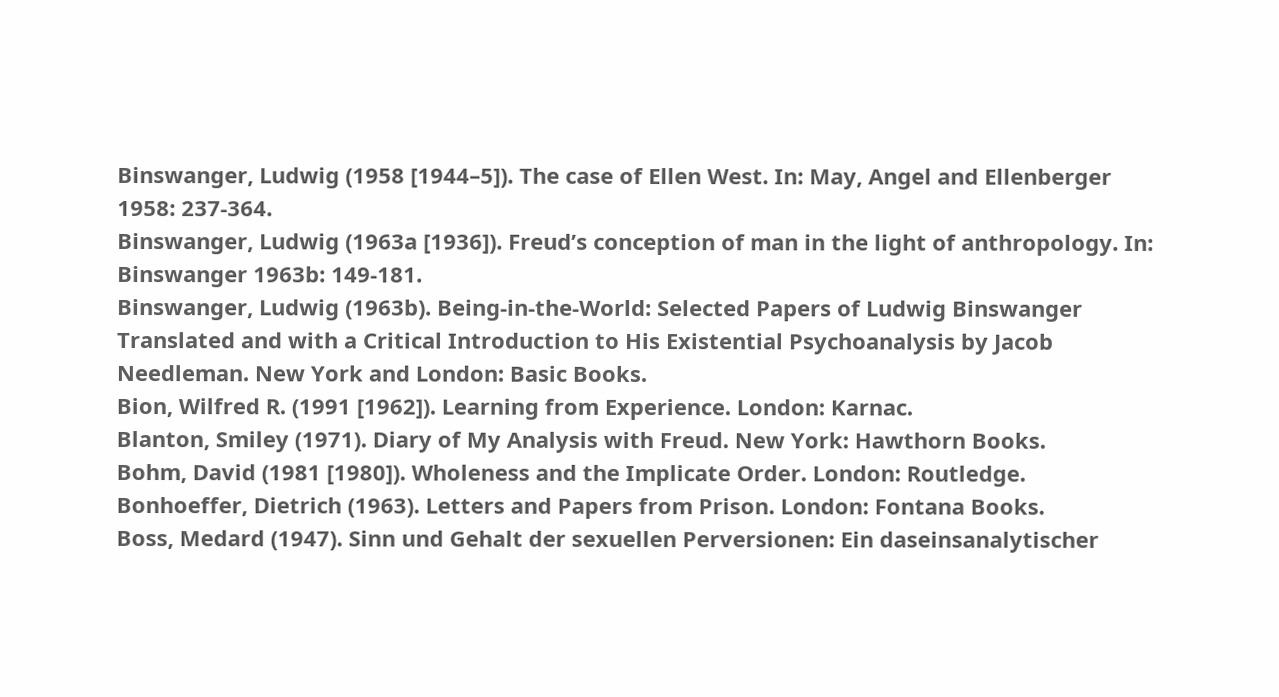Binswanger, Ludwig (1958 [1944–5]). The case of Ellen West. In: May, Angel and Ellenberger 1958: 237-364.
Binswanger, Ludwig (1963a [1936]). Freud’s conception of man in the light of anthropology. In: Binswanger 1963b: 149-181.
Binswanger, Ludwig (1963b). Being-in-the-World: Selected Papers of Ludwig Binswanger Translated and with a Critical Introduction to His Existential Psychoanalysis by Jacob Needleman. New York and London: Basic Books.
Bion, Wilfred R. (1991 [1962]). Learning from Experience. London: Karnac.
Blanton, Smiley (1971). Diary of My Analysis with Freud. New York: Hawthorn Books.
Bohm, David (1981 [1980]). Wholeness and the Implicate Order. London: Routledge.
Bonhoeffer, Dietrich (1963). Letters and Papers from Prison. London: Fontana Books.
Boss, Medard (1947). Sinn und Gehalt der sexuellen Perversionen: Ein daseinsanalytischer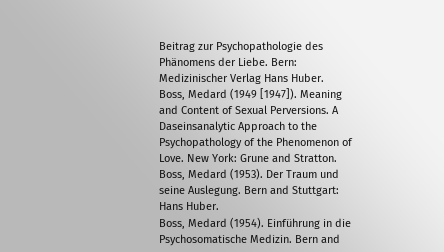Beitrag zur Psychopathologie des Phänomens der Liebe. Bern: Medizinischer Verlag Hans Huber.
Boss, Medard (1949 [1947]). Meaning and Content of Sexual Perversions. A Daseinsanalytic Approach to the Psychopathology of the Phenomenon of Love. New York: Grune and Stratton.
Boss, Medard (1953). Der Traum und seine Auslegung. Bern and Stuttgart: Hans Huber.
Boss, Medard (1954). Einführung in die Psychosomatische Medizin. Bern and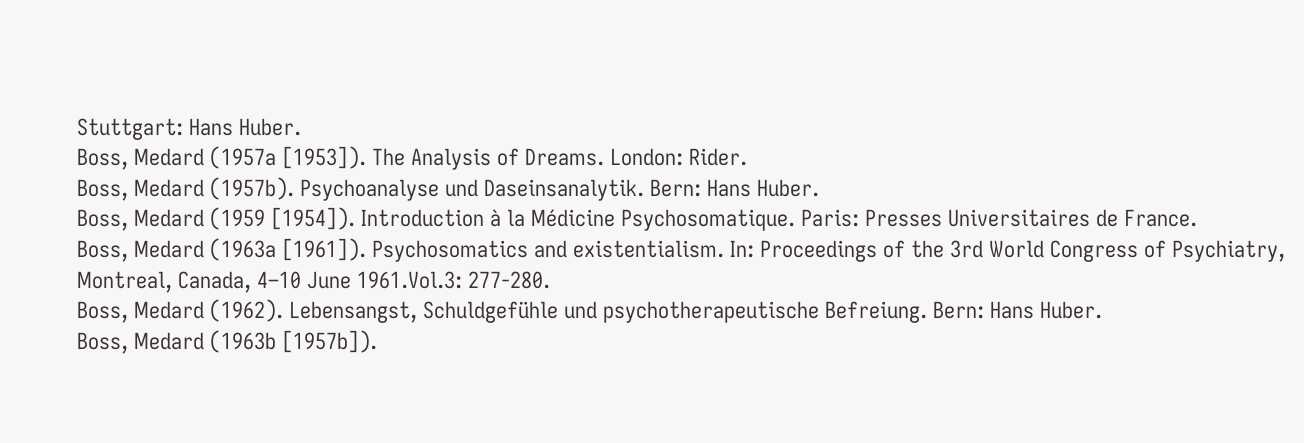Stuttgart: Hans Huber.
Boss, Medard (1957a [1953]). The Analysis of Dreams. London: Rider.
Boss, Medard (1957b). Psychoanalyse und Daseinsanalytik. Bern: Hans Huber.
Boss, Medard (1959 [1954]). Introduction à la Médicine Psychosomatique. Paris: Presses Universitaires de France.
Boss, Medard (1963a [1961]). Psychosomatics and existentialism. In: Proceedings of the 3rd World Congress of Psychiatry, Montreal, Canada, 4–10 June 1961.Vol.3: 277-280.
Boss, Medard (1962). Lebensangst, Schuldgefühle und psychotherapeutische Befreiung. Bern: Hans Huber.
Boss, Medard (1963b [1957b]).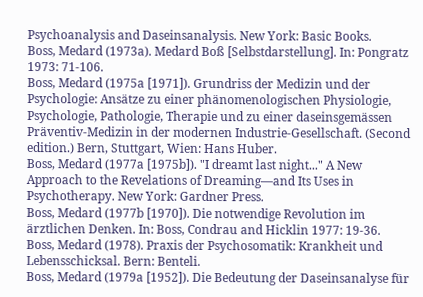Psychoanalysis and Daseinsanalysis. New York: Basic Books.
Boss, Medard (1973a). Medard Boß [Selbstdarstellung]. In: Pongratz 1973: 71-106.
Boss, Medard (1975a [1971]). Grundriss der Medizin und der Psychologie: Ansätze zu einer phänomenologischen Physiologie, Psychologie, Pathologie, Therapie und zu einer daseinsgemässen Präventiv-Medizin in der modernen Industrie-Gesellschaft. (Second edition.) Bern, Stuttgart, Wien: Hans Huber.
Boss, Medard (1977a [1975b]). "I dreamt last night..." A New Approach to the Revelations of Dreaming—and Its Uses in Psychotherapy. New York: Gardner Press.
Boss, Medard (1977b [1970]). Die notwendige Revolution im ärztlichen Denken. In: Boss, Condrau and Hicklin 1977: 19-36.
Boss, Medard (1978). Praxis der Psychosomatik: Krankheit und Lebensschicksal. Bern: Benteli.
Boss, Medard (1979a [1952]). Die Bedeutung der Daseinsanalyse für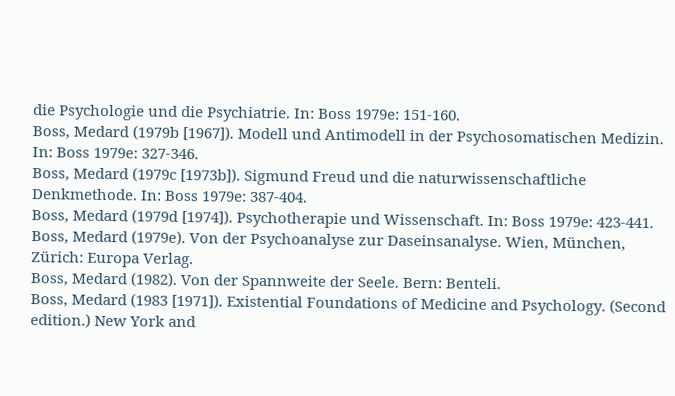die Psychologie und die Psychiatrie. In: Boss 1979e: 151-160.
Boss, Medard (1979b [1967]). Modell und Antimodell in der Psychosomatischen Medizin. In: Boss 1979e: 327-346.
Boss, Medard (1979c [1973b]). Sigmund Freud und die naturwissenschaftliche Denkmethode. In: Boss 1979e: 387-404.
Boss, Medard (1979d [1974]). Psychotherapie und Wissenschaft. In: Boss 1979e: 423-441.
Boss, Medard (1979e). Von der Psychoanalyse zur Daseinsanalyse. Wien, München, Zürich: Europa Verlag.
Boss, Medard (1982). Von der Spannweite der Seele. Bern: Benteli.
Boss, Medard (1983 [1971]). Existential Foundations of Medicine and Psychology. (Second edition.) New York and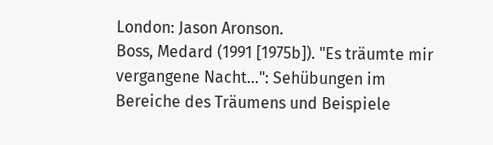London: Jason Aronson.
Boss, Medard (1991 [1975b]). "Es träumte mir vergangene Nacht...": Sehübungen im Bereiche des Träumens und Beispiele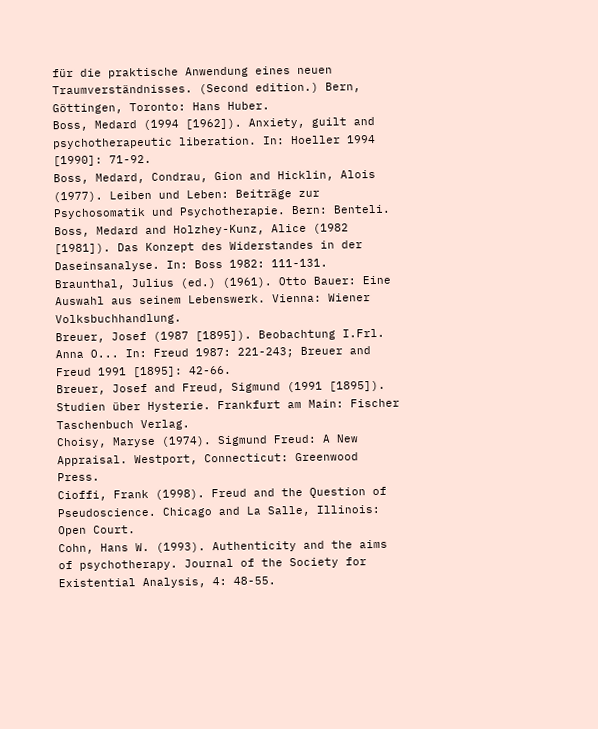für die praktische Anwendung eines neuen Traumverständnisses. (Second edition.) Bern, Göttingen, Toronto: Hans Huber.
Boss, Medard (1994 [1962]). Anxiety, guilt and psychotherapeutic liberation. In: Hoeller 1994 [1990]: 71-92.
Boss, Medard, Condrau, Gion and Hicklin, Alois (1977). Leiben und Leben: Beiträge zur Psychosomatik und Psychotherapie. Bern: Benteli.
Boss, Medard and Holzhey-Kunz, Alice (1982 [1981]). Das Konzept des Widerstandes in der Daseinsanalyse. In: Boss 1982: 111-131.
Braunthal, Julius (ed.) (1961). Otto Bauer: Eine Auswahl aus seinem Lebenswerk. Vienna: Wiener Volksbuchhandlung.
Breuer, Josef (1987 [1895]). Beobachtung I.Frl. Anna O... In: Freud 1987: 221-243; Breuer and Freud 1991 [1895]: 42-66.
Breuer, Josef and Freud, Sigmund (1991 [1895]). Studien über Hysterie. Frankfurt am Main: Fischer Taschenbuch Verlag.
Choisy, Maryse (1974). Sigmund Freud: A New Appraisal. Westport, Connecticut: Greenwood Press.
Cioffi, Frank (1998). Freud and the Question of Pseudoscience. Chicago and La Salle, Illinois: Open Court.
Cohn, Hans W. (1993). Authenticity and the aims of psychotherapy. Journal of the Society for Existential Analysis, 4: 48-55.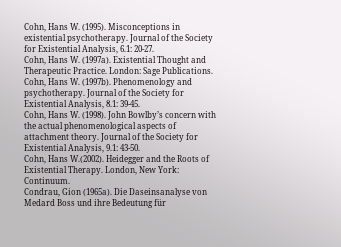Cohn, Hans W. (1995). Misconceptions in existential psychotherapy. Journal of the Society for Existential Analysis, 6.1: 20-27.
Cohn, Hans W. (1997a). Existential Thought and Therapeutic Practice. London: Sage Publications.
Cohn, Hans W. (1997b). Phenomenology and psychotherapy. Journal of the Society for Existential Analysis, 8.1: 39-45.
Cohn, Hans W. (1998). John Bowlby’s concern with the actual phenomenological aspects of attachment theory. Journal of the Society for Existential Analysis, 9.1: 43-50.
Cohn, Hans W.(2002). Heidegger and the Roots of Existential Therapy. London, New York: Continuum.
Condrau, Gion (1965a). Die Daseinsanalyse von Medard Boss und ihre Bedeutung für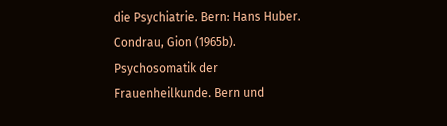die Psychiatrie. Bern: Hans Huber.
Condrau, Gion (1965b). Psychosomatik der Frauenheilkunde. Bern und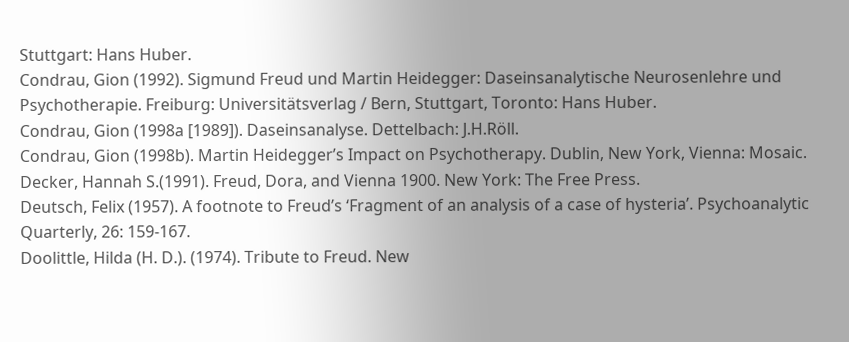Stuttgart: Hans Huber.
Condrau, Gion (1992). Sigmund Freud und Martin Heidegger: Daseinsanalytische Neurosenlehre und Psychotherapie. Freiburg: Universitätsverlag / Bern, Stuttgart, Toronto: Hans Huber.
Condrau, Gion (1998a [1989]). Daseinsanalyse. Dettelbach: J.H.Röll.
Condrau, Gion (1998b). Martin Heidegger’s Impact on Psychotherapy. Dublin, New York, Vienna: Mosaic.
Decker, Hannah S.(1991). Freud, Dora, and Vienna 1900. New York: The Free Press.
Deutsch, Felix (1957). A footnote to Freud’s ‘Fragment of an analysis of a case of hysteria’. Psychoanalytic Quarterly, 26: 159-167.
Doolittle, Hilda (H. D.). (1974). Tribute to Freud. New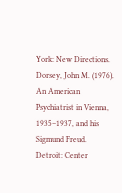York: New Directions.
Dorsey, John M. (1976). An American Psychiatrist in Vienna, 1935–1937, and his Sigmund Freud. Detroit: Center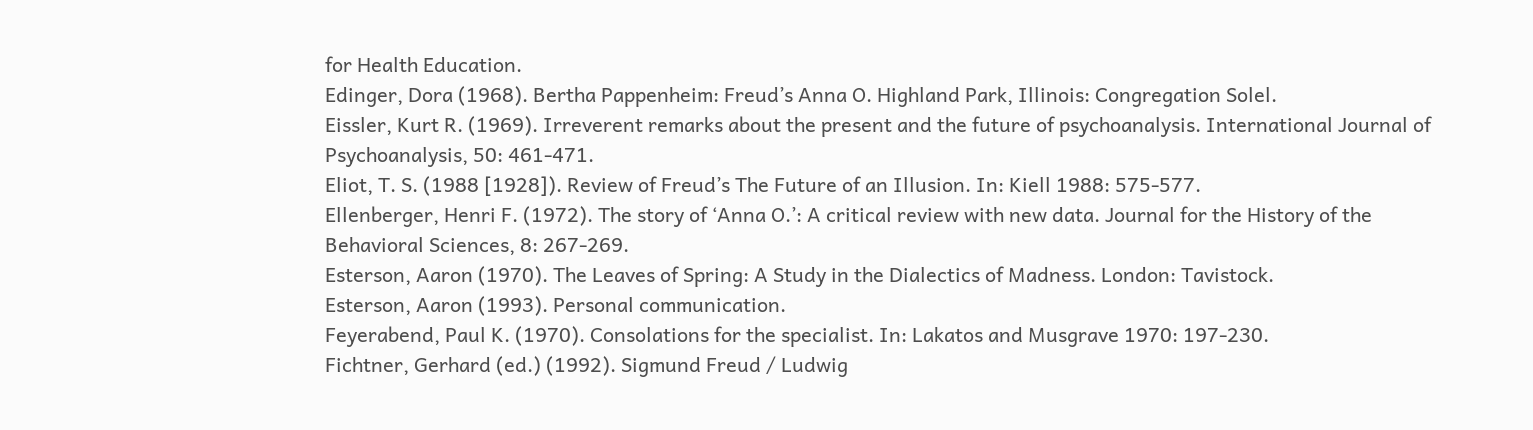for Health Education.
Edinger, Dora (1968). Bertha Pappenheim: Freud’s Anna O. Highland Park, Illinois: Congregation Solel.
Eissler, Kurt R. (1969). Irreverent remarks about the present and the future of psychoanalysis. International Journal of Psychoanalysis, 50: 461-471.
Eliot, T. S. (1988 [1928]). Review of Freud’s The Future of an Illusion. In: Kiell 1988: 575-577.
Ellenberger, Henri F. (1972). The story of ‘Anna O.’: A critical review with new data. Journal for the History of the Behavioral Sciences, 8: 267-269.
Esterson, Aaron (1970). The Leaves of Spring: A Study in the Dialectics of Madness. London: Tavistock.
Esterson, Aaron (1993). Personal communication.
Feyerabend, Paul K. (1970). Consolations for the specialist. In: Lakatos and Musgrave 1970: 197-230.
Fichtner, Gerhard (ed.) (1992). Sigmund Freud / Ludwig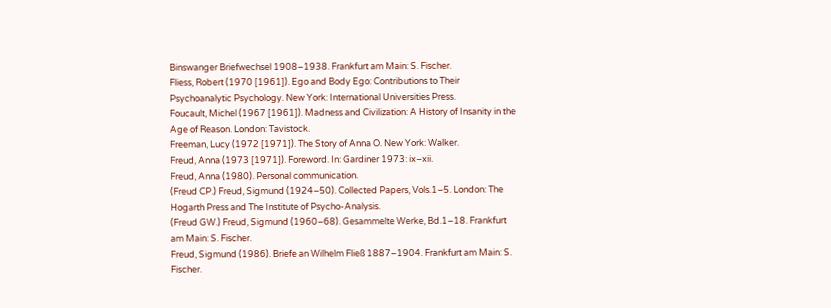Binswanger Briefwechsel 1908–1938. Frankfurt am Main: S. Fischer.
Fliess, Robert (1970 [1961]). Ego and Body Ego: Contributions to Their Psychoanalytic Psychology. New York: International Universities Press.
Foucault, Michel (1967 [1961]). Madness and Civilization: A History of Insanity in the Age of Reason. London: Tavistock.
Freeman, Lucy (1972 [1971]). The Story of Anna O. New York: Walker.
Freud, Anna (1973 [1971]). Foreword. In: Gardiner 1973: ix–xii.
Freud, Anna (1980). Personal communication.
(Freud CP.) Freud, Sigmund (1924–50). Collected Papers, Vols.1–5. London: The Hogarth Press and The Institute of Psycho-Analysis.
(Freud GW.) Freud, Sigmund (1960–68). Gesammelte Werke, Bd.1–18. Frankfurt am Main: S. Fischer.
Freud, Sigmund (1986). Briefe an Wilhelm Fließ 1887–1904. Frankfurt am Main: S. Fischer.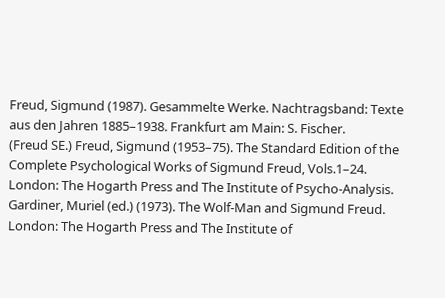Freud, Sigmund (1987). Gesammelte Werke. Nachtragsband: Texte aus den Jahren 1885–1938. Frankfurt am Main: S. Fischer.
(Freud SE.) Freud, Sigmund (1953–75). The Standard Edition of the Complete Psychological Works of Sigmund Freud, Vols.1–24. London: The Hogarth Press and The Institute of Psycho-Analysis.
Gardiner, Muriel (ed.) (1973). The Wolf-Man and Sigmund Freud. London: The Hogarth Press and The Institute of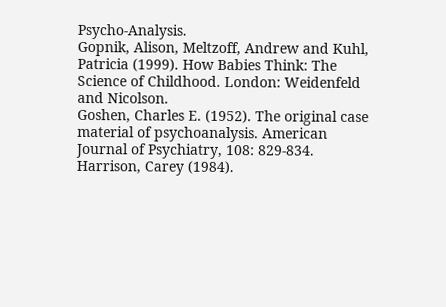Psycho-Analysis.
Gopnik, Alison, Meltzoff, Andrew and Kuhl, Patricia (1999). How Babies Think: The Science of Childhood. London: Weidenfeld and Nicolson.
Goshen, Charles E. (1952). The original case material of psychoanalysis. American Journal of Psychiatry, 108: 829-834.
Harrison, Carey (1984).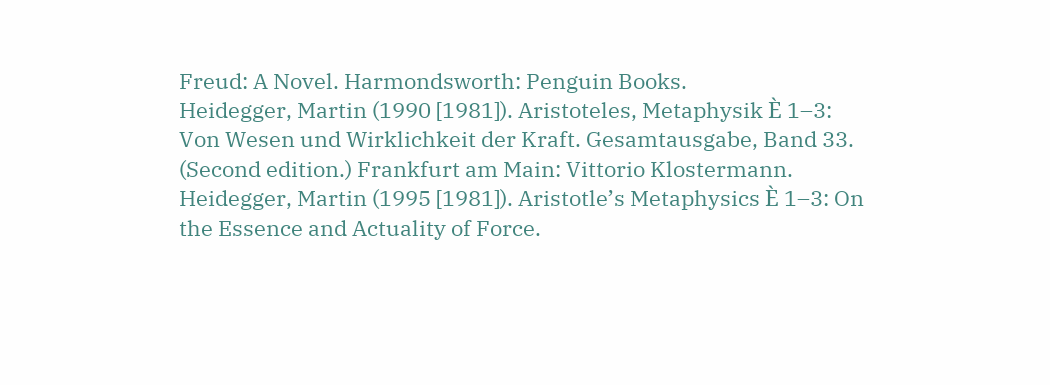Freud: A Novel. Harmondsworth: Penguin Books.
Heidegger, Martin (1990 [1981]). Aristoteles, Metaphysik È 1–3: Von Wesen und Wirklichkeit der Kraft. Gesamtausgabe, Band 33. (Second edition.) Frankfurt am Main: Vittorio Klostermann.
Heidegger, Martin (1995 [1981]). Aristotle’s Metaphysics È 1–3: On the Essence and Actuality of Force.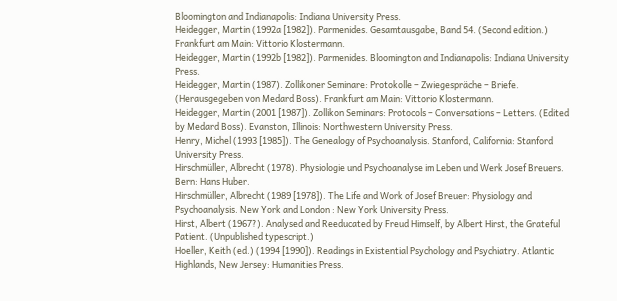Bloomington and Indianapolis: Indiana University Press.
Heidegger, Martin (1992a [1982]). Parmenides. Gesamtausgabe, Band 54. (Second edition.) Frankfurt am Main: Vittorio Klostermann.
Heidegger, Martin (1992b [1982]). Parmenides. Bloomington and Indianapolis: Indiana University Press.
Heidegger, Martin (1987). Zollikoner Seminare: Protokolle – Zwiegespräche – Briefe. (Herausgegeben von Medard Boss). Frankfurt am Main: Vittorio Klostermann.
Heidegger, Martin (2001 [1987]). Zollikon Seminars: Protocols – Conversations – Letters. (Edited by Medard Boss). Evanston, Illinois: Northwestern University Press.
Henry, Michel (1993 [1985]). The Genealogy of Psychoanalysis. Stanford, California: Stanford University Press.
Hirschmüller, Albrecht (1978). Physiologie und Psychoanalyse im Leben und Werk Josef Breuers. Bern: Hans Huber.
Hirschmüller, Albrecht (1989 [1978]). The Life and Work of Josef Breuer: Physiology and Psychoanalysis. New York and London : New York University Press.
Hirst, Albert (1967?). Analysed and Reeducated by Freud Himself, by Albert Hirst, the Grateful Patient. (Unpublished typescript.)
Hoeller, Keith (ed.) (1994 [1990]). Readings in Existential Psychology and Psychiatry. Atlantic Highlands, New Jersey: Humanities Press.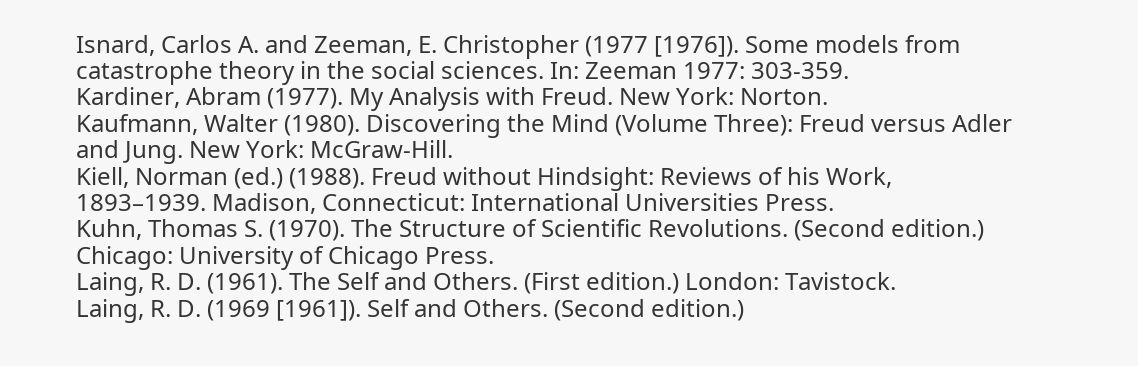Isnard, Carlos A. and Zeeman, E. Christopher (1977 [1976]). Some models from catastrophe theory in the social sciences. In: Zeeman 1977: 303-359.
Kardiner, Abram (1977). My Analysis with Freud. New York: Norton.
Kaufmann, Walter (1980). Discovering the Mind (Volume Three): Freud versus Adler and Jung. New York: McGraw-Hill.
Kiell, Norman (ed.) (1988). Freud without Hindsight: Reviews of his Work, 1893–1939. Madison, Connecticut: International Universities Press.
Kuhn, Thomas S. (1970). The Structure of Scientific Revolutions. (Second edition.) Chicago: University of Chicago Press.
Laing, R. D. (1961). The Self and Others. (First edition.) London: Tavistock.
Laing, R. D. (1969 [1961]). Self and Others. (Second edition.)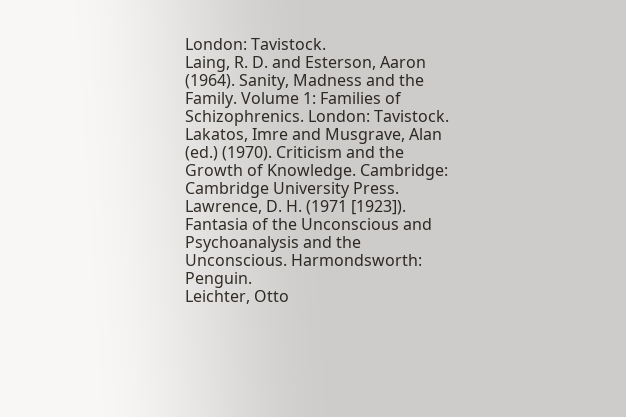London: Tavistock.
Laing, R. D. and Esterson, Aaron (1964). Sanity, Madness and the Family. Volume 1: Families of Schizophrenics. London: Tavistock.
Lakatos, Imre and Musgrave, Alan (ed.) (1970). Criticism and the Growth of Knowledge. Cambridge: Cambridge University Press.
Lawrence, D. H. (1971 [1923]). Fantasia of the Unconscious and Psychoanalysis and the Unconscious. Harmondsworth: Penguin.
Leichter, Otto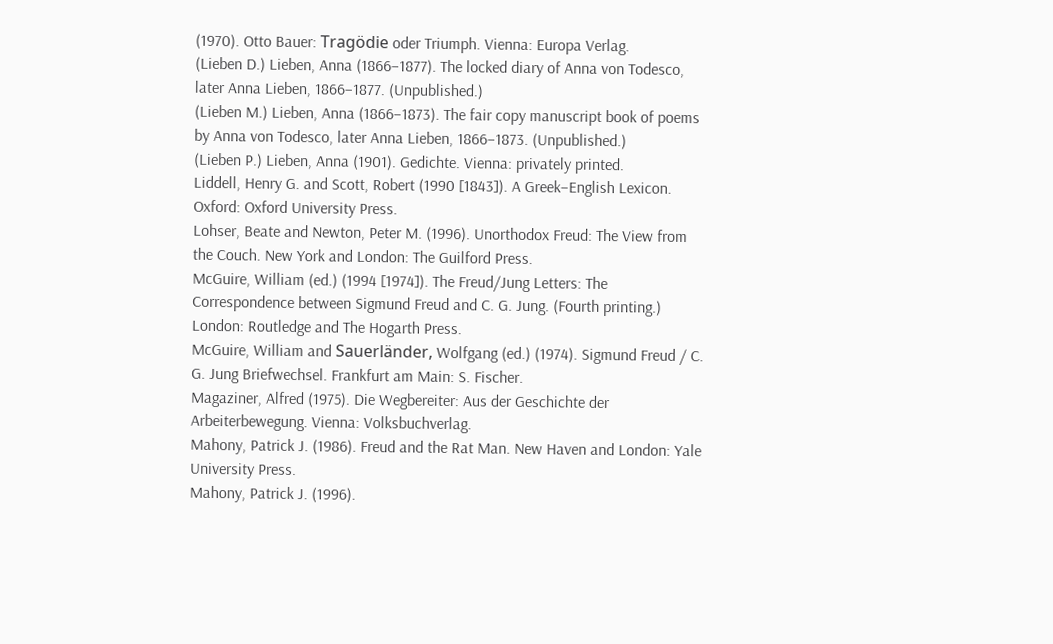(1970). Otto Bauer: Tragödie oder Triumph. Vienna: Europa Verlag.
(Lieben D.) Lieben, Anna (1866–1877). The locked diary of Anna von Todesco, later Anna Lieben, 1866–1877. (Unpublished.)
(Lieben M.) Lieben, Anna (1866–1873). The fair copy manuscript book of poems by Anna von Todesco, later Anna Lieben, 1866–1873. (Unpublished.)
(Lieben P.) Lieben, Anna (1901). Gedichte. Vienna: privately printed.
Liddell, Henry G. and Scott, Robert (1990 [1843]). A Greek–English Lexicon. Oxford: Oxford University Press.
Lohser, Beate and Newton, Peter M. (1996). Unorthodox Freud: The View from the Couch. New York and London: The Guilford Press.
McGuire, William (ed.) (1994 [1974]). The Freud/Jung Letters: The Correspondence between Sigmund Freud and C. G. Jung. (Fourth printing.) London: Routledge and The Hogarth Press.
McGuire, William and Sauerländer, Wolfgang (ed.) (1974). Sigmund Freud / C. G. Jung Briefwechsel. Frankfurt am Main: S. Fischer.
Magaziner, Alfred (1975). Die Wegbereiter: Aus der Geschichte der Arbeiterbewegung. Vienna: Volksbuchverlag.
Mahony, Patrick J. (1986). Freud and the Rat Man. New Haven and London: Yale University Press.
Mahony, Patrick J. (1996).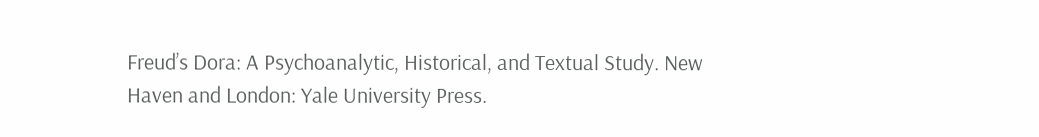Freud’s Dora: A Psychoanalytic, Historical, and Textual Study. New Haven and London: Yale University Press.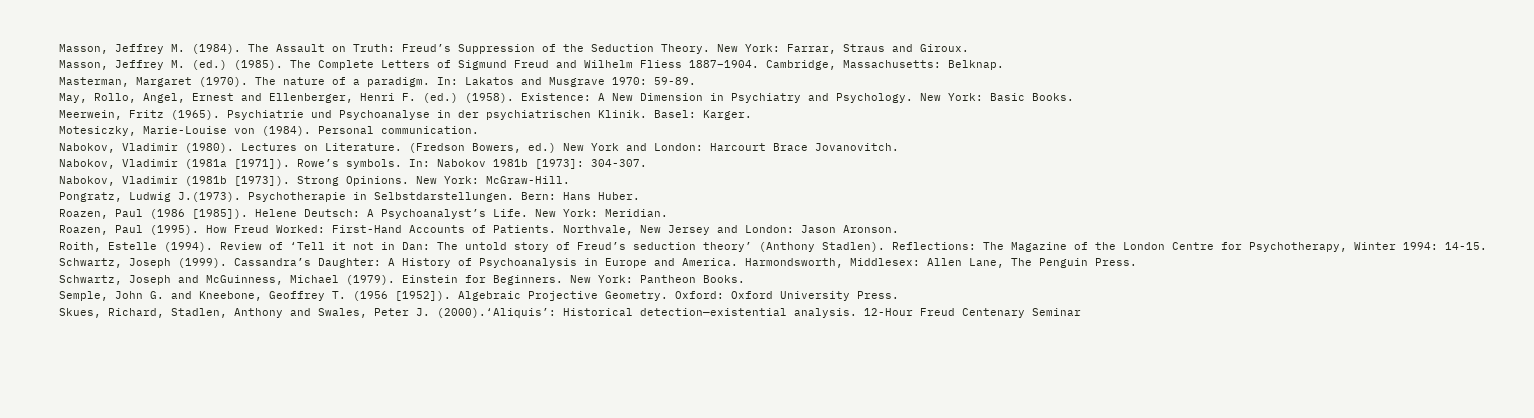Masson, Jeffrey M. (1984). The Assault on Truth: Freud’s Suppression of the Seduction Theory. New York: Farrar, Straus and Giroux.
Masson, Jeffrey M. (ed.) (1985). The Complete Letters of Sigmund Freud and Wilhelm Fliess 1887–1904. Cambridge, Massachusetts: Belknap.
Masterman, Margaret (1970). The nature of a paradigm. In: Lakatos and Musgrave 1970: 59-89.
May, Rollo, Angel, Ernest and Ellenberger, Henri F. (ed.) (1958). Existence: A New Dimension in Psychiatry and Psychology. New York: Basic Books.
Meerwein, Fritz (1965). Psychiatrie und Psychoanalyse in der psychiatrischen Klinik. Basel: Karger.
Motesiczky, Marie-Louise von (1984). Personal communication.
Nabokov, Vladimir (1980). Lectures on Literature. (Fredson Bowers, ed.) New York and London: Harcourt Brace Jovanovitch.
Nabokov, Vladimir (1981a [1971]). Rowe’s symbols. In: Nabokov 1981b [1973]: 304-307.
Nabokov, Vladimir (1981b [1973]). Strong Opinions. New York: McGraw-Hill.
Pongratz, Ludwig J.(1973). Psychotherapie in Selbstdarstellungen. Bern: Hans Huber.
Roazen, Paul (1986 [1985]). Helene Deutsch: A Psychoanalyst’s Life. New York: Meridian.
Roazen, Paul (1995). How Freud Worked: First-Hand Accounts of Patients. Northvale, New Jersey and London: Jason Aronson.
Roith, Estelle (1994). Review of ‘Tell it not in Dan: The untold story of Freud’s seduction theory’ (Anthony Stadlen). Reflections: The Magazine of the London Centre for Psychotherapy, Winter 1994: 14-15.
Schwartz, Joseph (1999). Cassandra’s Daughter: A History of Psychoanalysis in Europe and America. Harmondsworth, Middlesex: Allen Lane, The Penguin Press.
Schwartz, Joseph and McGuinness, Michael (1979). Einstein for Beginners. New York: Pantheon Books.
Semple, John G. and Kneebone, Geoffrey T. (1956 [1952]). Algebraic Projective Geometry. Oxford: Oxford University Press.
Skues, Richard, Stadlen, Anthony and Swales, Peter J. (2000).‘Aliquis’: Historical detection—existential analysis. 12-Hour Freud Centenary Seminar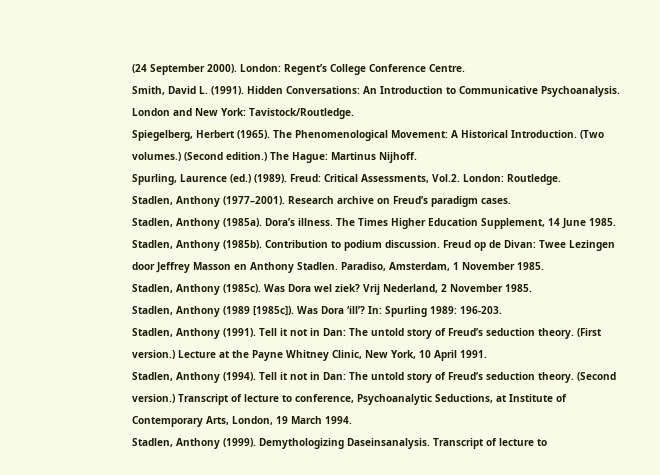(24 September 2000). London: Regent’s College Conference Centre.
Smith, David L. (1991). Hidden Conversations: An Introduction to Communicative Psychoanalysis. London and New York: Tavistock/Routledge.
Spiegelberg, Herbert (1965). The Phenomenological Movement: A Historical Introduction. (Two volumes.) (Second edition.) The Hague: Martinus Nijhoff.
Spurling, Laurence (ed.) (1989). Freud: Critical Assessments, Vol.2. London: Routledge.
Stadlen, Anthony (1977–2001). Research archive on Freud’s paradigm cases.
Stadlen, Anthony (1985a). Dora’s illness. The Times Higher Education Supplement, 14 June 1985.
Stadlen, Anthony (1985b). Contribution to podium discussion. Freud op de Divan: Twee Lezingen door Jeffrey Masson en Anthony Stadlen. Paradiso, Amsterdam, 1 November 1985.
Stadlen, Anthony (1985c). Was Dora wel ziek? Vrij Nederland, 2 November 1985.
Stadlen, Anthony (1989 [1985c]). Was Dora ‘ill’? In: Spurling 1989: 196-203.
Stadlen, Anthony (1991). Tell it not in Dan: The untold story of Freud’s seduction theory. (First version.) Lecture at the Payne Whitney Clinic, New York, 10 April 1991.
Stadlen, Anthony (1994). Tell it not in Dan: The untold story of Freud’s seduction theory. (Second version.) Transcript of lecture to conference, Psychoanalytic Seductions, at Institute of Contemporary Arts, London, 19 March 1994.
Stadlen, Anthony (1999). Demythologizing Daseinsanalysis. Transcript of lecture to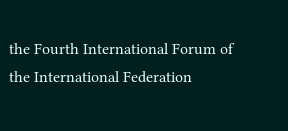the Fourth International Forum of the International Federation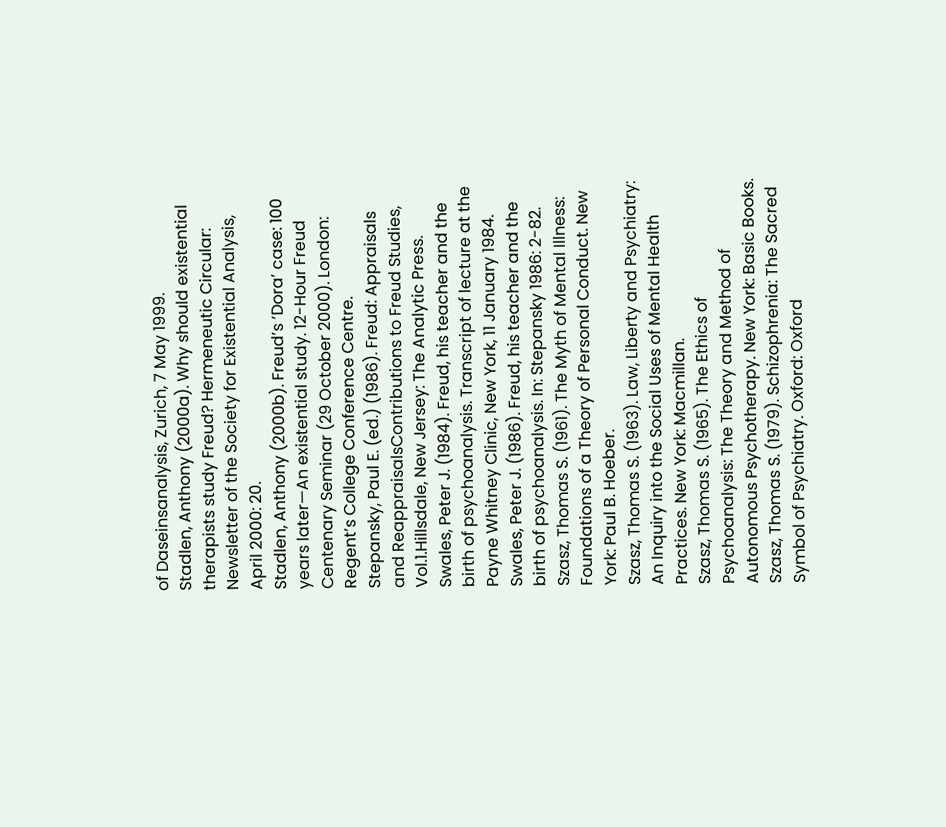of Daseinsanalysis, Zurich, 7 May 1999.
Stadlen, Anthony (2000a). Why should existential therapists study Freud? Hermeneutic Circular: Newsletter of the Society for Existential Analysis, April 2000: 20.
Stadlen, Anthony (2000b). Freud’s ‘Dora’ case: 100 years later—An existential study. 12-Hour Freud Centenary Seminar (29 October 2000). London: Regent’s College Conference Centre.
Stepansky, Paul E. (ed.) (1986). Freud: Appraisals and ReappraisalsContributions to Freud Studies, Vol.1.Hillsdale, New Jersey: The Analytic Press.
Swales, Peter J. (1984). Freud, his teacher and the birth of psychoanalysis. Transcript of lecture at the Payne Whitney Clinic, New York, 11 January 1984.
Swales, Peter J. (1986). Freud, his teacher and the birth of psychoanalysis. In: Stepansky 1986: 2-82.
Szasz, Thomas S. (1961). The Myth of Mental Illness: Foundations of a Theory of Personal Conduct. New York: Paul B. Hoeber.
Szasz, Thomas S. (1963). Law, Liberty and Psychiatry: An Inquiry into the Social Uses of Mental Health Practices. New York: Macmillan.
Szasz, Thomas S. (1965). The Ethics of Psychoanalysis: The Theory and Method of Autonomous Psychotherapy. New York: Basic Books.
Szasz, Thomas S. (1979). Schizophrenia: The Sacred Symbol of Psychiatry. Oxford: Oxford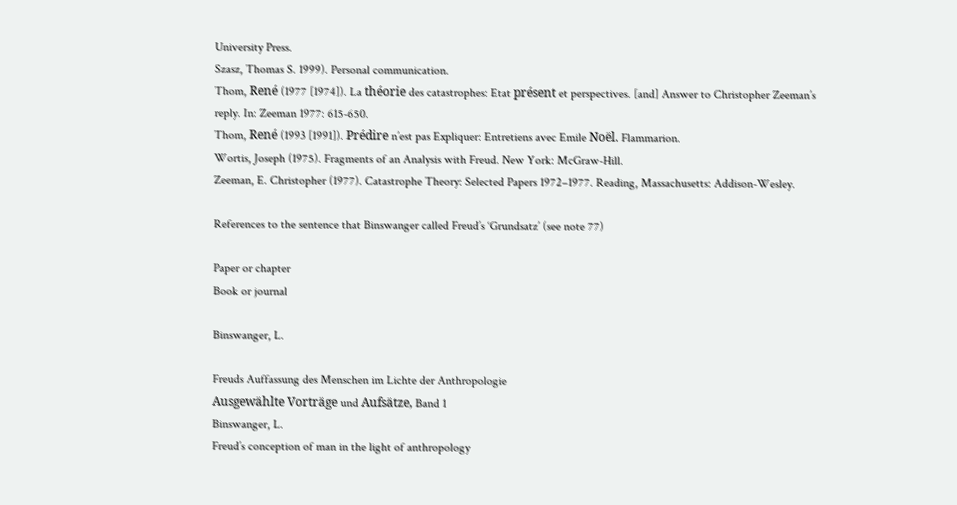University Press.
Szasz, Thomas S. 1999). Personal communication.
Thom, René (1977 [1974]). La théorie des catastrophes: Etat présent et perspectives. [and] Answer to Christopher Zeeman’s reply. In: Zeeman 1977: 615-650.
Thom, René (1993 [1991]). Prédire n’est pas Expliquer: Entretiens avec Emile Noël. Flammarion.
Wortis, Joseph (1975). Fragments of an Analysis with Freud. New York: McGraw-Hill.
Zeeman, E. Christopher (1977). Catastrophe Theory: Selected Papers 1972–1977. Reading, Massachusetts: Addison-Wesley.

References to the sentence that Binswanger called Freud’s ‘Grundsatz’ (see note 77)

Paper or chapter
Book or journal

Binswanger, L.

Freuds Auffassung des Menschen im Lichte der Anthropologie
Ausgewählte Vorträge und Aufsätze, Band 1
Binswanger, L.
Freud’s conception of man in the light of anthropology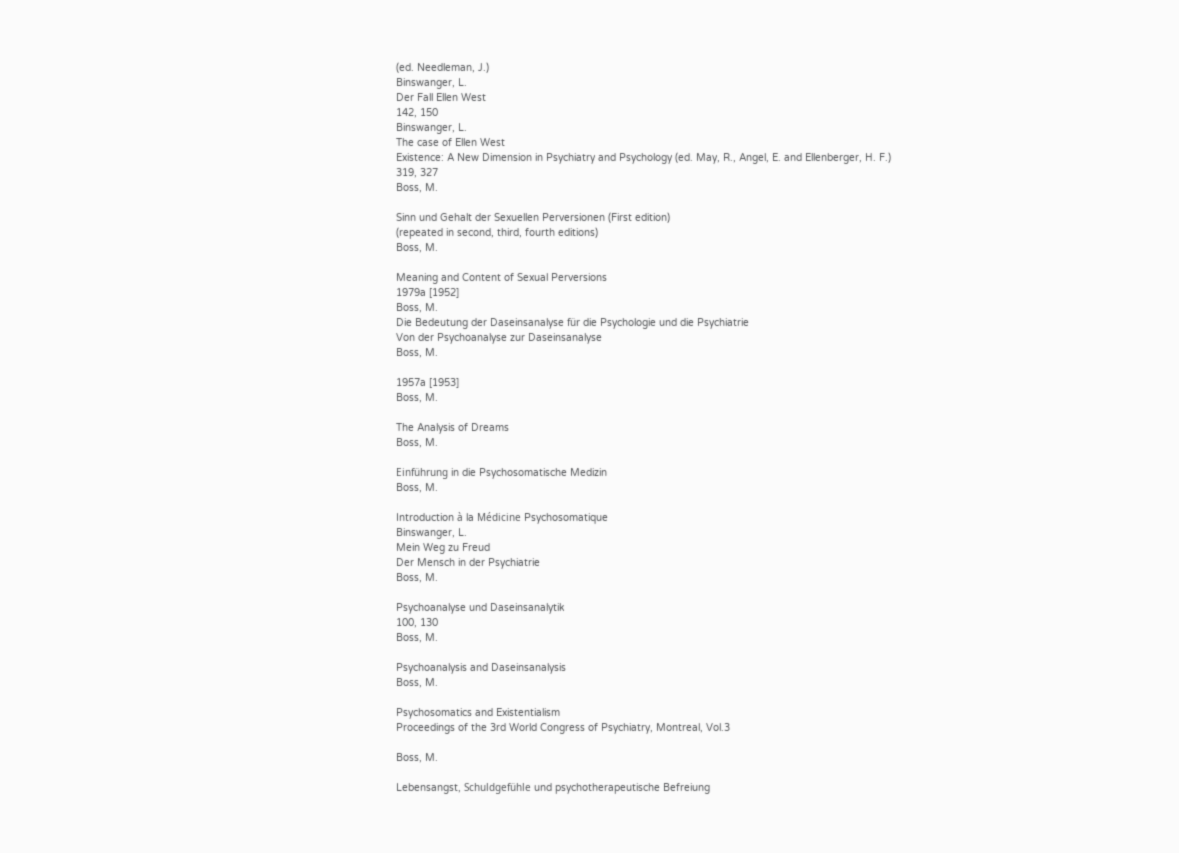(ed. Needleman, J.)
Binswanger, L.
Der Fall Ellen West
142, 150
Binswanger, L.
The case of Ellen West
Existence: A New Dimension in Psychiatry and Psychology (ed. May, R., Angel, E. and Ellenberger, H. F.)
319, 327
Boss, M.

Sinn und Gehalt der Sexuellen Perversionen (First edition)
(repeated in second, third, fourth editions)
Boss, M.

Meaning and Content of Sexual Perversions
1979a [1952]
Boss, M.
Die Bedeutung der Daseinsanalyse für die Psychologie und die Psychiatrie
Von der Psychoanalyse zur Daseinsanalyse
Boss, M.

1957a [1953]
Boss, M.

The Analysis of Dreams
Boss, M.

Einführung in die Psychosomatische Medizin
Boss, M.

Introduction à la Médicine Psychosomatique
Binswanger, L.
Mein Weg zu Freud
Der Mensch in der Psychiatrie
Boss, M.

Psychoanalyse und Daseinsanalytik
100, 130
Boss, M.

Psychoanalysis and Daseinsanalysis
Boss, M.

Psychosomatics and Existentialism
Proceedings of the 3rd World Congress of Psychiatry, Montreal, Vol.3

Boss, M.

Lebensangst, Schuldgefühle und psychotherapeutische Befreiung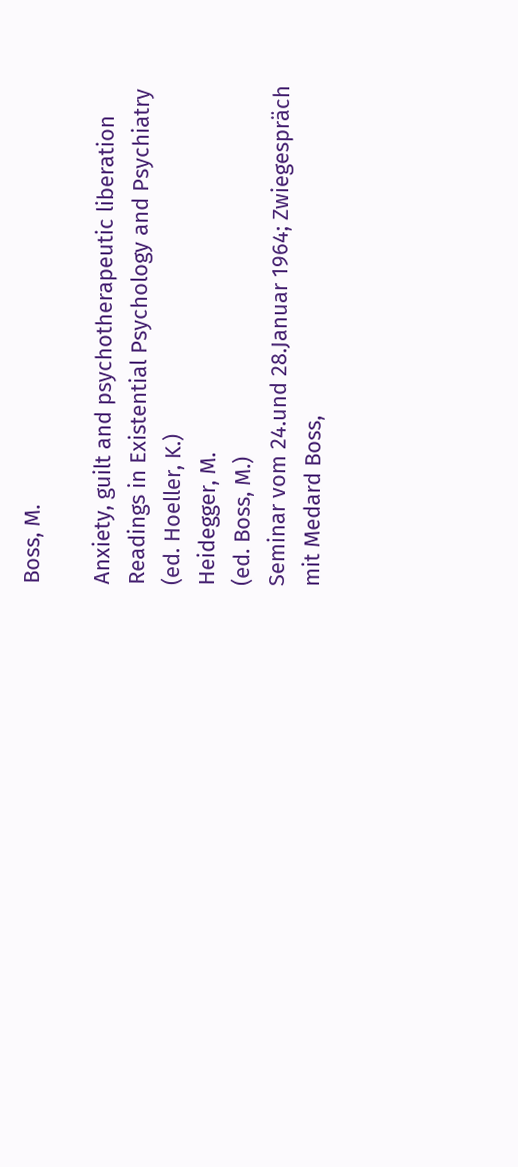Boss, M.

Anxiety, guilt and psychotherapeutic liberation
Readings in Existential Psychology and Psychiatry (ed. Hoeller, K.)
Heidegger, M.
(ed. Boss, M.)
Seminar vom 24.und 28.Januar 1964; Zwiegespräch mit Medard Boss,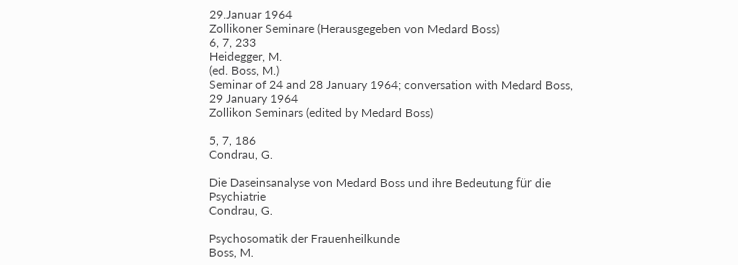29.Januar 1964
Zollikoner Seminare (Herausgegeben von Medard Boss)
6, 7, 233
Heidegger, M.
(ed. Boss, M.)
Seminar of 24 and 28 January 1964; conversation with Medard Boss, 29 January 1964
Zollikon Seminars (edited by Medard Boss)

5, 7, 186
Condrau, G.

Die Daseinsanalyse von Medard Boss und ihre Bedeutung für die Psychiatrie
Condrau, G.

Psychosomatik der Frauenheilkunde
Boss, M.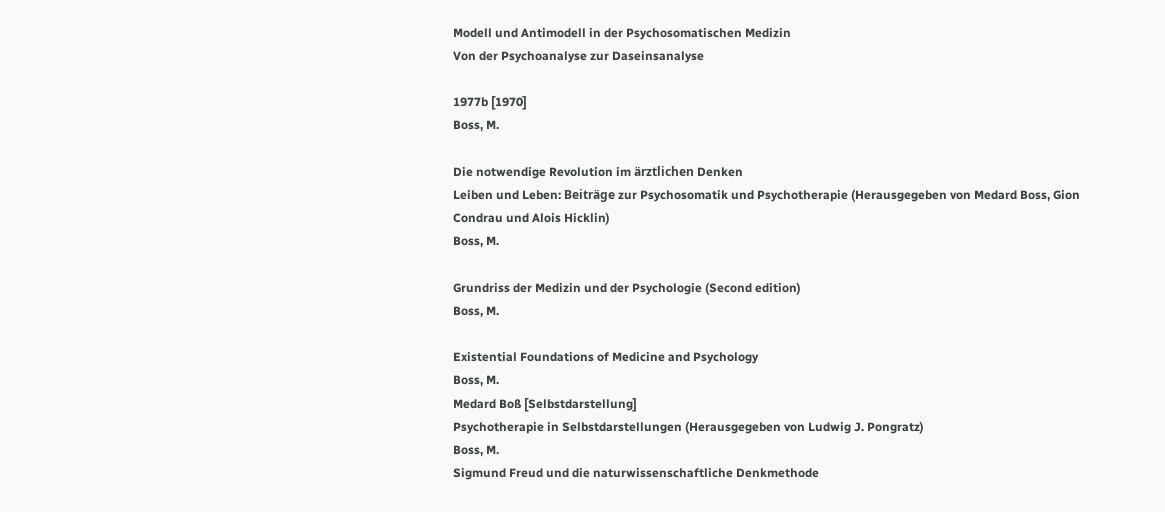Modell und Antimodell in der Psychosomatischen Medizin
Von der Psychoanalyse zur Daseinsanalyse

1977b [1970]
Boss, M.

Die notwendige Revolution im ärztlichen Denken
Leiben und Leben: Beiträge zur Psychosomatik und Psychotherapie (Herausgegeben von Medard Boss, Gion Condrau und Alois Hicklin)
Boss, M.

Grundriss der Medizin und der Psychologie (Second edition)
Boss, M.

Existential Foundations of Medicine and Psychology
Boss, M.
Medard Boß [Selbstdarstellung]
Psychotherapie in Selbstdarstellungen (Herausgegeben von Ludwig J. Pongratz)
Boss, M.
Sigmund Freud und die naturwissenschaftliche Denkmethode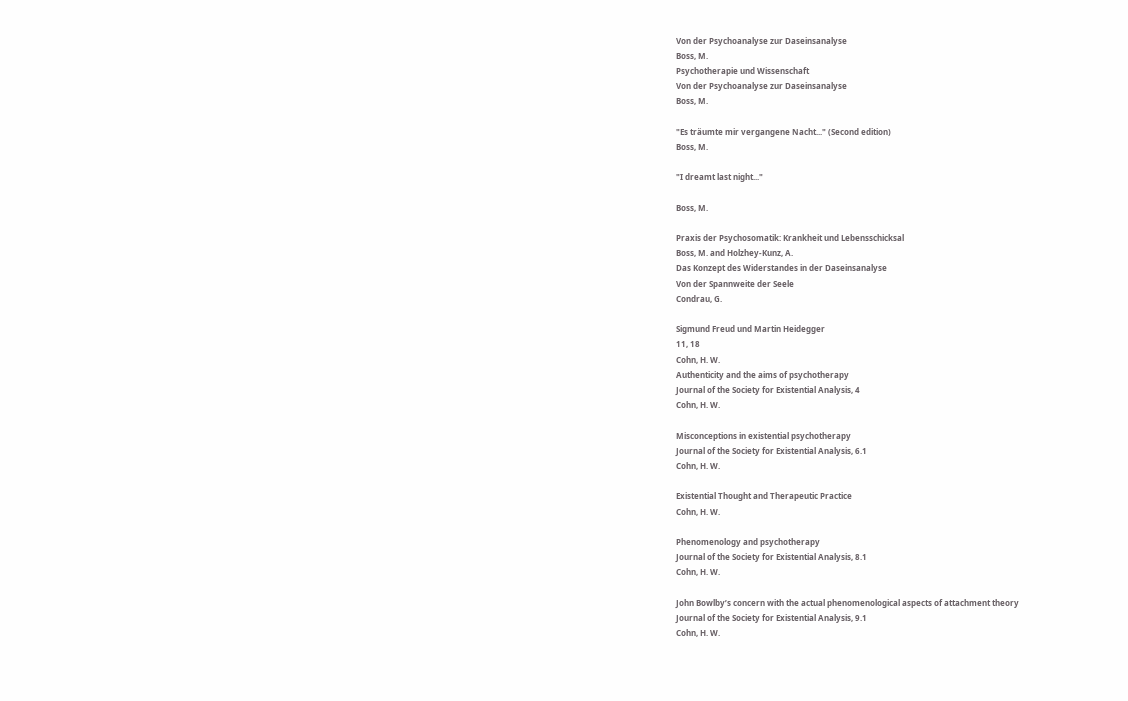Von der Psychoanalyse zur Daseinsanalyse
Boss, M.
Psychotherapie und Wissenschaft
Von der Psychoanalyse zur Daseinsanalyse
Boss, M.

"Es träumte mir vergangene Nacht..." (Second edition)
Boss, M.

"I dreamt last night..."

Boss, M.

Praxis der Psychosomatik: Krankheit und Lebensschicksal
Boss, M. and Holzhey-Kunz, A.
Das Konzept des Widerstandes in der Daseinsanalyse
Von der Spannweite der Seele
Condrau, G.

Sigmund Freud und Martin Heidegger
11, 18
Cohn, H. W.
Authenticity and the aims of psychotherapy
Journal of the Society for Existential Analysis, 4
Cohn, H. W.

Misconceptions in existential psychotherapy
Journal of the Society for Existential Analysis, 6.1
Cohn, H. W.

Existential Thought and Therapeutic Practice
Cohn, H. W.

Phenomenology and psychotherapy
Journal of the Society for Existential Analysis, 8.1
Cohn, H. W.

John Bowlby’s concern with the actual phenomenological aspects of attachment theory
Journal of the Society for Existential Analysis, 9.1
Cohn, H. W.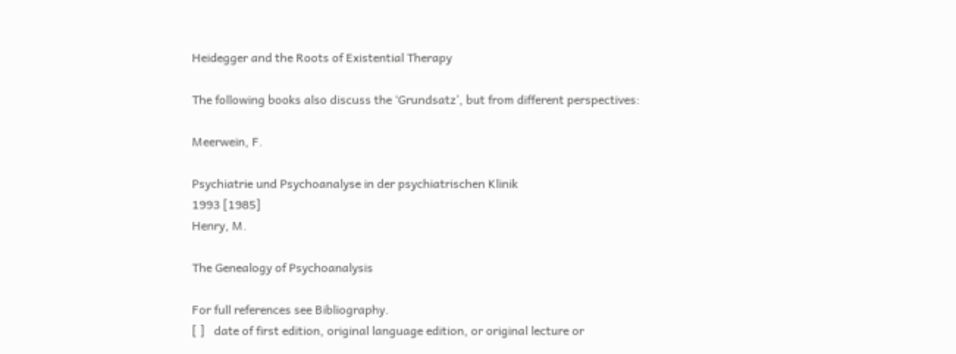Heidegger and the Roots of Existential Therapy

The following books also discuss the ‘Grundsatz’, but from different perspectives:

Meerwein, F.

Psychiatrie und Psychoanalyse in der psychiatrischen Klinik
1993 [1985]
Henry, M.

The Genealogy of Psychoanalysis

For full references see Bibliography.
[ ]   date of first edition, original language edition, or original lecture or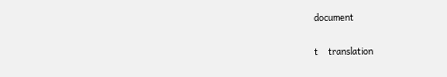document

t     translation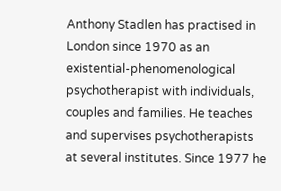Anthony Stadlen has practised in London since 1970 as an existential-phenomenological psychotherapist with individuals, couples and families. He teaches and supervises psychotherapists at several institutes. Since 1977 he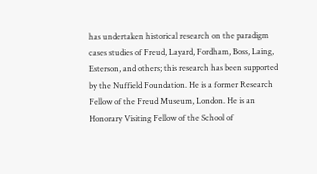has undertaken historical research on the paradigm cases studies of Freud, Layard, Fordham, Boss, Laing, Esterson, and others; this research has been supported by the Nuffield Foundation. He is a former Research Fellow of the Freud Museum, London. He is an Honorary Visiting Fellow of the School of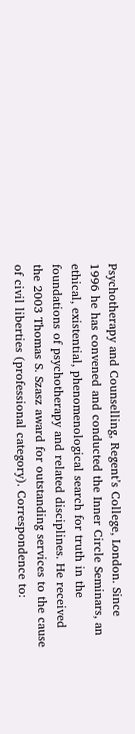Psychotherapy and Counselling, Regent’s College, London. Since 1996 he has convened and conducted the Inner Circle Seminars, an ethical, existential, phenomenological search for truth in the foundations of psychotherapy and related disciplines. He received the 2003 Thomas S. Szasz award for outstanding services to the cause of civil liberties (professional category). Correspondence to: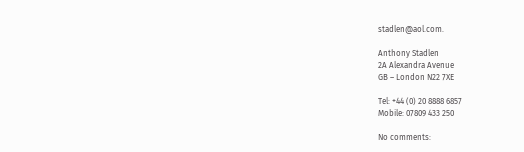stadlen@aol.com.

Anthony Stadlen
2A Alexandra Avenue
GB – London N22 7XE

Tel: +44 (0) 20 8888 6857
Mobile: 07809 433 250

No comments: